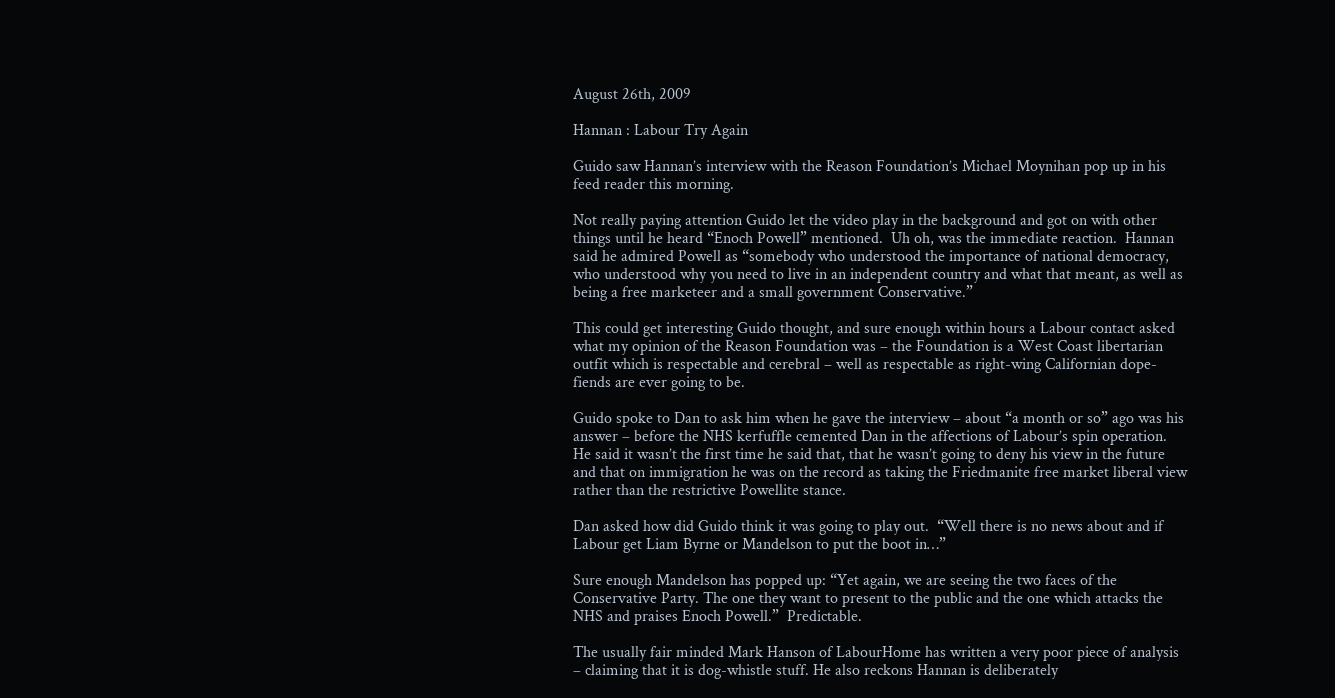August 26th, 2009

Hannan : Labour Try Again

Guido saw Hannan’s interview with the Reason Foundation’s Michael Moynihan pop up in his feed reader this morning.

Not really paying attention Guido let the video play in the background and got on with other things until he heard “Enoch Powell” mentioned.  Uh oh, was the immediate reaction.  Hannan said he admired Powell as “somebody who understood the importance of national democracy, who understood why you need to live in an independent country and what that meant, as well as being a free marketeer and a small government Conservative.”

This could get interesting Guido thought, and sure enough within hours a Labour contact asked what my opinion of the Reason Foundation was – the Foundation is a West Coast libertarian outfit which is respectable and cerebral – well as respectable as right-wing Californian dope-fiends are ever going to be.

Guido spoke to Dan to ask him when he gave the interview – about “a month or so” ago was his answer – before the NHS kerfuffle cemented Dan in the affections of Labour’s spin operation.   He said it wasn’t the first time he said that, that he wasn’t going to deny his view in the future and that on immigration he was on the record as taking the Friedmanite free market liberal view rather than the restrictive Powellite stance.

Dan asked how did Guido think it was going to play out.  “Well there is no news about and if Labour get Liam Byrne or Mandelson to put the boot in…”

Sure enough Mandelson has popped up: “Yet again, we are seeing the two faces of the Conservative Party. The one they want to present to the public and the one which attacks the NHS and praises Enoch Powell.”  Predictable.

The usually fair minded Mark Hanson of LabourHome has written a very poor piece of analysis – claiming that it is dog-whistle stuff. He also reckons Hannan is deliberately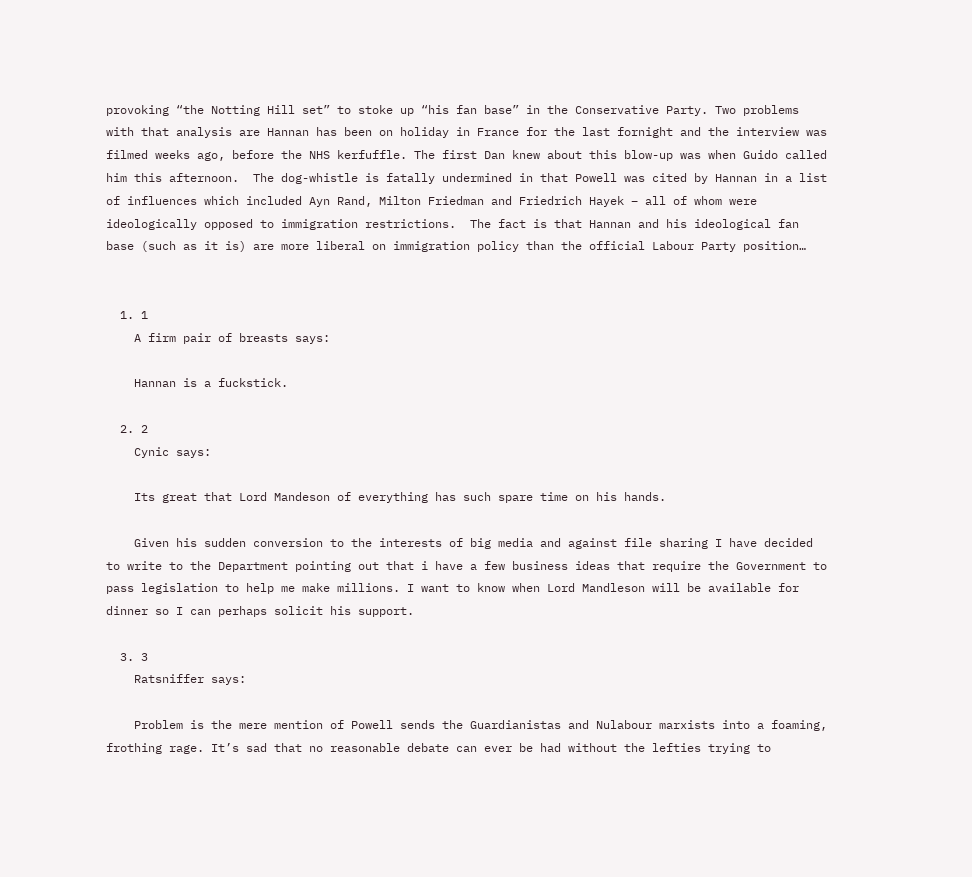provoking “the Notting Hill set” to stoke up “his fan base” in the Conservative Party. Two problems with that analysis are Hannan has been on holiday in France for the last fornight and the interview was filmed weeks ago, before the NHS kerfuffle. The first Dan knew about this blow-up was when Guido called him this afternoon.  The dog-whistle is fatally undermined in that Powell was cited by Hannan in a list of influences which included Ayn Rand, Milton Friedman and Friedrich Hayek – all of whom were ideologically opposed to immigration restrictions.  The fact is that Hannan and his ideological fan base (such as it is) are more liberal on immigration policy than the official Labour Party position…


  1. 1
    A firm pair of breasts says:

    Hannan is a fuckstick.

  2. 2
    Cynic says:

    Its great that Lord Mandeson of everything has such spare time on his hands.

    Given his sudden conversion to the interests of big media and against file sharing I have decided to write to the Department pointing out that i have a few business ideas that require the Government to pass legislation to help me make millions. I want to know when Lord Mandleson will be available for dinner so I can perhaps solicit his support.

  3. 3
    Ratsniffer says:

    Problem is the mere mention of Powell sends the Guardianistas and Nulabour marxists into a foaming, frothing rage. It’s sad that no reasonable debate can ever be had without the lefties trying to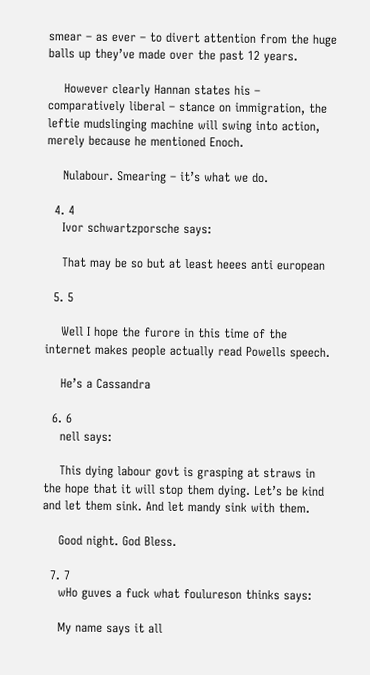smear – as ever – to divert attention from the huge balls up they’ve made over the past 12 years.

    However clearly Hannan states his – comparatively liberal – stance on immigration, the leftie mudslinging machine will swing into action, merely because he mentioned Enoch.

    Nulabour. Smearing – it’s what we do.

  4. 4
    Ivor schwartzporsche says:

    That may be so but at least heees anti european

  5. 5

    Well I hope the furore in this time of the internet makes people actually read Powells speech.

    He’s a Cassandra

  6. 6
    nell says:

    This dying labour govt is grasping at straws in the hope that it will stop them dying. Let’s be kind and let them sink. And let mandy sink with them.

    Good night. God Bless.

  7. 7
    wHo guves a fuck what foulureson thinks says:

    My name says it all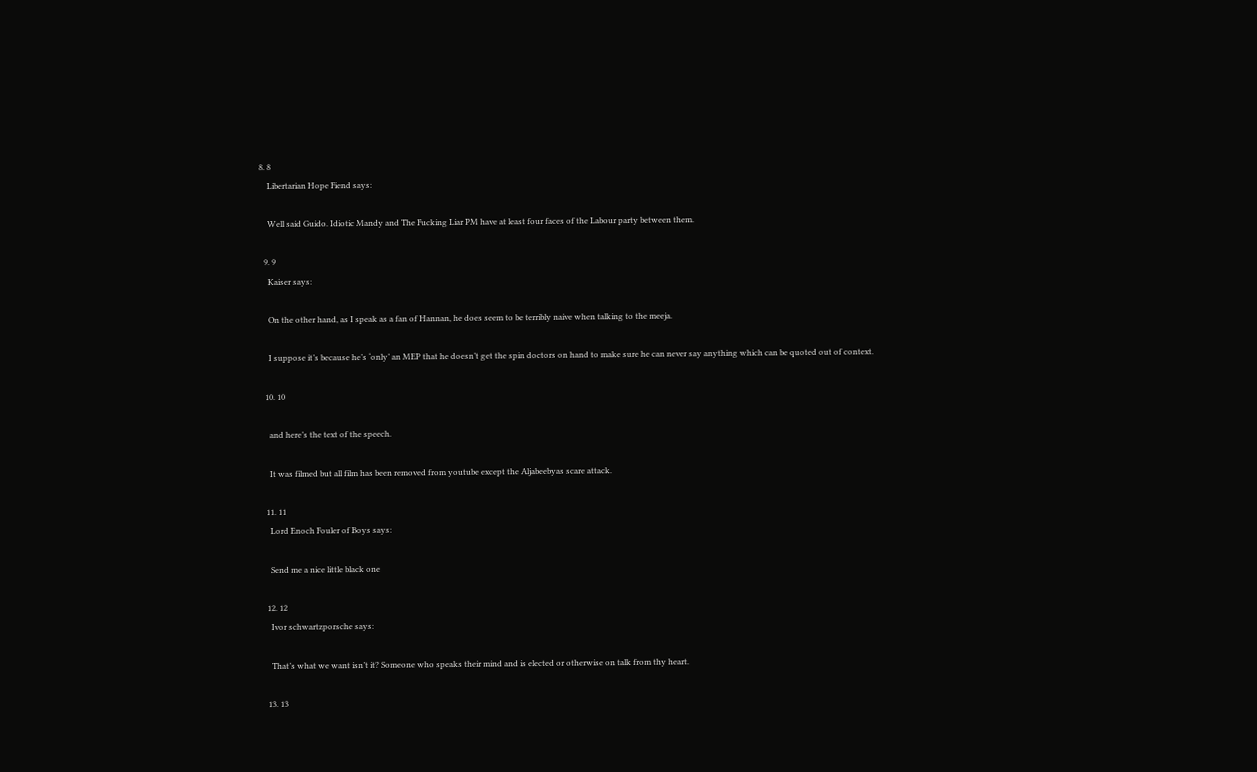8. 8
    Libertarian Hope Fiend says:

    Well said Guido. Idiotic Mandy and The Fucking Liar PM have at least four faces of the Labour party between them.

  9. 9
    Kaiser says:

    On the other hand, as I speak as a fan of Hannan, he does seem to be terribly naive when talking to the meeja.

    I suppose it’s because he’s ‘only’ an MEP that he doesn’t get the spin doctors on hand to make sure he can never say anything which can be quoted out of context.

  10. 10

    and here’s the text of the speech.

    It was filmed but all film has been removed from youtube except the Aljabeebyas scare attack.

  11. 11
    Lord Enoch Fouler of Boys says:

    Send me a nice little black one

  12. 12
    Ivor schwartzporsche says:

    That’s what we want isn’t it? Someone who speaks their mind and is elected or otherwise on talk from thy heart.

  13. 13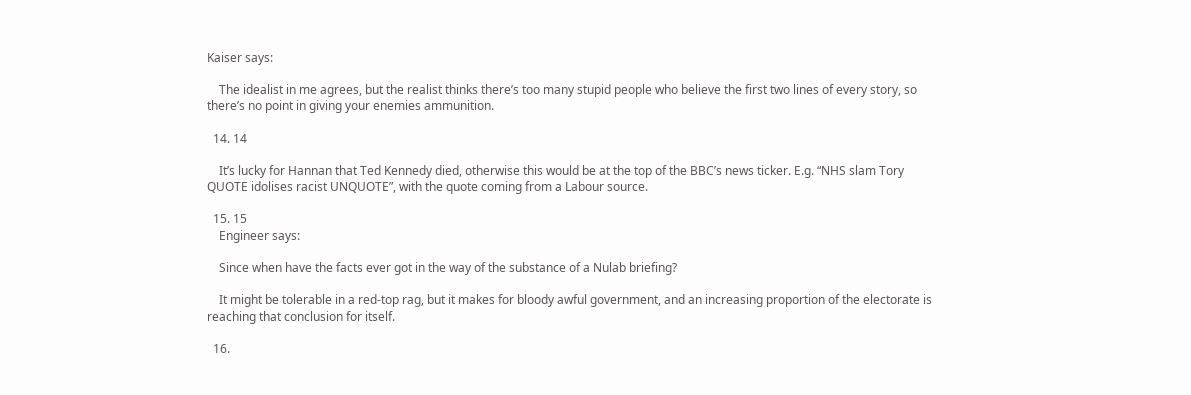Kaiser says:

    The idealist in me agrees, but the realist thinks there’s too many stupid people who believe the first two lines of every story, so there’s no point in giving your enemies ammunition.

  14. 14

    It’s lucky for Hannan that Ted Kennedy died, otherwise this would be at the top of the BBC’s news ticker. E.g. “NHS slam Tory QUOTE idolises racist UNQUOTE”, with the quote coming from a Labour source.

  15. 15
    Engineer says:

    Since when have the facts ever got in the way of the substance of a Nulab briefing?

    It might be tolerable in a red-top rag, but it makes for bloody awful government, and an increasing proportion of the electorate is reaching that conclusion for itself.

  16.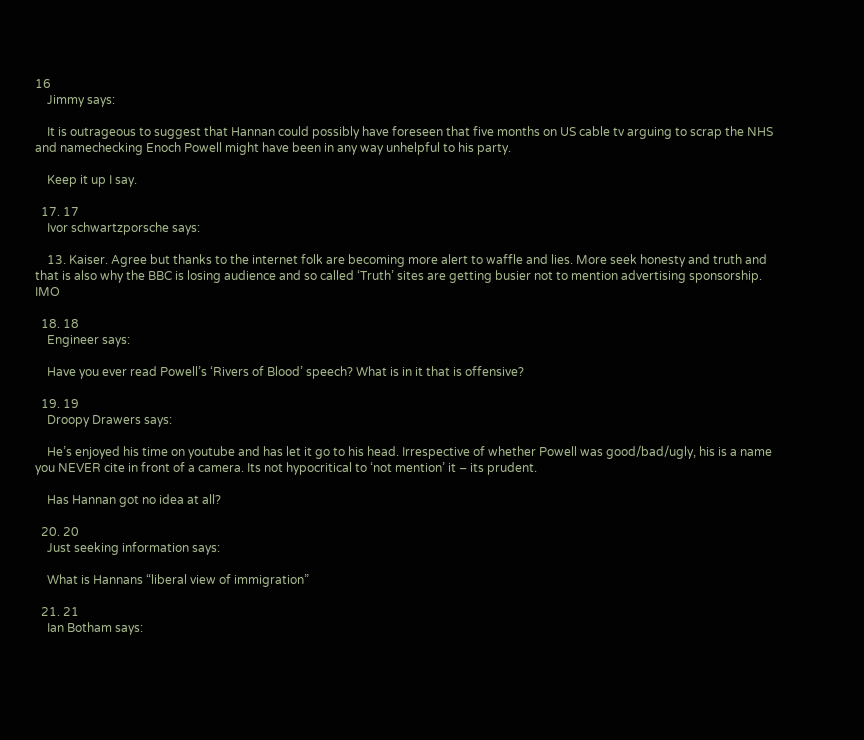16
    Jimmy says:

    It is outrageous to suggest that Hannan could possibly have foreseen that five months on US cable tv arguing to scrap the NHS and namechecking Enoch Powell might have been in any way unhelpful to his party.

    Keep it up I say.

  17. 17
    Ivor schwartzporsche says:

    13. Kaiser. Agree but thanks to the internet folk are becoming more alert to waffle and lies. More seek honesty and truth and that is also why the BBC is losing audience and so called ‘Truth’ sites are getting busier not to mention advertising sponsorship. IMO

  18. 18
    Engineer says:

    Have you ever read Powell’s ‘Rivers of Blood’ speech? What is in it that is offensive?

  19. 19
    Droopy Drawers says:

    He’s enjoyed his time on youtube and has let it go to his head. Irrespective of whether Powell was good/bad/ugly, his is a name you NEVER cite in front of a camera. Its not hypocritical to ‘not mention’ it – its prudent.

    Has Hannan got no idea at all?

  20. 20
    Just seeking information says:

    What is Hannans “liberal view of immigration”

  21. 21
    Ian Botham says: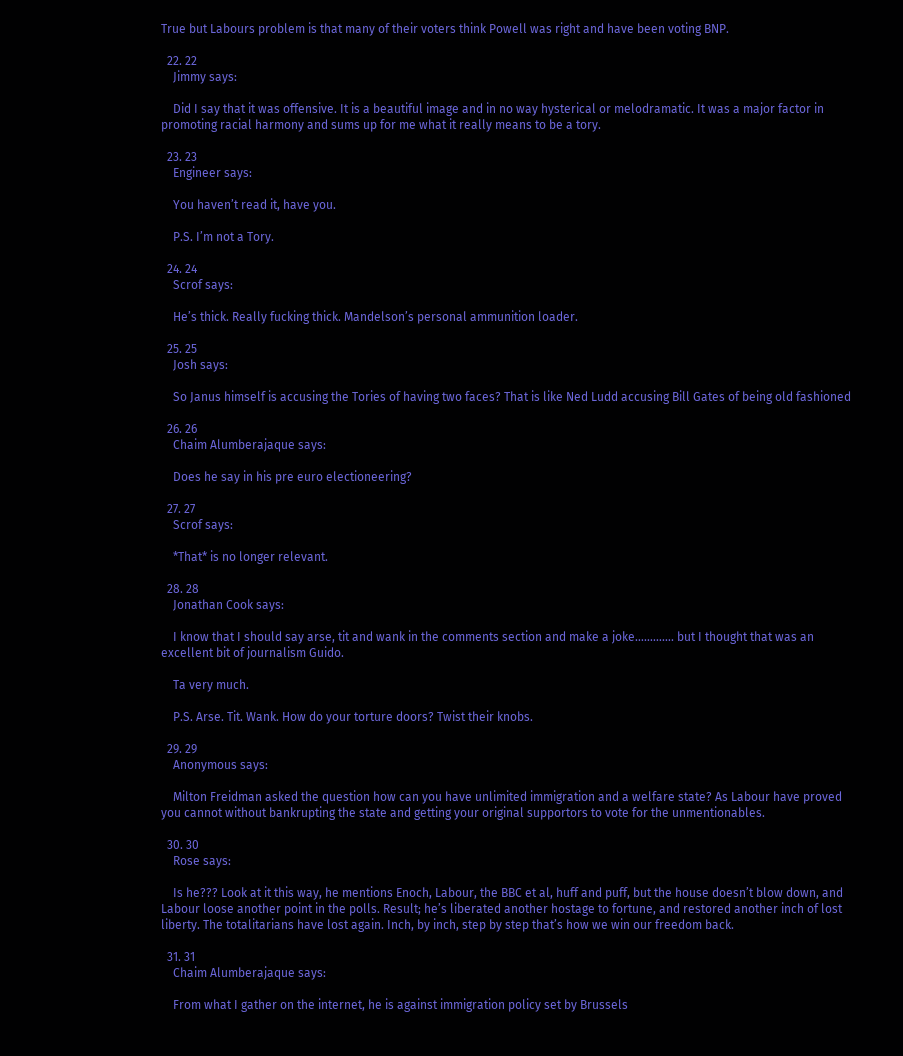True but Labours problem is that many of their voters think Powell was right and have been voting BNP.

  22. 22
    Jimmy says:

    Did I say that it was offensive. It is a beautiful image and in no way hysterical or melodramatic. It was a major factor in promoting racial harmony and sums up for me what it really means to be a tory.

  23. 23
    Engineer says:

    You haven’t read it, have you.

    P.S. I’m not a Tory.

  24. 24
    Scrof says:

    He’s thick. Really fucking thick. Mandelson’s personal ammunition loader.

  25. 25
    Josh says:

    So Janus himself is accusing the Tories of having two faces? That is like Ned Ludd accusing Bill Gates of being old fashioned

  26. 26
    Chaim Alumberajaque says:

    Does he say in his pre euro electioneering?

  27. 27
    Scrof says:

    *That* is no longer relevant.

  28. 28
    Jonathan Cook says:

    I know that I should say arse, tit and wank in the comments section and make a joke…………. but I thought that was an excellent bit of journalism Guido.

    Ta very much.

    P.S. Arse. Tit. Wank. How do your torture doors? Twist their knobs.

  29. 29
    Anonymous says:

    Milton Freidman asked the question how can you have unlimited immigration and a welfare state? As Labour have proved you cannot without bankrupting the state and getting your original supportors to vote for the unmentionables.

  30. 30
    Rose says:

    Is he??? Look at it this way, he mentions Enoch, Labour, the BBC et al, huff and puff, but the house doesn’t blow down, and Labour loose another point in the polls. Result; he’s liberated another hostage to fortune, and restored another inch of lost liberty. The totalitarians have lost again. Inch, by inch, step by step that’s how we win our freedom back.

  31. 31
    Chaim Alumberajaque says:

    From what I gather on the internet, he is against immigration policy set by Brussels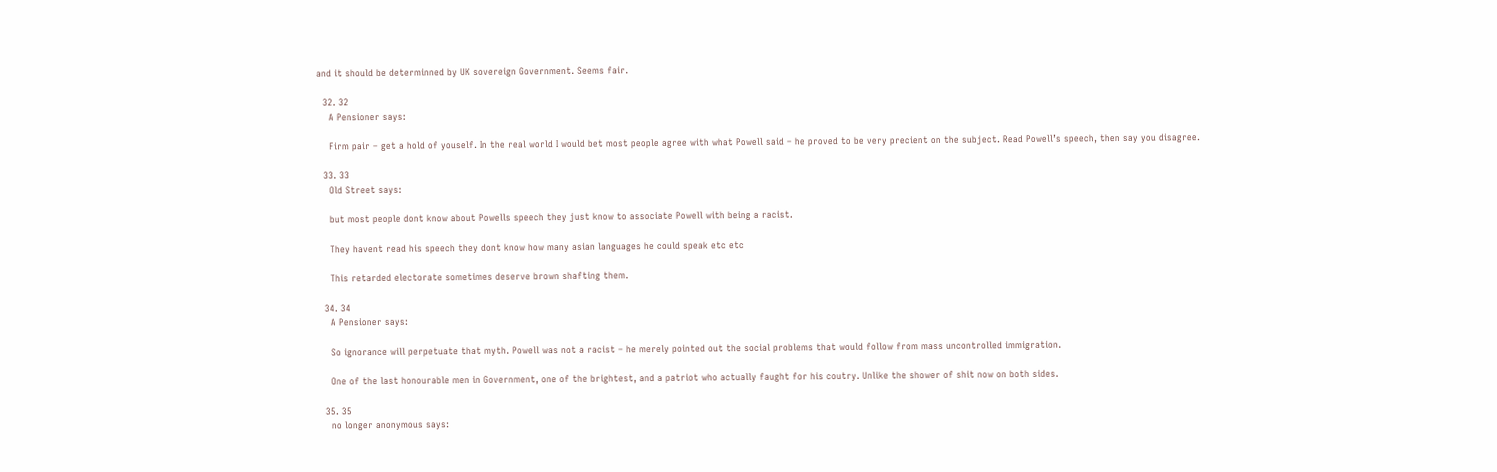and it should be determinned by UK sovereign Government. Seems fair.

  32. 32
    A Pensioner says:

    Firm pair – get a hold of youself. In the real world I would bet most people agree with what Powell said – he proved to be very precient on the subject. Read Powell’s speech, then say you disagree.

  33. 33
    Old Street says:

    but most people dont know about Powells speech they just know to associate Powell with being a racist.

    They havent read his speech they dont know how many asian languages he could speak etc etc

    This retarded electorate sometimes deserve brown shafting them.

  34. 34
    A Pensioner says:

    So ignorance will perpetuate that myth. Powell was not a racist – he merely pointed out the social problems that would follow from mass uncontrolled immigration.

    One of the last honourable men in Government, one of the brightest, and a patriot who actually faught for his coutry. Unlike the shower of shit now on both sides.

  35. 35
    no longer anonymous says: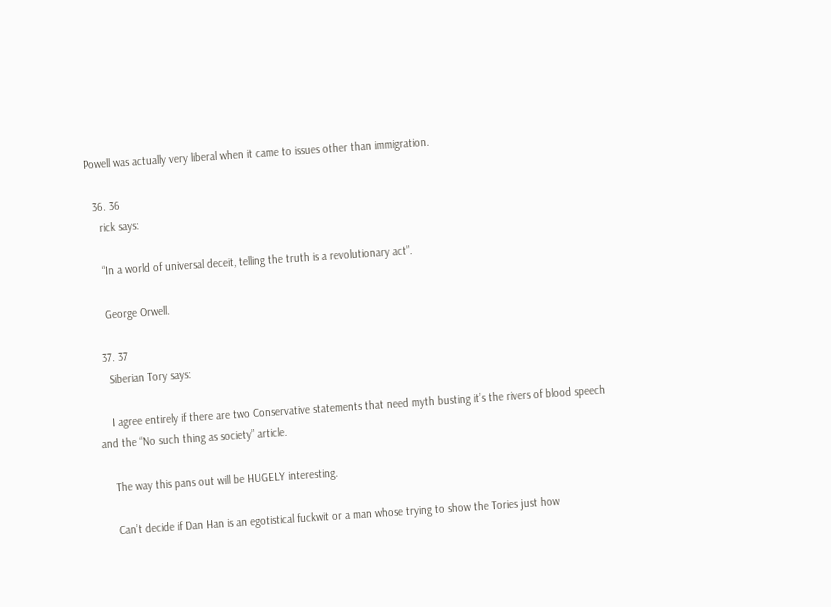Powell was actually very liberal when it came to issues other than immigration.

  36. 36
    rick says:

    “In a world of universal deceit, telling the truth is a revolutionary act”.

    George Orwell.

  37. 37
    Siberian Tory says:

    I agree entirely if there are two Conservative statements that need myth busting it’s the rivers of blood speech and the “No such thing as society” article.

    The way this pans out will be HUGELY interesting.

    Can’t decide if Dan Han is an egotistical fuckwit or a man whose trying to show the Tories just how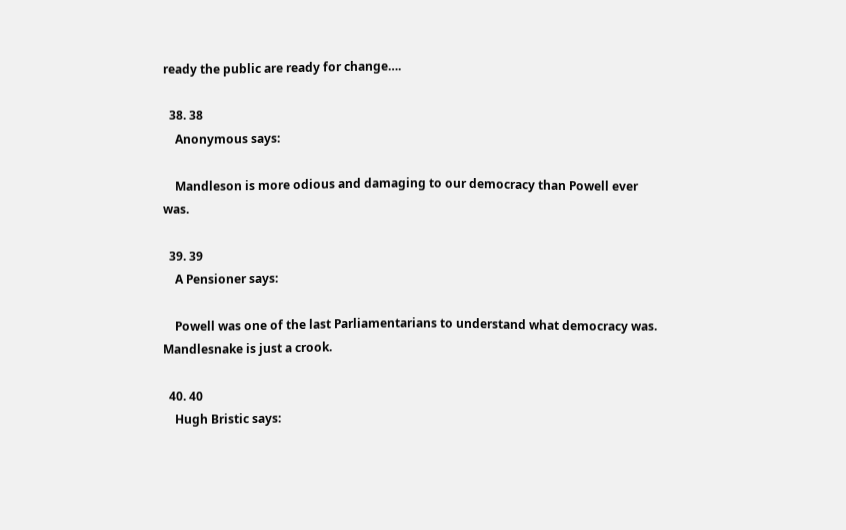ready the public are ready for change….

  38. 38
    Anonymous says:

    Mandleson is more odious and damaging to our democracy than Powell ever was.

  39. 39
    A Pensioner says:

    Powell was one of the last Parliamentarians to understand what democracy was. Mandlesnake is just a crook.

  40. 40
    Hugh Bristic says: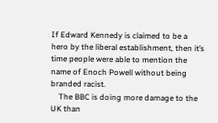If Edward Kennedy is claimed to be a hero by the liberal establishment, then it’s time people were able to mention the name of Enoch Powell without being branded racist.
    The BBC is doing more damage to the UK than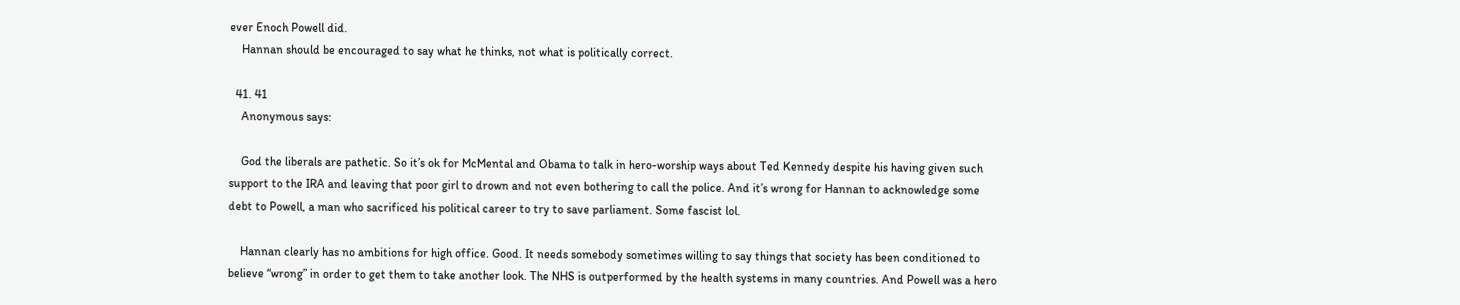ever Enoch Powell did.
    Hannan should be encouraged to say what he thinks, not what is politically correct.

  41. 41
    Anonymous says:

    God the liberals are pathetic. So it’s ok for McMental and Obama to talk in hero-worship ways about Ted Kennedy despite his having given such support to the IRA and leaving that poor girl to drown and not even bothering to call the police. And it’s wrong for Hannan to acknowledge some debt to Powell, a man who sacrificed his political career to try to save parliament. Some fascist lol.

    Hannan clearly has no ambitions for high office. Good. It needs somebody sometimes willing to say things that society has been conditioned to believe “wrong” in order to get them to take another look. The NHS is outperformed by the health systems in many countries. And Powell was a hero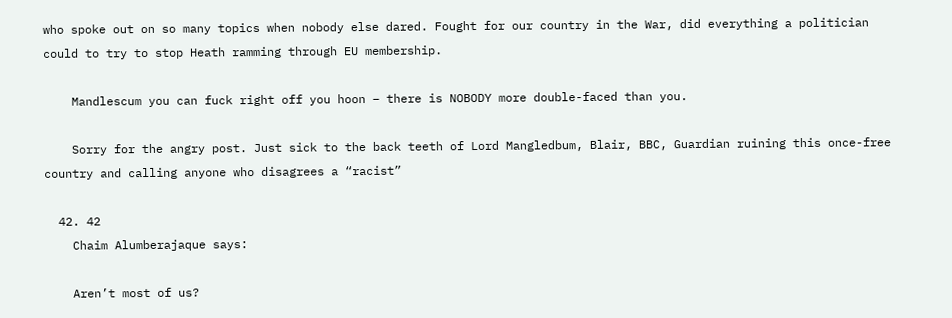who spoke out on so many topics when nobody else dared. Fought for our country in the War, did everything a politician could to try to stop Heath ramming through EU membership.

    Mandlescum you can fuck right off you hoon – there is NOBODY more double-faced than you.

    Sorry for the angry post. Just sick to the back teeth of Lord Mangledbum, Blair, BBC, Guardian ruining this once-free country and calling anyone who disagrees a “racist”

  42. 42
    Chaim Alumberajaque says:

    Aren’t most of us?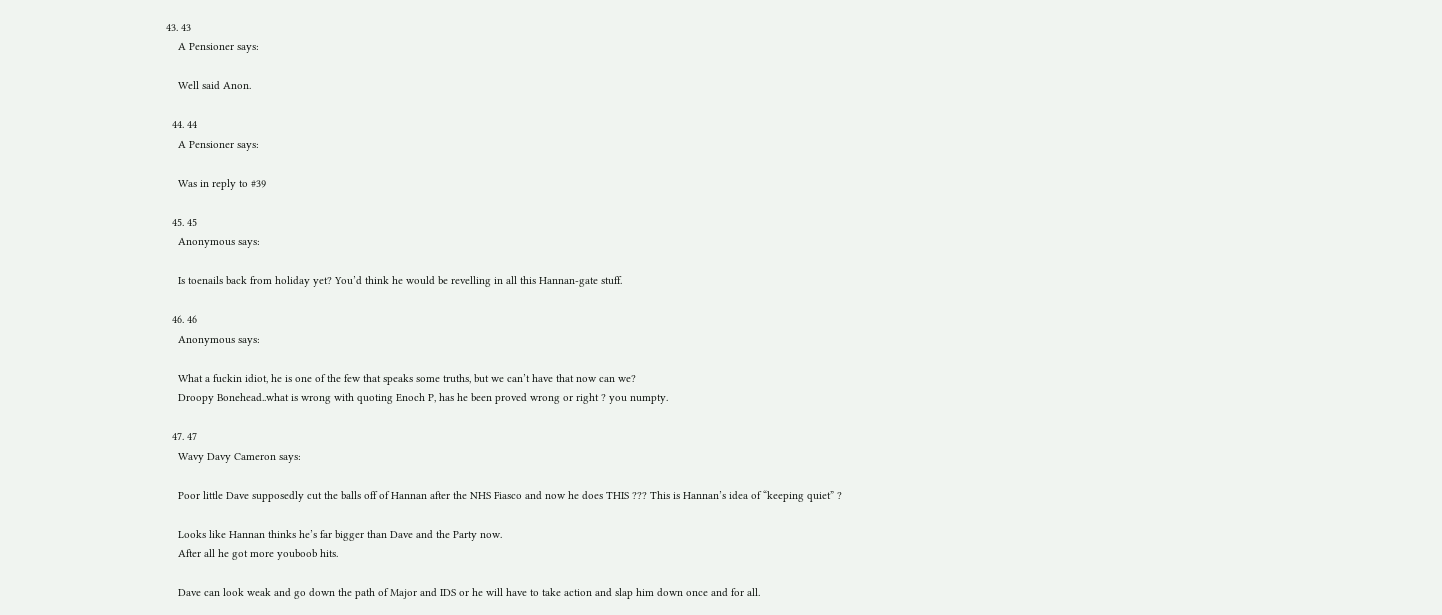43. 43
    A Pensioner says:

    Well said Anon.

  44. 44
    A Pensioner says:

    Was in reply to #39

  45. 45
    Anonymous says:

    Is toenails back from holiday yet? You’d think he would be revelling in all this Hannan-gate stuff.

  46. 46
    Anonymous says:

    What a fuckin idiot, he is one of the few that speaks some truths, but we can’t have that now can we?
    Droopy Bonehead..what is wrong with quoting Enoch P, has he been proved wrong or right ? you numpty.

  47. 47
    Wavy Davy Cameron says:

    Poor little Dave supposedly cut the balls off of Hannan after the NHS Fiasco and now he does THIS ??? This is Hannan’s idea of “keeping quiet” ?

    Looks like Hannan thinks he’s far bigger than Dave and the Party now.
    After all he got more youboob hits.

    Dave can look weak and go down the path of Major and IDS or he will have to take action and slap him down once and for all.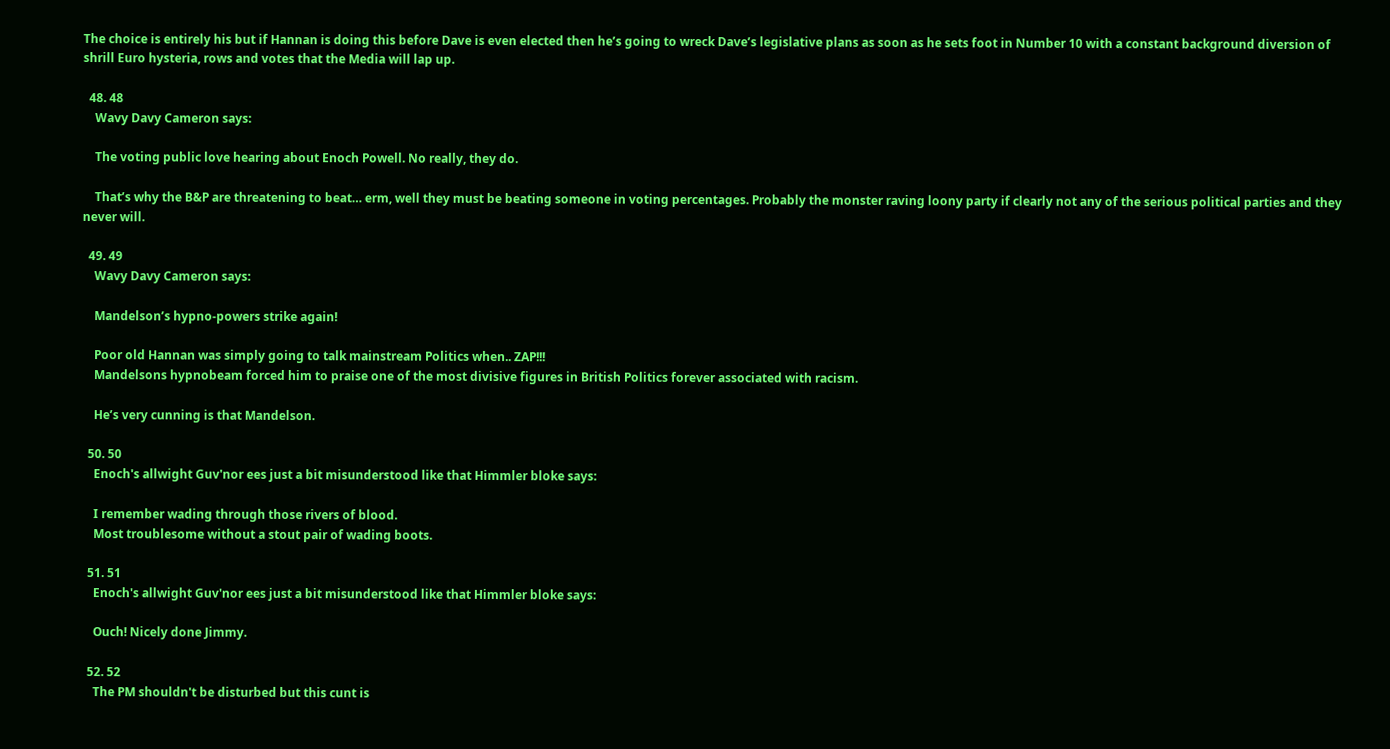The choice is entirely his but if Hannan is doing this before Dave is even elected then he’s going to wreck Dave’s legislative plans as soon as he sets foot in Number 10 with a constant background diversion of shrill Euro hysteria, rows and votes that the Media will lap up.

  48. 48
    Wavy Davy Cameron says:

    The voting public love hearing about Enoch Powell. No really, they do.

    That’s why the B&P are threatening to beat… erm, well they must be beating someone in voting percentages. Probably the monster raving loony party if clearly not any of the serious political parties and they never will.

  49. 49
    Wavy Davy Cameron says:

    Mandelson’s hypno-powers strike again!

    Poor old Hannan was simply going to talk mainstream Politics when.. ZAP!!!
    Mandelsons hypnobeam forced him to praise one of the most divisive figures in British Politics forever associated with racism.

    He’s very cunning is that Mandelson.

  50. 50
    Enoch's allwight Guv'nor ees just a bit misunderstood like that Himmler bloke says:

    I remember wading through those rivers of blood.
    Most troublesome without a stout pair of wading boots.

  51. 51
    Enoch's allwight Guv'nor ees just a bit misunderstood like that Himmler bloke says:

    Ouch! Nicely done Jimmy.

  52. 52
    The PM shouldn't be disturbed but this cunt is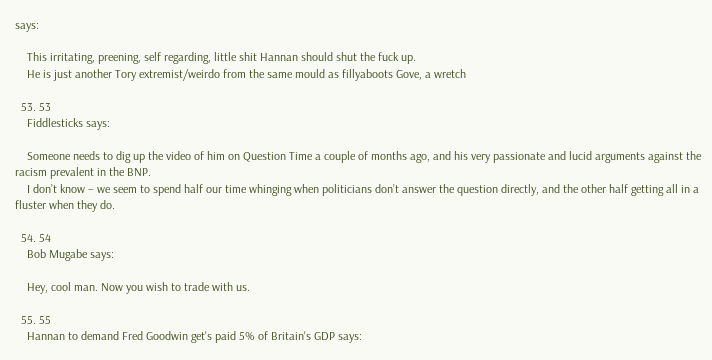says:

    This irritating, preening, self regarding, little shit Hannan should shut the fuck up.
    He is just another Tory extremist/weirdo from the same mould as fillyaboots Gove, a wretch

  53. 53
    Fiddlesticks says:

    Someone needs to dig up the video of him on Question Time a couple of months ago, and his very passionate and lucid arguments against the racism prevalent in the BNP.
    I don’t know – we seem to spend half our time whinging when politicians don’t answer the question directly, and the other half getting all in a fluster when they do.

  54. 54
    Bob Mugabe says:

    Hey, cool man. Now you wish to trade with us.

  55. 55
    Hannan to demand Fred Goodwin get's paid 5% of Britain's GDP says: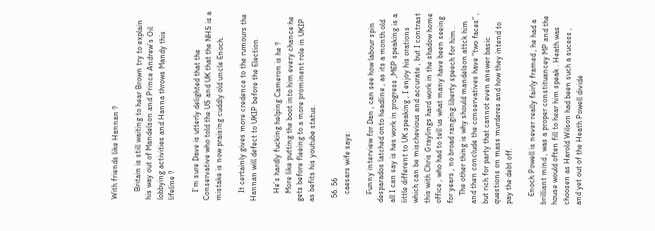With friends like Hannan ?

    Britain is still waiting to hear Brown try to explain his way out of Mandelson and Prince Andrew’s Oil lobbying activities and Hanna throws Mandy this lifeline ?

    I’m sure Dave is utterly delighted that the Conservative who told the US and UK that the NHS is a mistake is now praising cuddly old uncle Enoch.

    It certainly gives more credence to the rumours the Hannan will defect to UKIP before the Election.

    He’s hardly fucking helping Cameron is he ?
    More like putting the boot into him every chance he gets before fleeing to a more prominent role in UKIP as befits his youtube status.

  56. 56
    caesars wife says:

    Funny interview for Dan , can see how labour spin desparados latched onto headline , as its a month old all I can say is hes work in progress ,MEP speaking is a little different to UK speaking , I enjoy his orations which can be mischevious and accurate , but I contrast this with Chris Graylings hard work in the shadow home office , who had to tell us what many have been seeing for years , no broad ranging liberty speech for him .
    The other thing is why should mandelson attck him and then conclude the conservatives have “two faces” , but rich for party that cannot even answer basic questions on mass murderes and how they intend to pay the debt off.

    Enoch Powell is never really fairly framed , he had a brilliant mind , was a proper constituancey MP and the house would often fill to hear him speak . Heath was choosen as Harold Wilson had been such a sucess , and yet out of the Heath Powell divide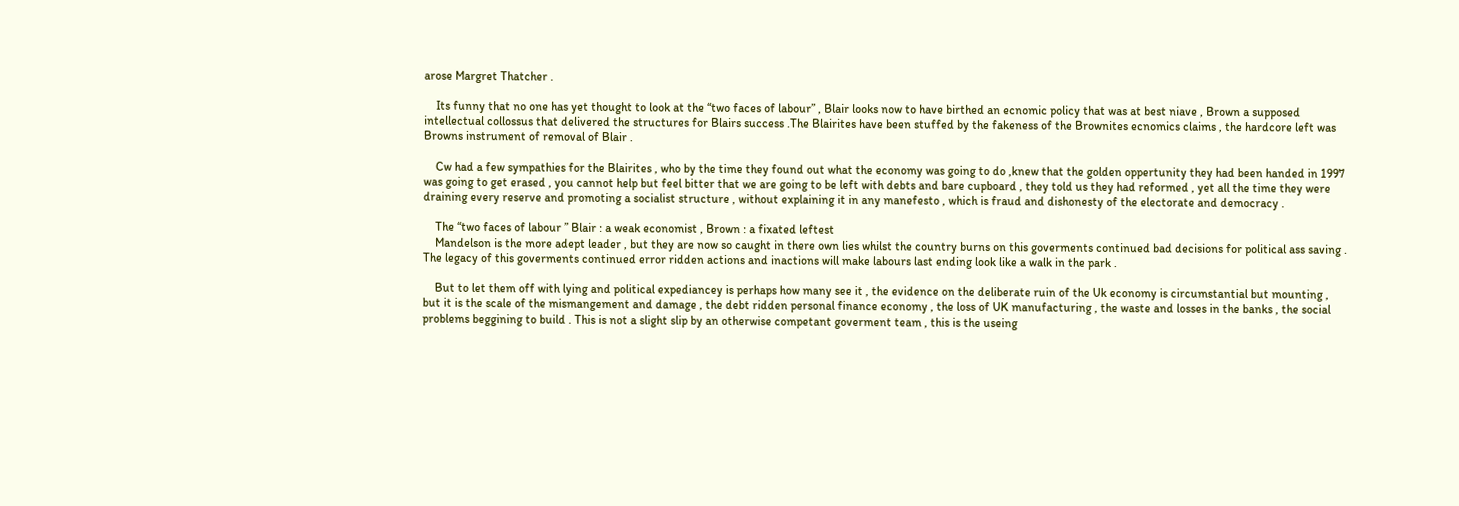arose Margret Thatcher .

    Its funny that no one has yet thought to look at the “two faces of labour” , Blair looks now to have birthed an ecnomic policy that was at best niave , Brown a supposed intellectual collossus that delivered the structures for Blairs success .The Blairites have been stuffed by the fakeness of the Brownites ecnomics claims , the hardcore left was Browns instrument of removal of Blair .

    Cw had a few sympathies for the Blairites , who by the time they found out what the economy was going to do ,knew that the golden oppertunity they had been handed in 1997 was going to get erased , you cannot help but feel bitter that we are going to be left with debts and bare cupboard , they told us they had reformed , yet all the time they were draining every reserve and promoting a socialist structure , without explaining it in any manefesto , which is fraud and dishonesty of the electorate and democracy .

    The “two faces of labour ” Blair : a weak economist , Brown : a fixated leftest
    Mandelson is the more adept leader , but they are now so caught in there own lies whilst the country burns on this goverments continued bad decisions for political ass saving . The legacy of this goverments continued error ridden actions and inactions will make labours last ending look like a walk in the park .

    But to let them off with lying and political expediancey is perhaps how many see it , the evidence on the deliberate ruin of the Uk economy is circumstantial but mounting , but it is the scale of the mismangement and damage , the debt ridden personal finance economy , the loss of UK manufacturing , the waste and losses in the banks , the social problems beggining to build . This is not a slight slip by an otherwise competant goverment team , this is the useing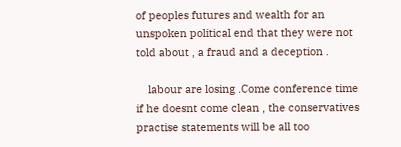of peoples futures and wealth for an unspoken political end that they were not told about , a fraud and a deception .

    labour are losing .Come conference time if he doesnt come clean , the conservatives practise statements will be all too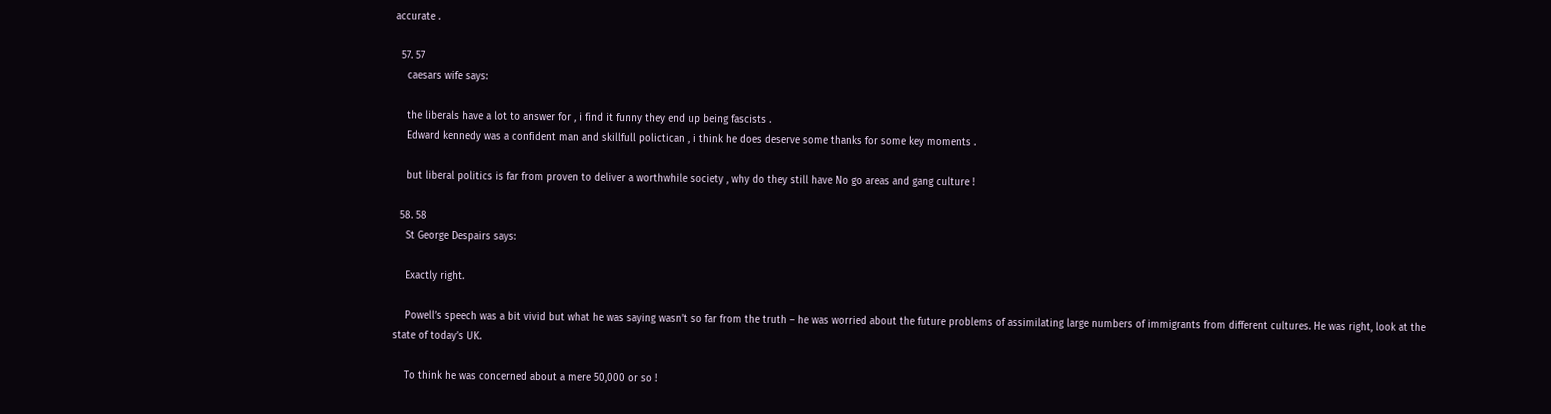accurate .

  57. 57
    caesars wife says:

    the liberals have a lot to answer for , i find it funny they end up being fascists .
    Edward kennedy was a confident man and skillfull polictican , i think he does deserve some thanks for some key moments .

    but liberal politics is far from proven to deliver a worthwhile society , why do they still have No go areas and gang culture !

  58. 58
    St George Despairs says:

    Exactly right.

    Powell’s speech was a bit vivid but what he was saying wasn’t so far from the truth – he was worried about the future problems of assimilating large numbers of immigrants from different cultures. He was right, look at the state of today’s UK.

    To think he was concerned about a mere 50,000 or so !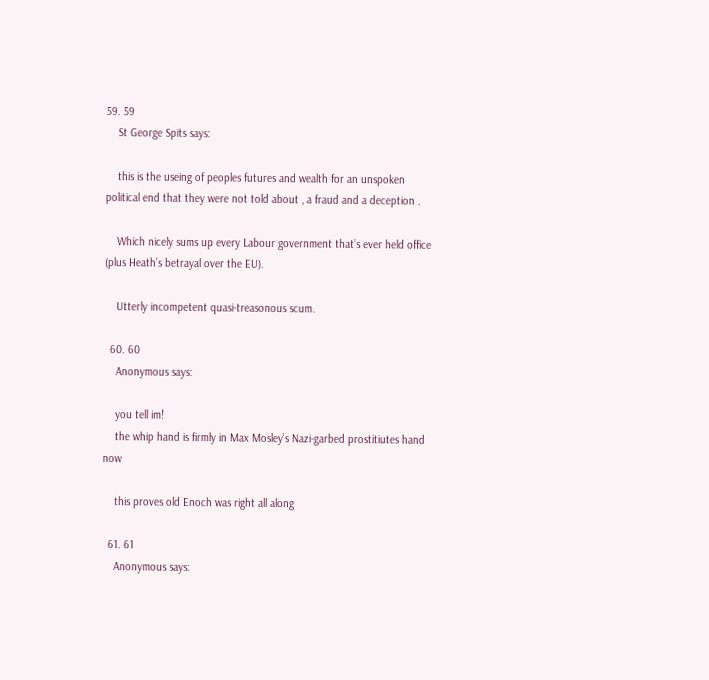59. 59
    St George Spits says:

    this is the useing of peoples futures and wealth for an unspoken political end that they were not told about , a fraud and a deception .

    Which nicely sums up every Labour government that’s ever held office (plus Heath’s betrayal over the EU).

    Utterly incompetent quasi-treasonous scum.

  60. 60
    Anonymous says:

    you tell im!
    the whip hand is firmly in Max Mosley’s Nazi-garbed prostitiutes hand now

    this proves old Enoch was right all along

  61. 61
    Anonymous says: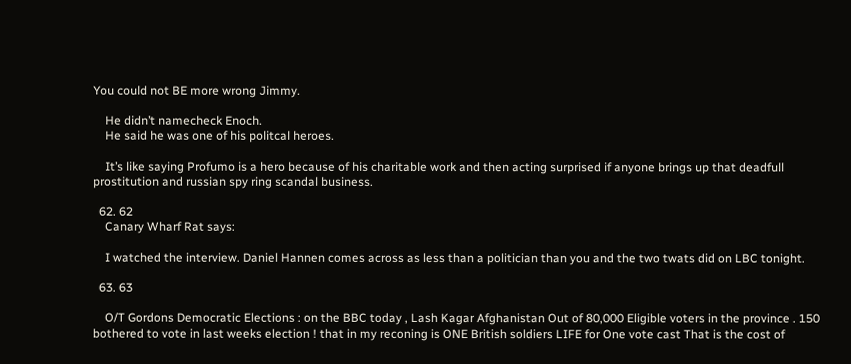You could not BE more wrong Jimmy.

    He didn’t namecheck Enoch.
    He said he was one of his politcal heroes.

    It’s like saying Profumo is a hero because of his charitable work and then acting surprised if anyone brings up that deadfull prostitution and russian spy ring scandal business.

  62. 62
    Canary Wharf Rat says:

    I watched the interview. Daniel Hannen comes across as less than a politician than you and the two twats did on LBC tonight.

  63. 63

    O/T Gordons Democratic Elections : on the BBC today , Lash Kagar Afghanistan Out of 80,000 Eligible voters in the province . 150 bothered to vote in last weeks election ! that in my reconing is ONE British soldiers LIFE for One vote cast That is the cost of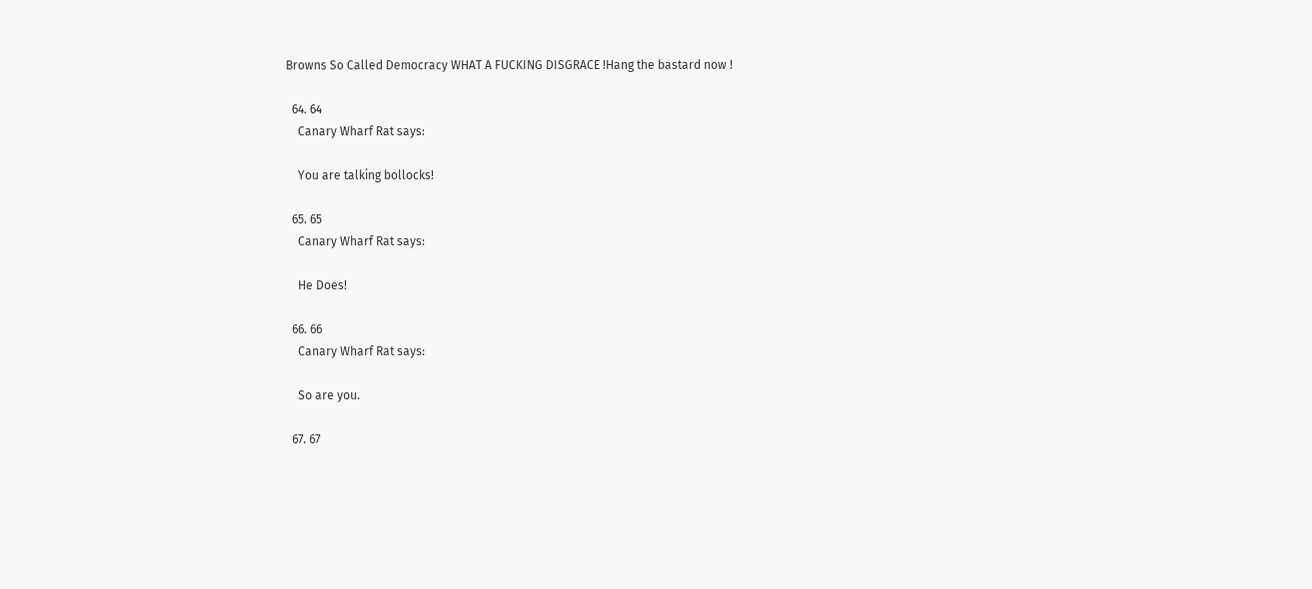Browns So Called Democracy WHAT A FUCKING DISGRACE !Hang the bastard now !

  64. 64
    Canary Wharf Rat says:

    You are talking bollocks!

  65. 65
    Canary Wharf Rat says:

    He Does!

  66. 66
    Canary Wharf Rat says:

    So are you.

  67. 67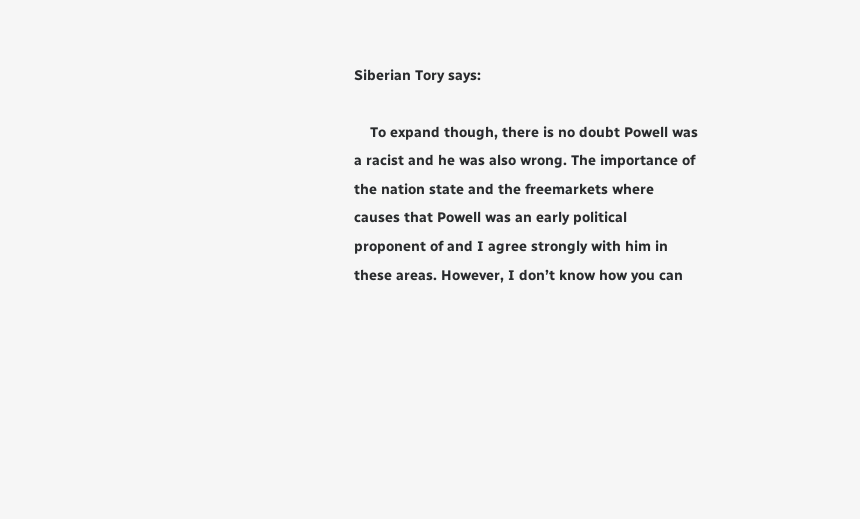Siberian Tory says:

    To expand though, there is no doubt Powell was a racist and he was also wrong. The importance of the nation state and the freemarkets where causes that Powell was an early political proponent of and I agree strongly with him in these areas. However, I don’t know how you can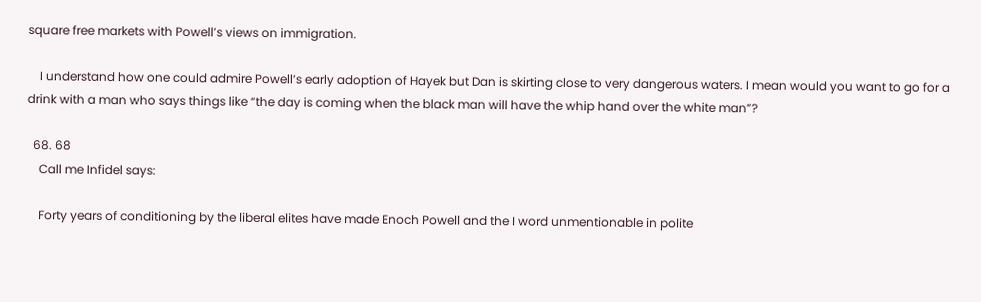square free markets with Powell’s views on immigration.

    I understand how one could admire Powell’s early adoption of Hayek but Dan is skirting close to very dangerous waters. I mean would you want to go for a drink with a man who says things like “the day is coming when the black man will have the whip hand over the white man”?

  68. 68
    Call me Infidel says:

    Forty years of conditioning by the liberal elites have made Enoch Powell and the I word unmentionable in polite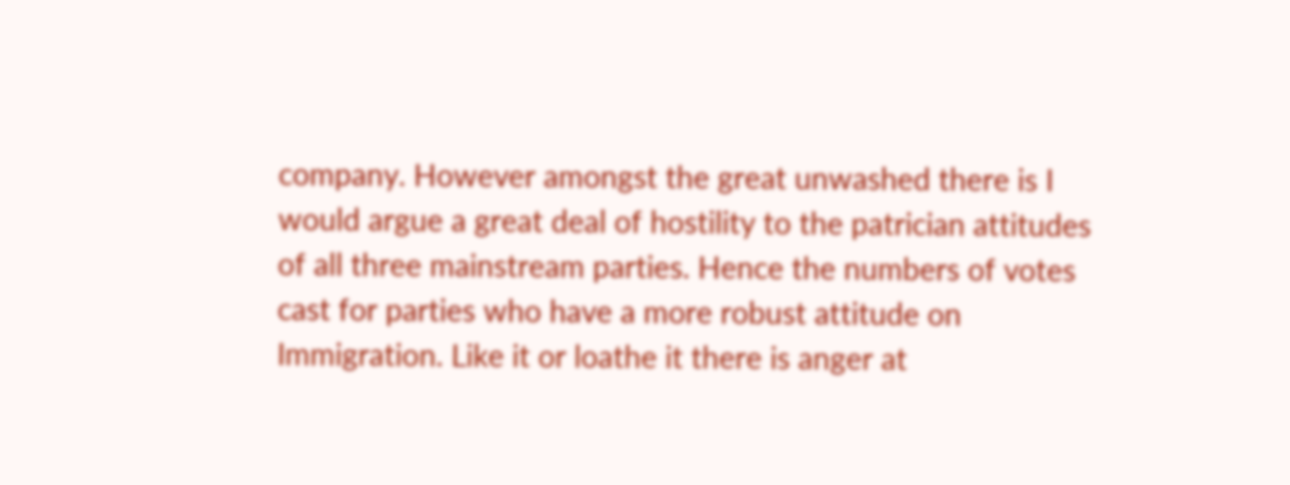company. However amongst the great unwashed there is I would argue a great deal of hostility to the patrician attitudes of all three mainstream parties. Hence the numbers of votes cast for parties who have a more robust attitude on Immigration. Like it or loathe it there is anger at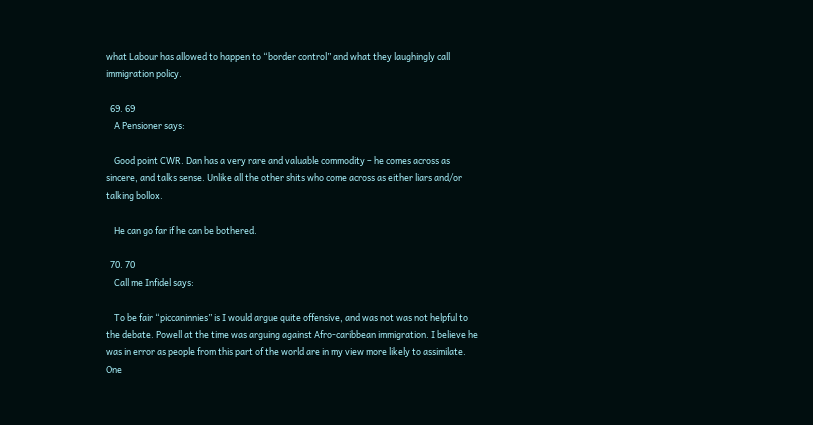what Labour has allowed to happen to “border control” and what they laughingly call immigration policy.

  69. 69
    A Pensioner says:

    Good point CWR. Dan has a very rare and valuable commodity – he comes across as sincere, and talks sense. Unlike all the other shits who come across as either liars and/or talking bollox.

    He can go far if he can be bothered.

  70. 70
    Call me Infidel says:

    To be fair “piccaninnies” is I would argue quite offensive, and was not was not helpful to the debate. Powell at the time was arguing against Afro-caribbean immigration. I believe he was in error as people from this part of the world are in my view more likely to assimilate. One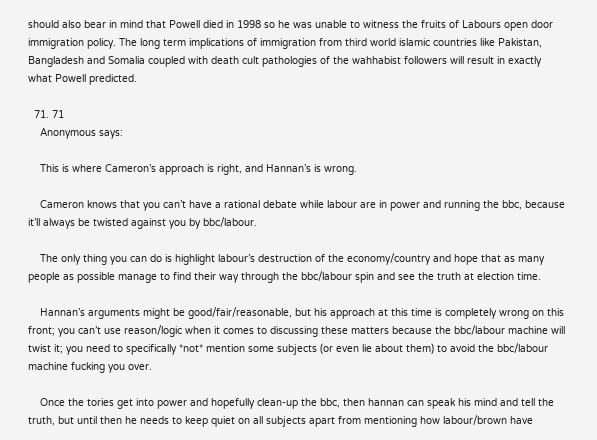should also bear in mind that Powell died in 1998 so he was unable to witness the fruits of Labours open door immigration policy. The long term implications of immigration from third world islamic countries like Pakistan, Bangladesh and Somalia coupled with death cult pathologies of the wahhabist followers will result in exactly what Powell predicted.

  71. 71
    Anonymous says:

    This is where Cameron’s approach is right, and Hannan’s is wrong.

    Cameron knows that you can’t have a rational debate while labour are in power and running the bbc, because it’ll always be twisted against you by bbc/labour.

    The only thing you can do is highlight labour’s destruction of the economy/country and hope that as many people as possible manage to find their way through the bbc/labour spin and see the truth at election time.

    Hannan’s arguments might be good/fair/reasonable, but his approach at this time is completely wrong on this front; you can’t use reason/logic when it comes to discussing these matters because the bbc/labour machine will twist it; you need to specifically *not* mention some subjects (or even lie about them) to avoid the bbc/labour machine fucking you over.

    Once the tories get into power and hopefully clean-up the bbc, then hannan can speak his mind and tell the truth, but until then he needs to keep quiet on all subjects apart from mentioning how labour/brown have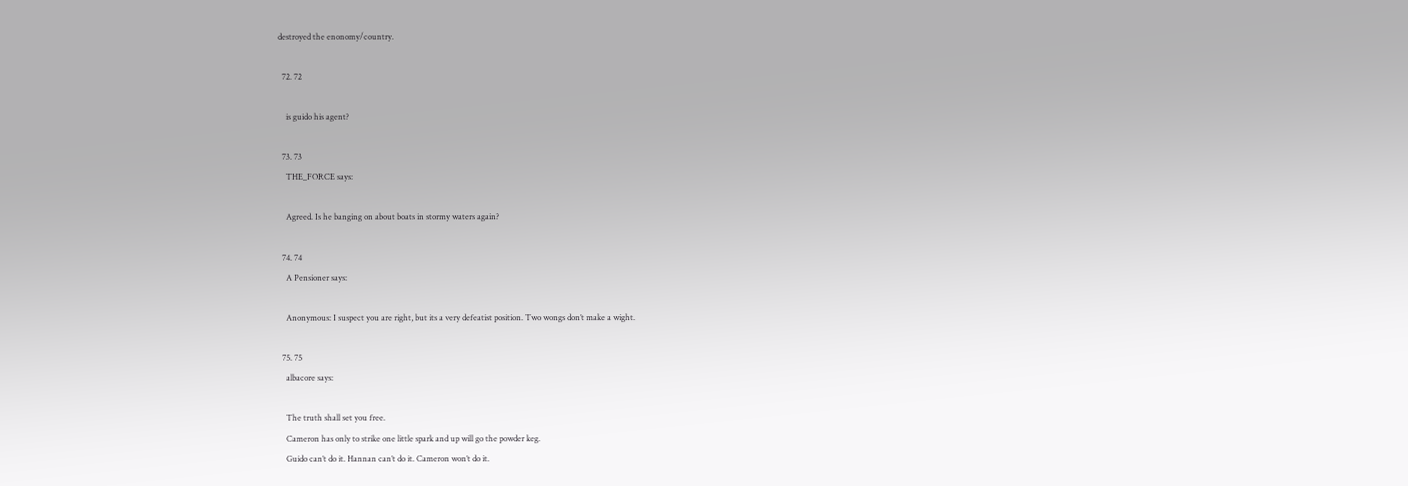destroyed the enonomy/country.

  72. 72

    is guido his agent?

  73. 73
    THE_FORCE says:

    Agreed. Is he banging on about boats in stormy waters again?

  74. 74
    A Pensioner says:

    Anonymous: I suspect you are right, but its a very defeatist position. Two wongs don’t make a wight.

  75. 75
    albacore says:

    The truth shall set you free.
    Cameron has only to strike one little spark and up will go the powder keg.
    Guido can’t do it. Hannan can’t do it. Cameron won’t do it.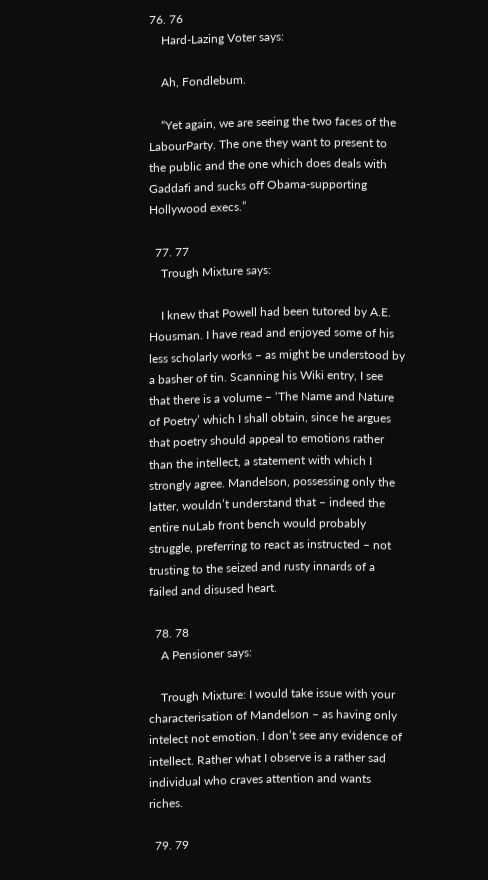76. 76
    Hard-Lazing Voter says:

    Ah, Fondlebum.

    “Yet again, we are seeing the two faces of the LabourParty. The one they want to present to the public and the one which does deals with Gaddafi and sucks off Obama-supporting Hollywood execs.”

  77. 77
    Trough Mixture says:

    I knew that Powell had been tutored by A.E. Housman. I have read and enjoyed some of his less scholarly works – as might be understood by a basher of tin. Scanning his Wiki entry, I see that there is a volume – ‘The Name and Nature of Poetry’ which I shall obtain, since he argues that poetry should appeal to emotions rather than the intellect, a statement with which I strongly agree. Mandelson, possessing only the latter, wouldn’t understand that – indeed the entire nuLab front bench would probably struggle, preferring to react as instructed – not trusting to the seized and rusty innards of a failed and disused heart.

  78. 78
    A Pensioner says:

    Trough Mixture: I would take issue with your characterisation of Mandelson – as having only intelect not emotion. I don’t see any evidence of intellect. Rather what I observe is a rather sad individual who craves attention and wants riches.

  79. 79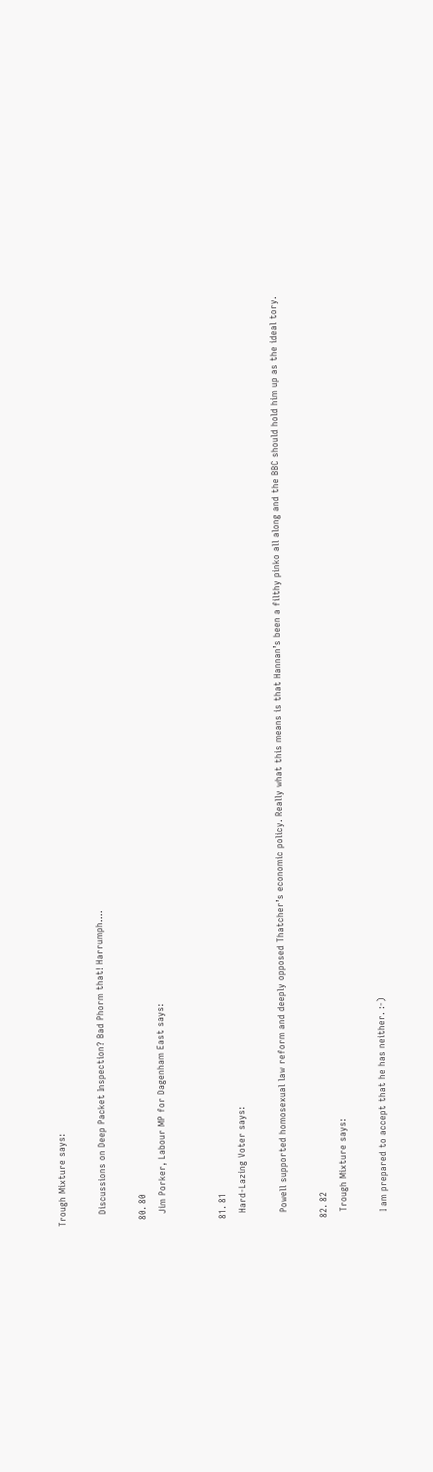Trough Mixture says:

    Discussions on Deep Packet Inspection? Bad Phorm that! Harrumph….

  80. 80
    Jim Porker, Labour MP for Dagenham East says:


  81. 81
    Hard-Lazing Voter says:

    Powell supported homosexual law reform and deeply opposed Thatcher’s economic policy. Really what this means is that Hannan’s been a filthy pinko all along and the BBC should hold him up as the ideal tory.

  82. 82
    Trough Mixture says:

    I am prepared to accept that he has neither. :-)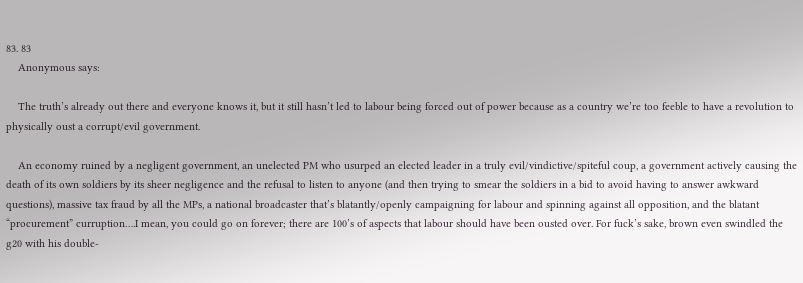83. 83
    Anonymous says:

    The truth’s already out there and everyone knows it, but it still hasn’t led to labour being forced out of power because as a country we’re too feeble to have a revolution to physically oust a corrupt/evil government.

    An economy ruined by a negligent government, an unelected PM who usurped an elected leader in a truly evil/vindictive/spiteful coup, a government actively causing the death of its own soldiers by its sheer negligence and the refusal to listen to anyone (and then trying to smear the soldiers in a bid to avoid having to answer awkward questions), massive tax fraud by all the MPs, a national broadcaster that’s blatantly/openly campaigning for labour and spinning against all opposition, and the blatant “procurement” curruption….I mean, you could go on forever; there are 100’s of aspects that labour should have been ousted over. For fuck’s sake, brown even swindled the g20 with his double-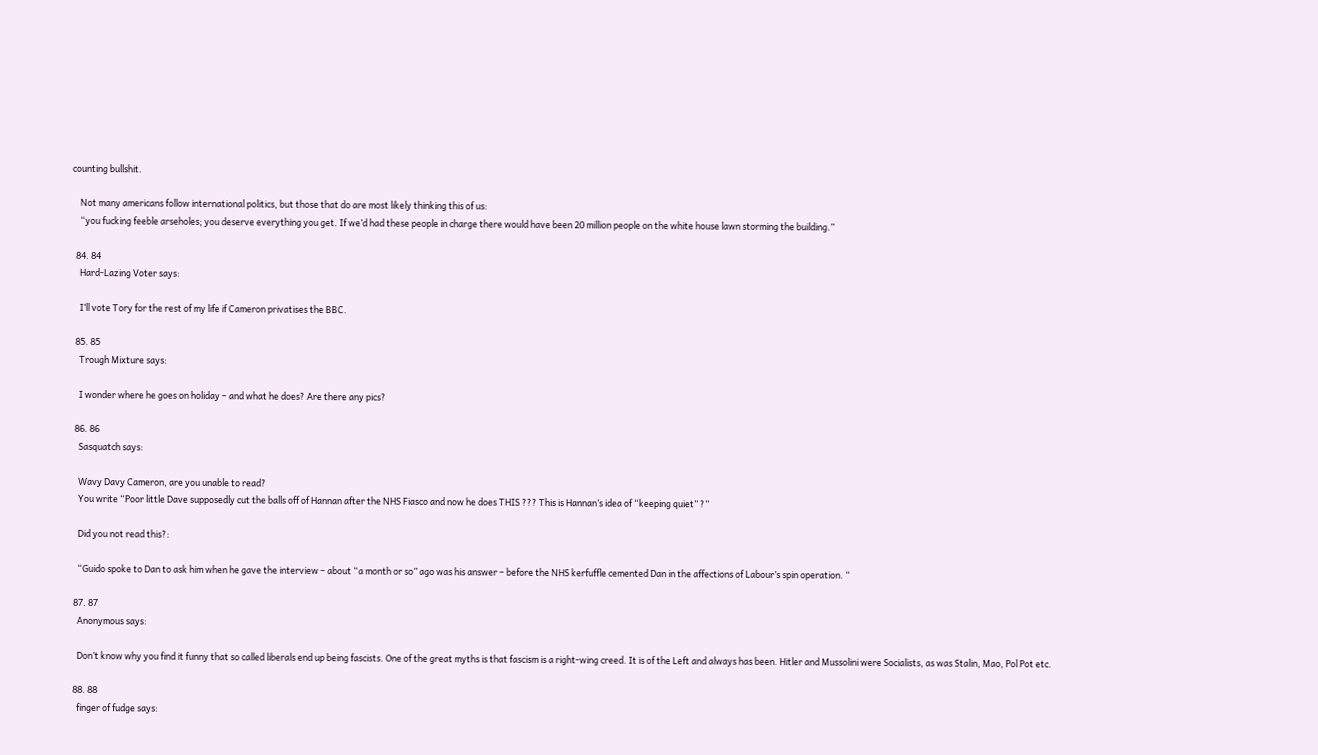counting bullshit.

    Not many americans follow international politics, but those that do are most likely thinking this of us:
    “you fucking feeble arseholes; you deserve everything you get. If we’d had these people in charge there would have been 20 million people on the white house lawn storming the building.”

  84. 84
    Hard-Lazing Voter says:

    I’ll vote Tory for the rest of my life if Cameron privatises the BBC.

  85. 85
    Trough Mixture says:

    I wonder where he goes on holiday – and what he does? Are there any pics?

  86. 86
    Sasquatch says:

    Wavy Davy Cameron, are you unable to read?
    You write “Poor little Dave supposedly cut the balls off of Hannan after the NHS Fiasco and now he does THIS ??? This is Hannan’s idea of “keeping quiet” ?”

    Did you not read this?:

    “Guido spoke to Dan to ask him when he gave the interview – about “a month or so” ago was his answer – before the NHS kerfuffle cemented Dan in the affections of Labour’s spin operation. “

  87. 87
    Anonymous says:

    Don’t know why you find it funny that so called liberals end up being fascists. One of the great myths is that fascism is a right-wing creed. It is of the Left and always has been. Hitler and Mussolini were Socialists, as was Stalin, Mao, Pol Pot etc.

  88. 88
    finger of fudge says: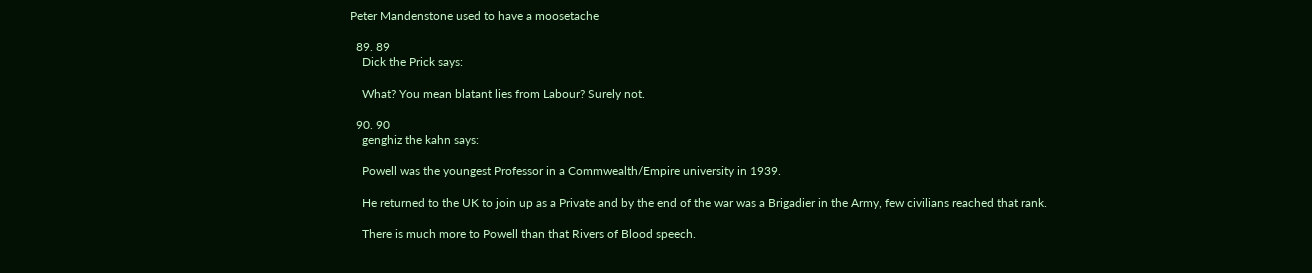Peter Mandenstone used to have a moosetache

  89. 89
    Dick the Prick says:

    What? You mean blatant lies from Labour? Surely not.

  90. 90
    genghiz the kahn says:

    Powell was the youngest Professor in a Commwealth/Empire university in 1939.

    He returned to the UK to join up as a Private and by the end of the war was a Brigadier in the Army, few civilians reached that rank.

    There is much more to Powell than that Rivers of Blood speech.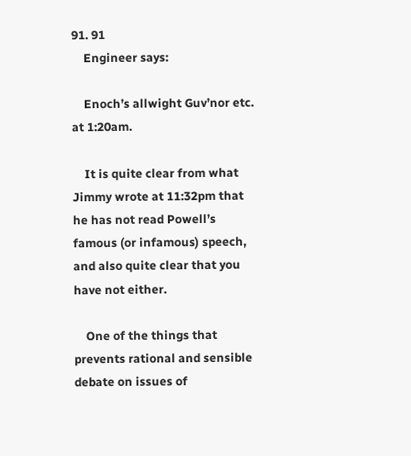91. 91
    Engineer says:

    Enoch’s allwight Guv’nor etc. at 1:20am.

    It is quite clear from what Jimmy wrote at 11:32pm that he has not read Powell’s famous (or infamous) speech, and also quite clear that you have not either.

    One of the things that prevents rational and sensible debate on issues of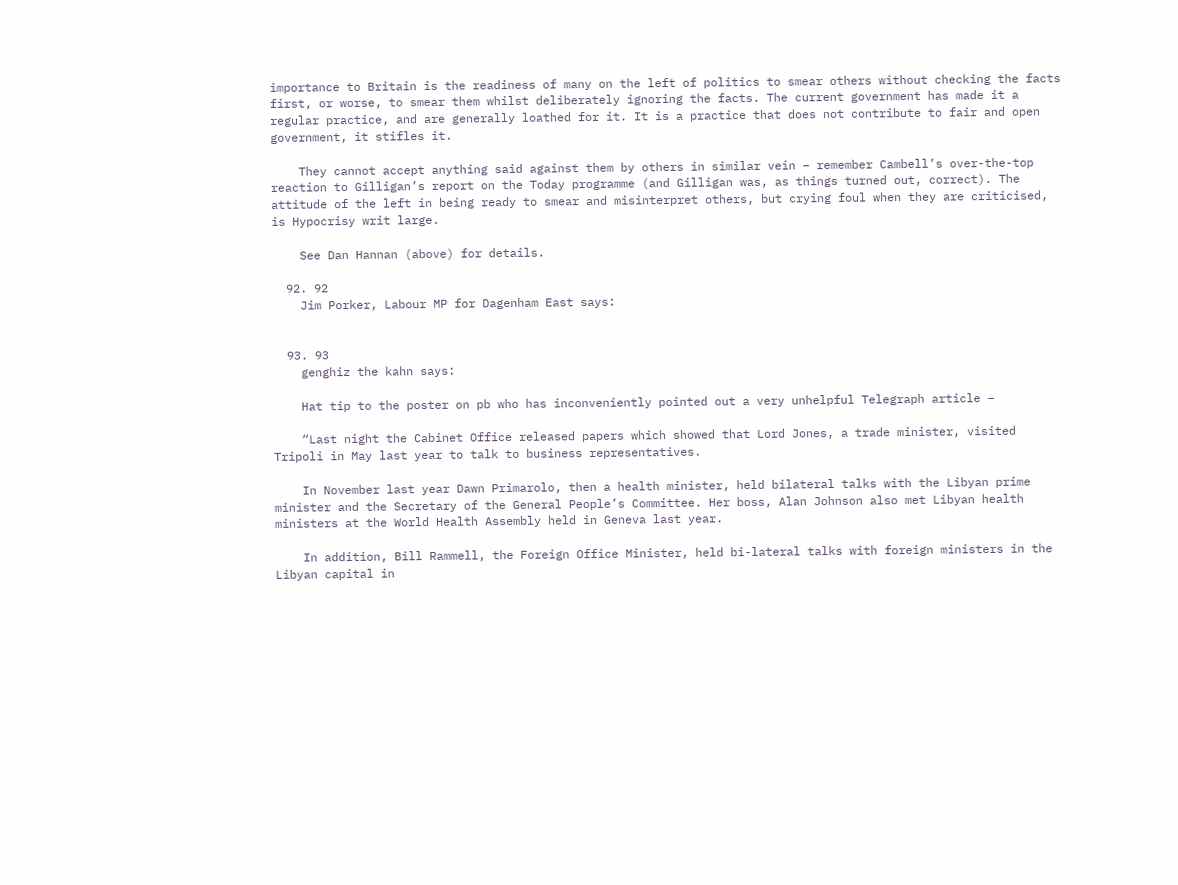importance to Britain is the readiness of many on the left of politics to smear others without checking the facts first, or worse, to smear them whilst deliberately ignoring the facts. The current government has made it a regular practice, and are generally loathed for it. It is a practice that does not contribute to fair and open government, it stifles it.

    They cannot accept anything said against them by others in similar vein – remember Cambell’s over-the-top reaction to Gilligan’s report on the Today programme (and Gilligan was, as things turned out, correct). The attitude of the left in being ready to smear and misinterpret others, but crying foul when they are criticised, is Hypocrisy writ large.

    See Dan Hannan (above) for details.

  92. 92
    Jim Porker, Labour MP for Dagenham East says:


  93. 93
    genghiz the kahn says:

    Hat tip to the poster on pb who has inconveniently pointed out a very unhelpful Telegraph article –

    “Last night the Cabinet Office released papers which showed that Lord Jones, a trade minister, visited Tripoli in May last year to talk to business representatives.

    In November last year Dawn Primarolo, then a health minister, held bilateral talks with the Libyan prime minister and the Secretary of the General People’s Committee. Her boss, Alan Johnson also met Libyan health ministers at the World Health Assembly held in Geneva last year.

    In addition, Bill Rammell, the Foreign Office Minister, held bi-lateral talks with foreign ministers in the Libyan capital in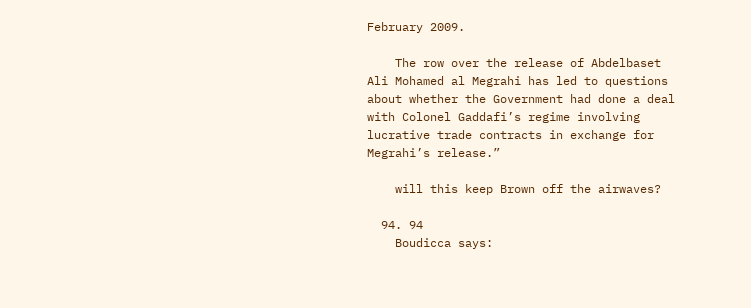February 2009.

    The row over the release of Abdelbaset Ali Mohamed al Megrahi has led to questions about whether the Government had done a deal with Colonel Gaddafi’s regime involving lucrative trade contracts in exchange for Megrahi’s release.”

    will this keep Brown off the airwaves?

  94. 94
    Boudicca says: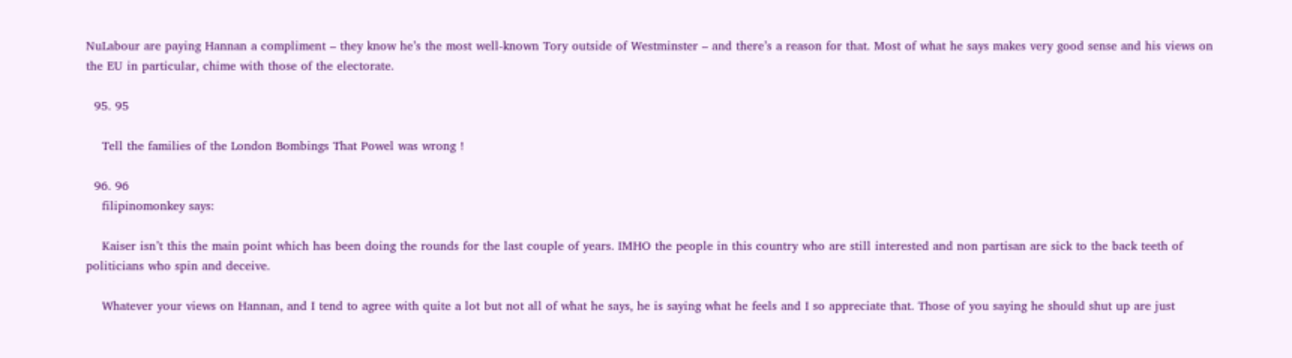NuLabour are paying Hannan a compliment – they know he’s the most well-known Tory outside of Westminster – and there’s a reason for that. Most of what he says makes very good sense and his views on the EU in particular, chime with those of the electorate.

  95. 95

    Tell the families of the London Bombings That Powel was wrong !

  96. 96
    filipinomonkey says:

    Kaiser isn’t this the main point which has been doing the rounds for the last couple of years. IMHO the people in this country who are still interested and non partisan are sick to the back teeth of politicians who spin and deceive.

    Whatever your views on Hannan, and I tend to agree with quite a lot but not all of what he says, he is saying what he feels and I so appreciate that. Those of you saying he should shut up are just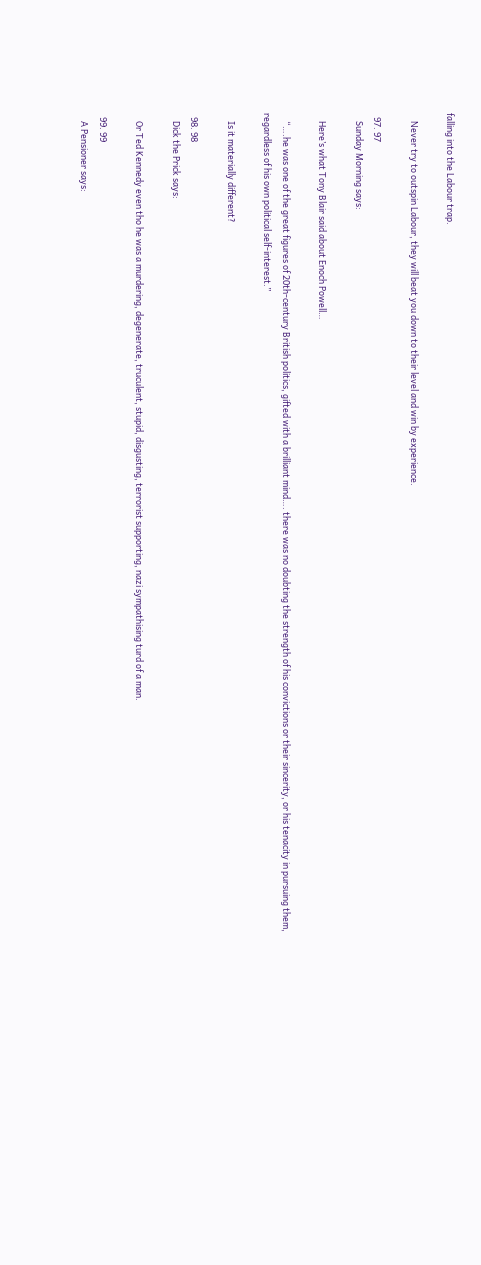falling into the Labour trap.

    Never try to outspin Labour, they will beat you down to their level and win by experience.

  97. 97
    Sunday Morning says:

    Here’s what Tony Blair said about Enoch Powell…

    “….he was one of the great figures of 20th-century British politics, gifted with a brilliant mind…. there was no doubting the strength of his convictions or their sincerity, or his tenacity in pursuing them, regardless of his own political self-interest.”

    Is it materially different?

  98. 98
    Dick the Prick says:

    Or Ted Kennedy even tho he was a murdering, degenerate, truculent, stupid, disgusting, terrorist supporting, nazi sympathising turd of a man.

  99. 99
    A Pensioner says: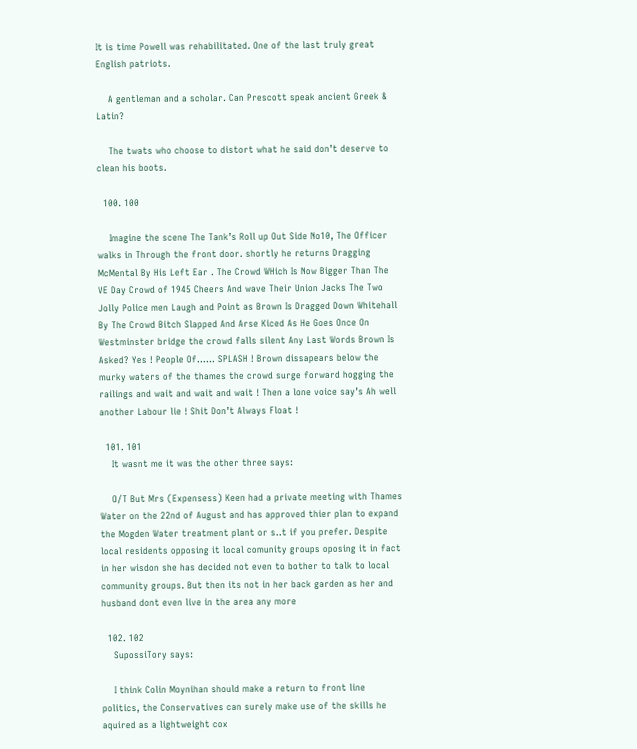It is time Powell was rehabilitated. One of the last truly great English patriots.

    A gentleman and a scholar. Can Prescott speak ancient Greek & Latin?

    The twats who choose to distort what he said don’t deserve to clean his boots.

  100. 100

    Imagine the scene The Tank’s Roll up Out Side No10, The Officer walks in Through the front door. shortly he returns Dragging McMental By His Left Ear . The Crowd WHich Is Now Bigger Than The VE Day Crowd of 1945 Cheers And wave Their Union Jacks The Two Jolly Police men Laugh and Point as Brown Is Dragged Down Whitehall By The Crowd Bitch Slapped And Arse Kiced As He Goes Once On Westminster bridge the crowd falls silent Any Last Words Brown Is Asked? Yes ! People Of…… SPLASH ! Brown dissapears below the murky waters of the thames the crowd surge forward hogging the railings and wait and wait and wait ! Then a lone voice say’s Ah well another Labour lie ! Shit Don’t Always Float !

  101. 101
    It wasnt me it was the other three says:

    O/T But Mrs (Expensess) Keen had a private meeting with Thames Water on the 22nd of August and has approved thier plan to expand the Mogden Water treatment plant or s..t if you prefer. Despite local residents opposing it local comunity groups oposing it in fact in her wisdon she has decided not even to bother to talk to local community groups. But then its not in her back garden as her and husband dont even live in the area any more

  102. 102
    SupossiTory says:

    I think Colin Moynihan should make a return to front line politics, the Conservatives can surely make use of the skills he aquired as a lightweight cox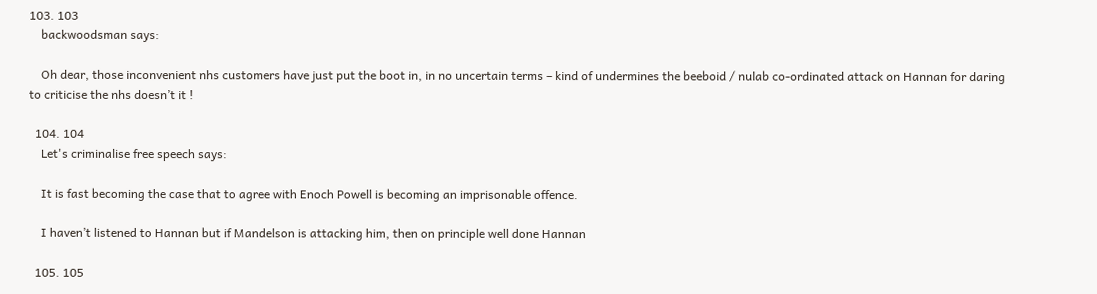103. 103
    backwoodsman says:

    Oh dear, those inconvenient nhs customers have just put the boot in, in no uncertain terms – kind of undermines the beeboid / nulab co-ordinated attack on Hannan for daring to criticise the nhs doesn’t it !

  104. 104
    Let's criminalise free speech says:

    It is fast becoming the case that to agree with Enoch Powell is becoming an imprisonable offence.

    I haven’t listened to Hannan but if Mandelson is attacking him, then on principle well done Hannan

  105. 105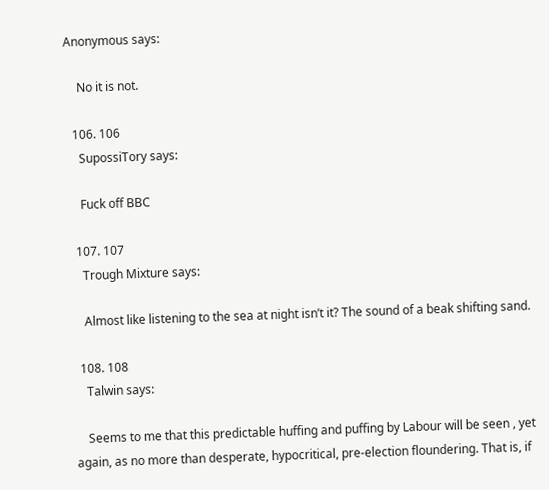Anonymous says:

    No it is not.

  106. 106
    SupossiTory says:

    Fuck off BBC

  107. 107
    Trough Mixture says:

    Almost like listening to the sea at night isn’t it? The sound of a beak shifting sand.

  108. 108
    Talwin says:

    Seems to me that this predictable huffing and puffing by Labour will be seen , yet again, as no more than desperate, hypocritical, pre-election floundering. That is, if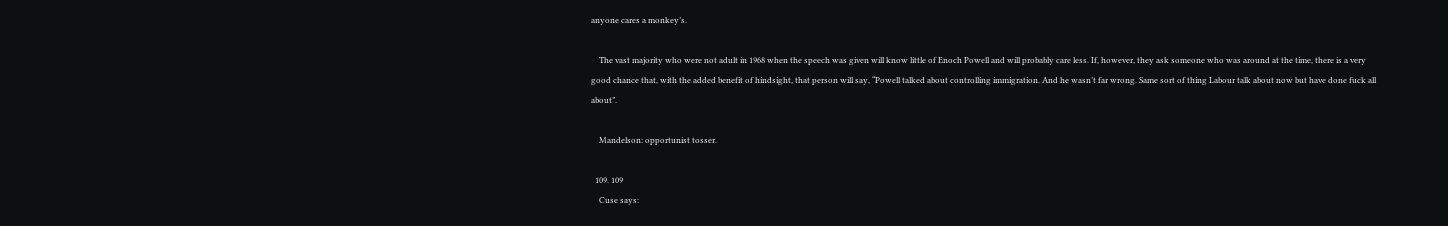anyone cares a monkey’s.

    The vast majority who were not adult in 1968 when the speech was given will know little of Enoch Powell and will probably care less. If, however, they ask someone who was around at the time, there is a very good chance that, with the added benefit of hindsight, that person will say, “Powell talked about controlling immigration. And he wasn’t far wrong. Same sort of thing Labour talk about now but have done fuck all about”.

    Mandelson: opportunist tosser.

  109. 109
    Cuse says: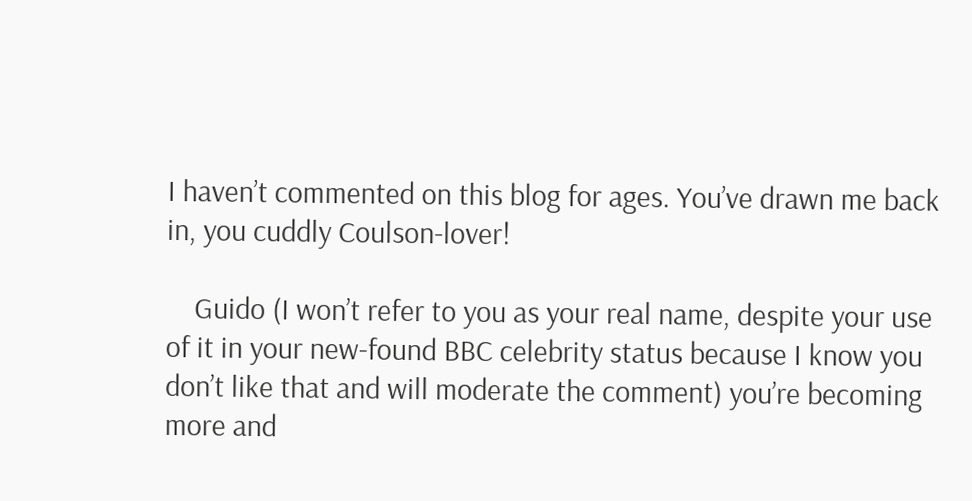I haven’t commented on this blog for ages. You’ve drawn me back in, you cuddly Coulson-lover!

    Guido (I won’t refer to you as your real name, despite your use of it in your new-found BBC celebrity status because I know you don’t like that and will moderate the comment) you’re becoming more and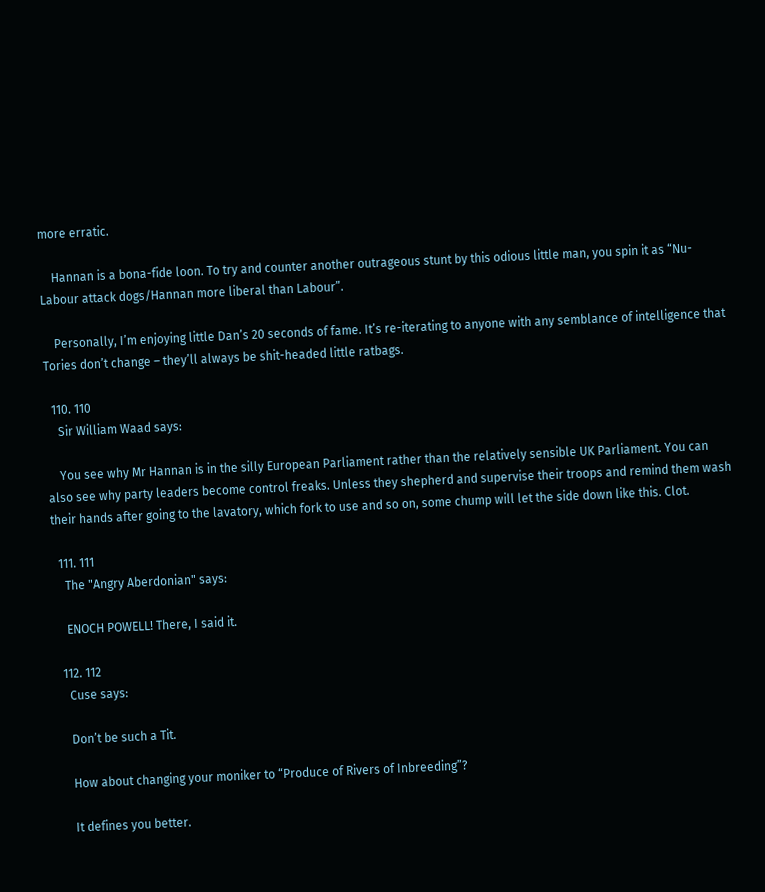more erratic.

    Hannan is a bona-fide loon. To try and counter another outrageous stunt by this odious little man, you spin it as “Nu-Labour attack dogs/Hannan more liberal than Labour”.

    Personally, I’m enjoying little Dan’s 20 seconds of fame. It’s re-iterating to anyone with any semblance of intelligence that Tories don’t change – they’ll always be shit-headed little ratbags.

  110. 110
    Sir William Waad says:

    You see why Mr Hannan is in the silly European Parliament rather than the relatively sensible UK Parliament. You can also see why party leaders become control freaks. Unless they shepherd and supervise their troops and remind them wash their hands after going to the lavatory, which fork to use and so on, some chump will let the side down like this. Clot.

  111. 111
    The "Angry Aberdonian" says:

    ENOCH POWELL! There, I said it.

  112. 112
    Cuse says:

    Don’t be such a Tit.

    How about changing your moniker to “Produce of Rivers of Inbreeding”?

    It defines you better.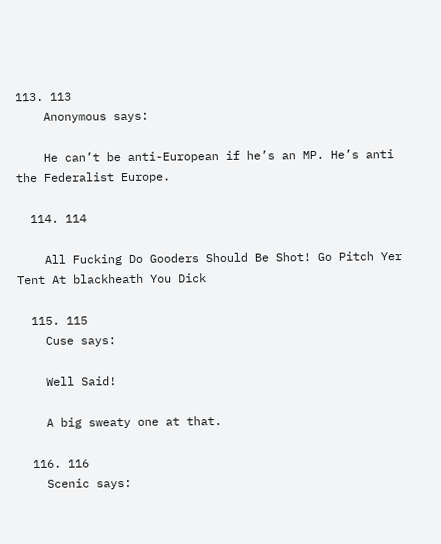113. 113
    Anonymous says:

    He can’t be anti-European if he’s an MP. He’s anti the Federalist Europe.

  114. 114

    All Fucking Do Gooders Should Be Shot! Go Pitch Yer Tent At blackheath You Dick

  115. 115
    Cuse says:

    Well Said!

    A big sweaty one at that.

  116. 116
    Scenic says: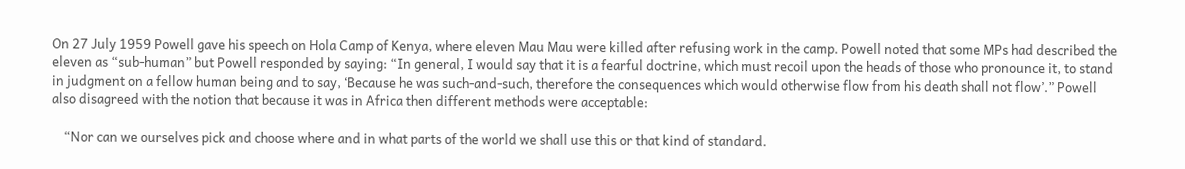On 27 July 1959 Powell gave his speech on Hola Camp of Kenya, where eleven Mau Mau were killed after refusing work in the camp. Powell noted that some MPs had described the eleven as “sub-human” but Powell responded by saying: “In general, I would say that it is a fearful doctrine, which must recoil upon the heads of those who pronounce it, to stand in judgment on a fellow human being and to say, ‘Because he was such-and-such, therefore the consequences which would otherwise flow from his death shall not flow’.” Powell also disagreed with the notion that because it was in Africa then different methods were acceptable:

    “Nor can we ourselves pick and choose where and in what parts of the world we shall use this or that kind of standard.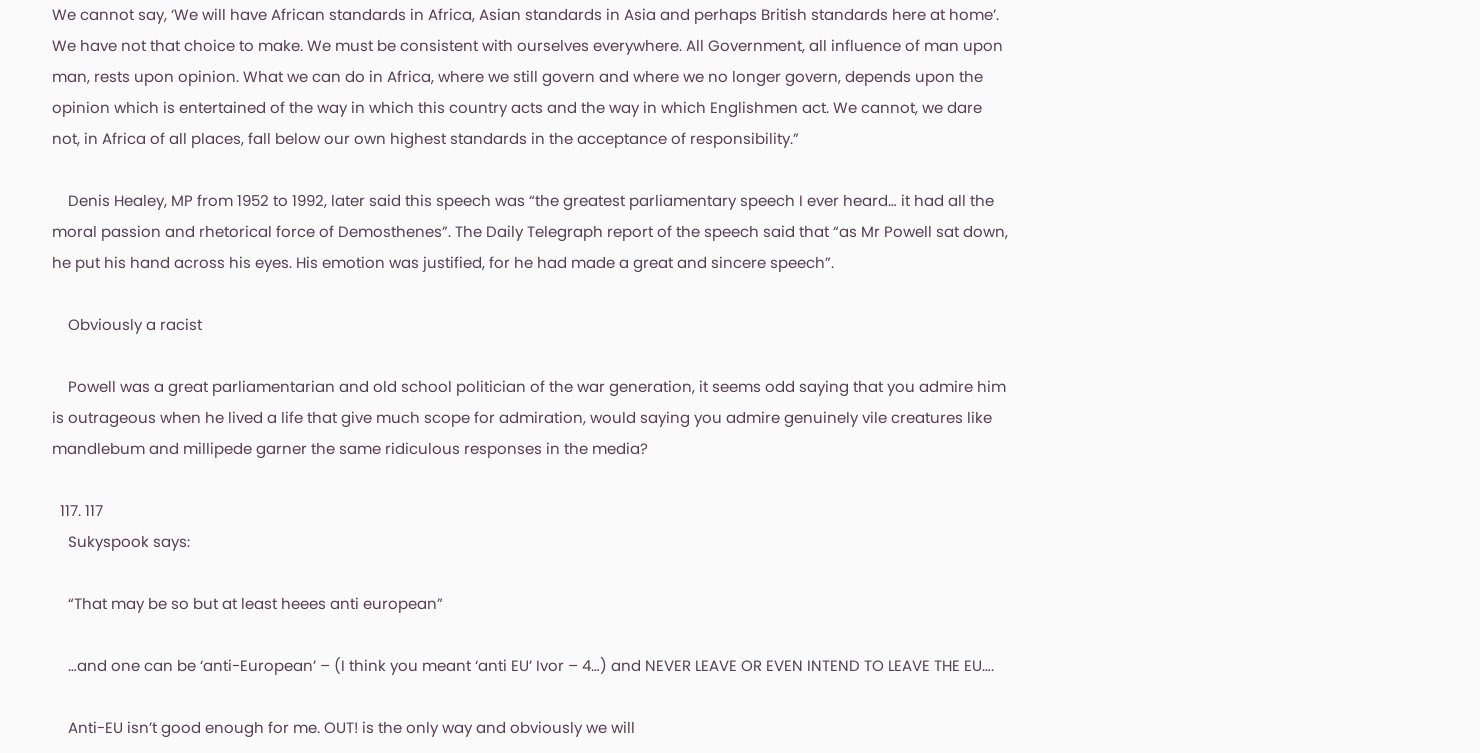We cannot say, ‘We will have African standards in Africa, Asian standards in Asia and perhaps British standards here at home’. We have not that choice to make. We must be consistent with ourselves everywhere. All Government, all influence of man upon man, rests upon opinion. What we can do in Africa, where we still govern and where we no longer govern, depends upon the opinion which is entertained of the way in which this country acts and the way in which Englishmen act. We cannot, we dare not, in Africa of all places, fall below our own highest standards in the acceptance of responsibility.”

    Denis Healey, MP from 1952 to 1992, later said this speech was “the greatest parliamentary speech I ever heard… it had all the moral passion and rhetorical force of Demosthenes”. The Daily Telegraph report of the speech said that “as Mr Powell sat down, he put his hand across his eyes. His emotion was justified, for he had made a great and sincere speech”.

    Obviously a racist

    Powell was a great parliamentarian and old school politician of the war generation, it seems odd saying that you admire him is outrageous when he lived a life that give much scope for admiration, would saying you admire genuinely vile creatures like mandlebum and millipede garner the same ridiculous responses in the media?

  117. 117
    Sukyspook says:

    “That may be so but at least heees anti european”

    …and one can be ‘anti-European’ – (I think you meant ‘anti EU’ Ivor – 4…) and NEVER LEAVE OR EVEN INTEND TO LEAVE THE EU….

    Anti-EU isn’t good enough for me. OUT! is the only way and obviously we will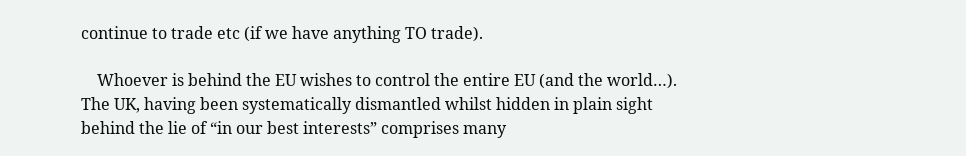continue to trade etc (if we have anything TO trade).

    Whoever is behind the EU wishes to control the entire EU (and the world…). The UK, having been systematically dismantled whilst hidden in plain sight behind the lie of “in our best interests” comprises many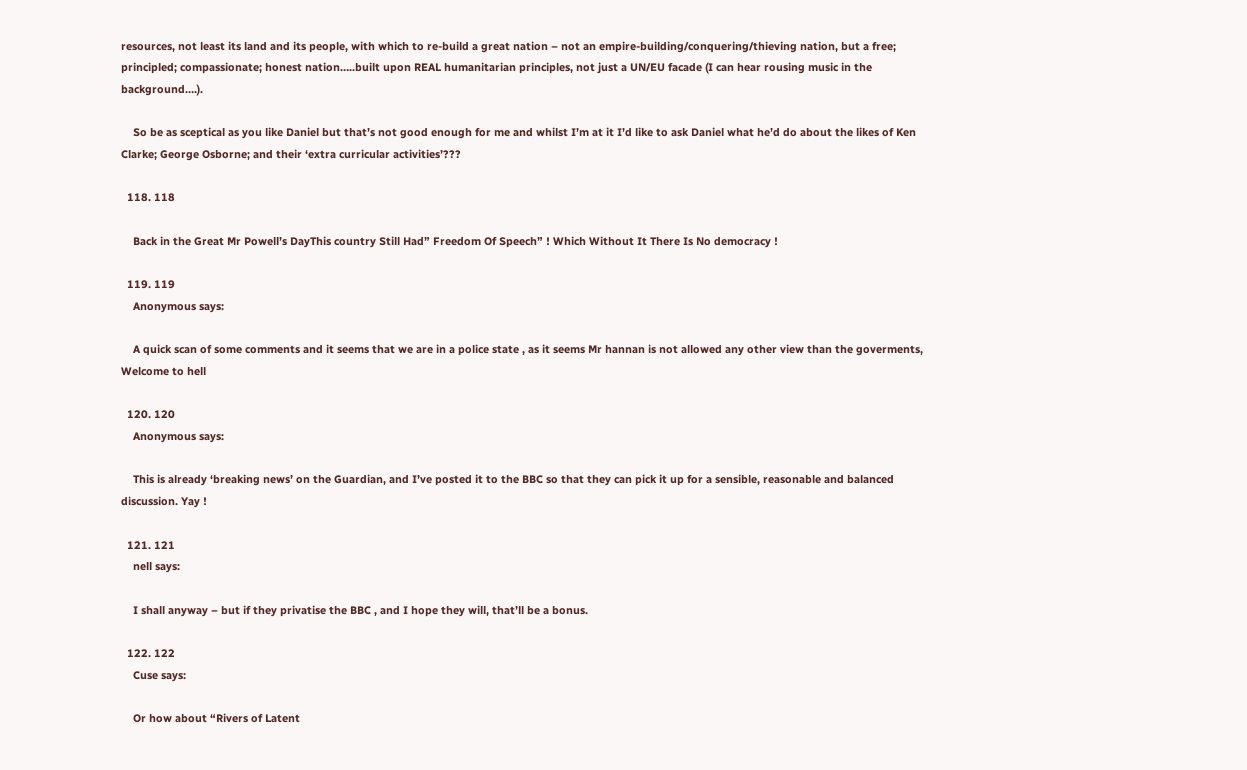resources, not least its land and its people, with which to re-build a great nation – not an empire-building/conquering/thieving nation, but a free; principled; compassionate; honest nation…..built upon REAL humanitarian principles, not just a UN/EU facade (I can hear rousing music in the background….).

    So be as sceptical as you like Daniel but that’s not good enough for me and whilst I’m at it I’d like to ask Daniel what he’d do about the likes of Ken Clarke; George Osborne; and their ‘extra curricular activities’???

  118. 118

    Back in the Great Mr Powell’s DayThis country Still Had” Freedom Of Speech” ! Which Without It There Is No democracy !

  119. 119
    Anonymous says:

    A quick scan of some comments and it seems that we are in a police state , as it seems Mr hannan is not allowed any other view than the goverments, Welcome to hell

  120. 120
    Anonymous says:

    This is already ‘breaking news’ on the Guardian, and I’ve posted it to the BBC so that they can pick it up for a sensible, reasonable and balanced discussion. Yay !

  121. 121
    nell says:

    I shall anyway – but if they privatise the BBC , and I hope they will, that’ll be a bonus.

  122. 122
    Cuse says:

    Or how about “Rivers of Latent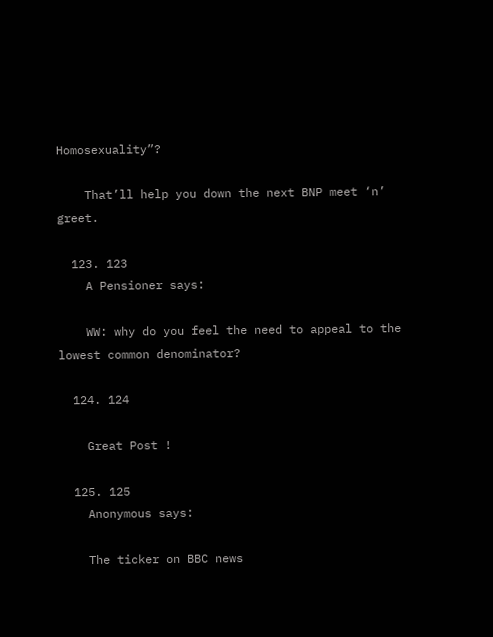Homosexuality”?

    That’ll help you down the next BNP meet ‘n’ greet.

  123. 123
    A Pensioner says:

    WW: why do you feel the need to appeal to the lowest common denominator?

  124. 124

    Great Post !

  125. 125
    Anonymous says:

    The ticker on BBC news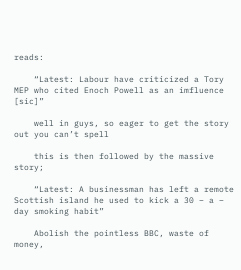reads:

    “Latest: Labour have criticized a Tory MEP who cited Enoch Powell as an imfluence [sic]”

    well in guys, so eager to get the story out you can’t spell

    this is then followed by the massive story;

    “Latest: A businessman has left a remote Scottish island he used to kick a 30 – a – day smoking habit”

    Abolish the pointless BBC, waste of money,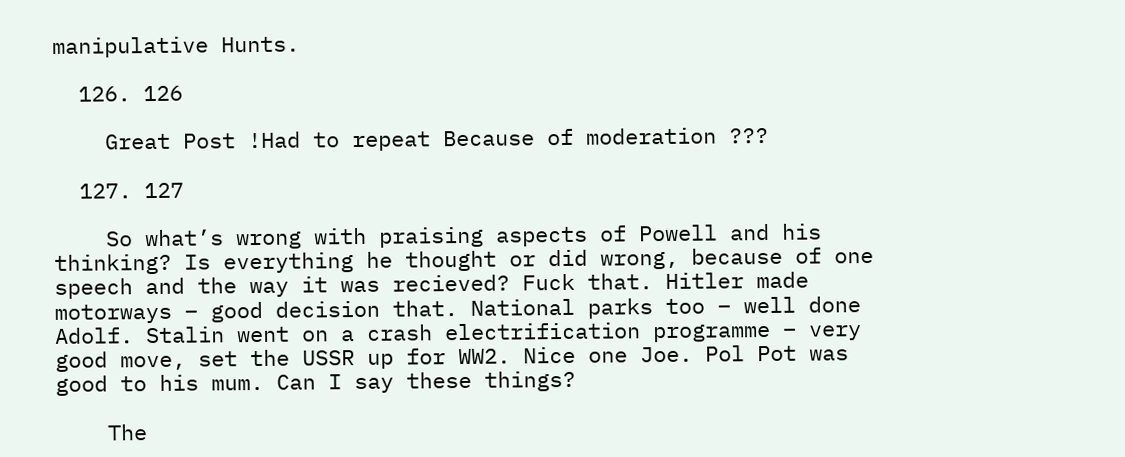manipulative Hunts.

  126. 126

    Great Post !Had to repeat Because of moderation ???

  127. 127

    So what’s wrong with praising aspects of Powell and his thinking? Is everything he thought or did wrong, because of one speech and the way it was recieved? Fuck that. Hitler made motorways – good decision that. National parks too – well done Adolf. Stalin went on a crash electrification programme – very good move, set the USSR up for WW2. Nice one Joe. Pol Pot was good to his mum. Can I say these things?

    The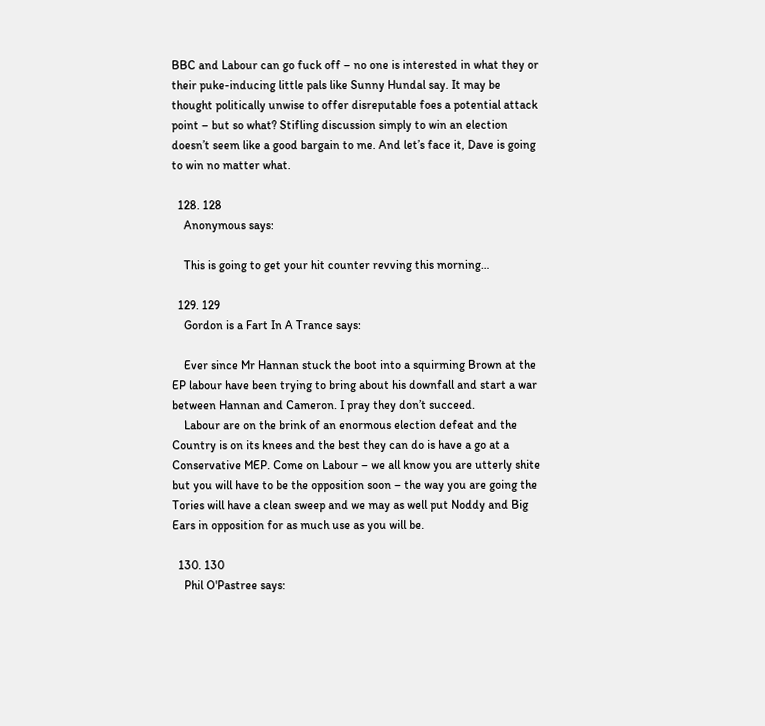BBC and Labour can go fuck off – no one is interested in what they or their puke-inducing little pals like Sunny Hundal say. It may be thought politically unwise to offer disreputable foes a potential attack point – but so what? Stifling discussion simply to win an election doesn’t seem like a good bargain to me. And let’s face it, Dave is going to win no matter what.

  128. 128
    Anonymous says:

    This is going to get your hit counter revving this morning…

  129. 129
    Gordon is a Fart In A Trance says:

    Ever since Mr Hannan stuck the boot into a squirming Brown at the EP labour have been trying to bring about his downfall and start a war between Hannan and Cameron. I pray they don’t succeed.
    Labour are on the brink of an enormous election defeat and the Country is on its knees and the best they can do is have a go at a Conservative MEP. Come on Labour – we all know you are utterly shite but you will have to be the opposition soon – the way you are going the Tories will have a clean sweep and we may as well put Noddy and Big Ears in opposition for as much use as you will be.

  130. 130
    Phil O'Pastree says: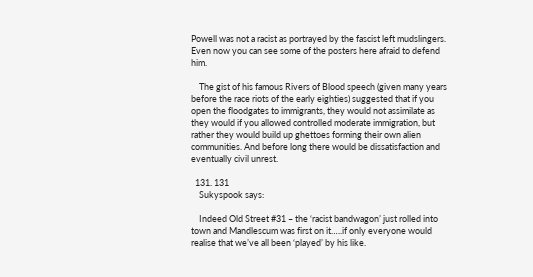Powell was not a racist as portrayed by the fascist left mudslingers. Even now you can see some of the posters here afraid to defend him.

    The gist of his famous Rivers of Blood speech (given many years before the race riots of the early eighties) suggested that if you open the floodgates to immigrants, they would not assimilate as they would if you allowed controlled moderate immigration, but rather they would build up ghettoes forming their own alien communities. And before long there would be dissatisfaction and eventually civil unrest.

  131. 131
    Sukyspook says:

    Indeed Old Street #31 – the ‘racist bandwagon’ just rolled into town and Mandlescum was first on it…..if only everyone would realise that we’ve all been ‘played’ by his like.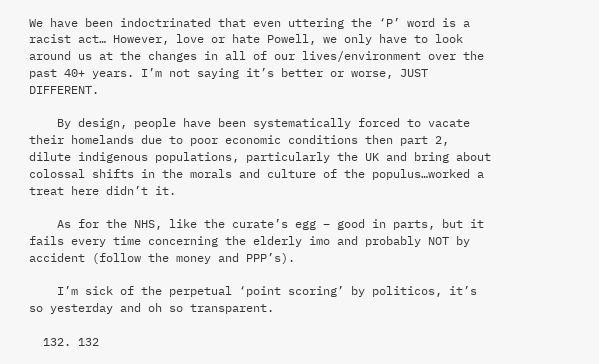We have been indoctrinated that even uttering the ‘P’ word is a racist act… However, love or hate Powell, we only have to look around us at the changes in all of our lives/environment over the past 40+ years. I’m not saying it’s better or worse, JUST DIFFERENT.

    By design, people have been systematically forced to vacate their homelands due to poor economic conditions then part 2, dilute indigenous populations, particularly the UK and bring about colossal shifts in the morals and culture of the populus…worked a treat here didn’t it.

    As for the NHS, like the curate’s egg – good in parts, but it fails every time concerning the elderly imo and probably NOT by accident (follow the money and PPP’s).

    I’m sick of the perpetual ‘point scoring’ by politicos, it’s so yesterday and oh so transparent.

  132. 132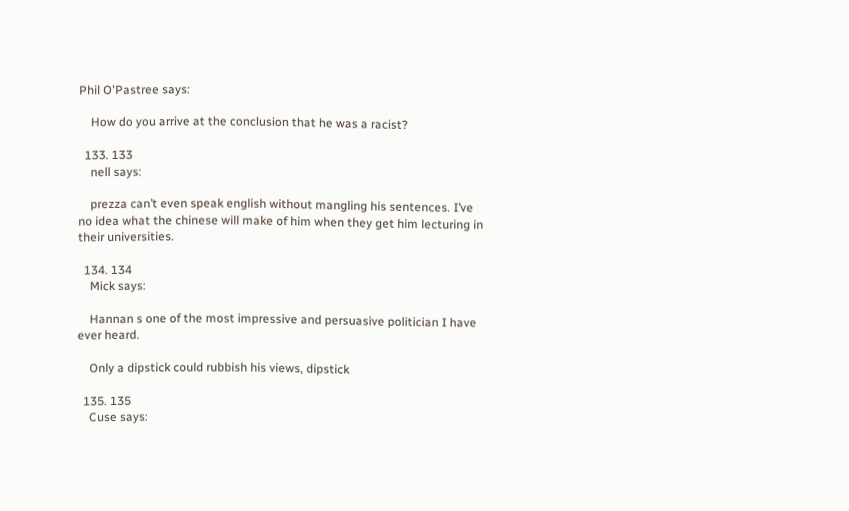Phil O'Pastree says:

    How do you arrive at the conclusion that he was a racist?

  133. 133
    nell says:

    prezza can’t even speak english without mangling his sentences. I’ve no idea what the chinese will make of him when they get him lecturing in their universities.

  134. 134
    Mick says:

    Hannan s one of the most impressive and persuasive politician I have ever heard.

    Only a dipstick could rubbish his views, dipstick

  135. 135
    Cuse says: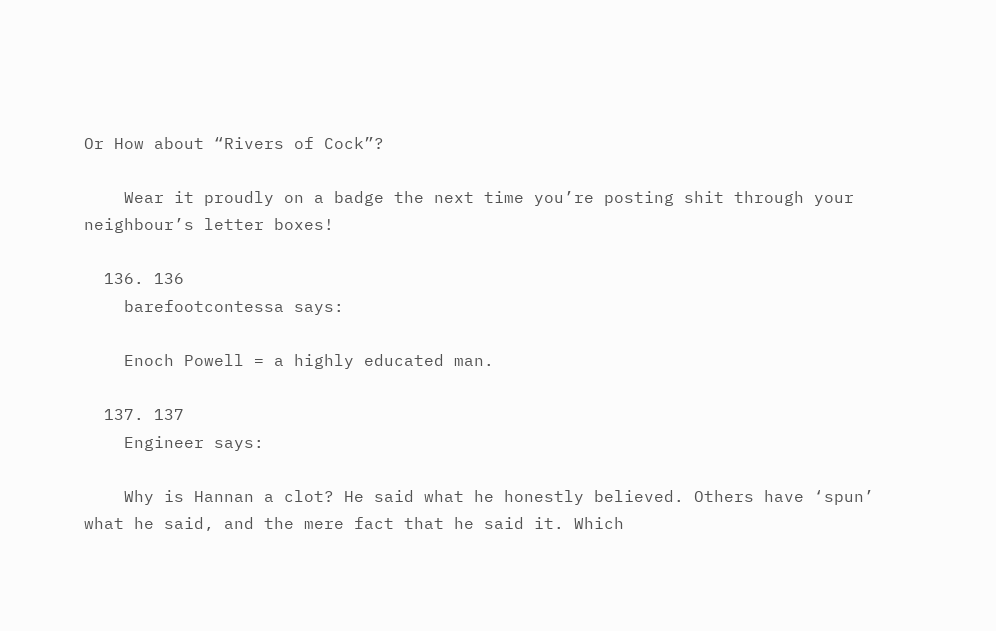Or How about “Rivers of Cock”?

    Wear it proudly on a badge the next time you’re posting shit through your neighbour’s letter boxes!

  136. 136
    barefootcontessa says:

    Enoch Powell = a highly educated man.

  137. 137
    Engineer says:

    Why is Hannan a clot? He said what he honestly believed. Others have ‘spun’ what he said, and the mere fact that he said it. Which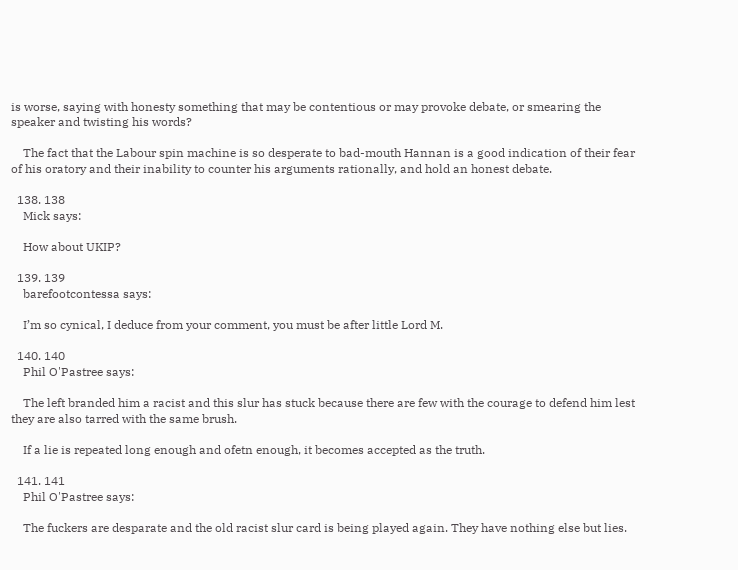is worse, saying with honesty something that may be contentious or may provoke debate, or smearing the speaker and twisting his words?

    The fact that the Labour spin machine is so desperate to bad-mouth Hannan is a good indication of their fear of his oratory and their inability to counter his arguments rationally, and hold an honest debate.

  138. 138
    Mick says:

    How about UKIP?

  139. 139
    barefootcontessa says:

    I’m so cynical, I deduce from your comment, you must be after little Lord M.

  140. 140
    Phil O'Pastree says:

    The left branded him a racist and this slur has stuck because there are few with the courage to defend him lest they are also tarred with the same brush.

    If a lie is repeated long enough and ofetn enough, it becomes accepted as the truth.

  141. 141
    Phil O'Pastree says:

    The fuckers are desparate and the old racist slur card is being played again. They have nothing else but lies.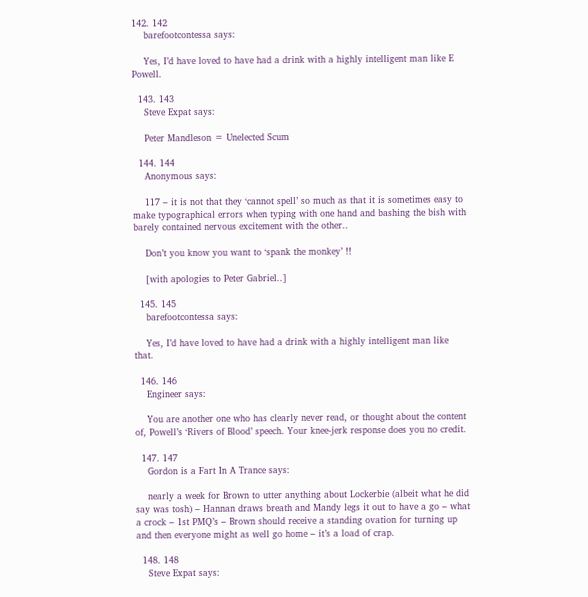142. 142
    barefootcontessa says:

    Yes, I’d have loved to have had a drink with a highly intelligent man like E Powell.

  143. 143
    Steve Expat says:

    Peter Mandleson = Unelected Scum

  144. 144
    Anonymous says:

    117 – it is not that they ‘cannot spell’ so much as that it is sometimes easy to make typographical errors when typing with one hand and bashing the bish with barely contained nervous excitement with the other..

    Don’t you know you want to ‘spank the monkey’ !!

    [with apologies to Peter Gabriel..]

  145. 145
    barefootcontessa says:

    Yes, I’d have loved to have had a drink with a highly intelligent man like that.

  146. 146
    Engineer says:

    You are another one who has clearly never read, or thought about the content of, Powell’s ‘Rivers of Blood’ speech. Your knee-jerk response does you no credit.

  147. 147
    Gordon is a Fart In A Trance says:

    nearly a week for Brown to utter anything about Lockerbie (albeit what he did say was tosh) – Hannan draws breath and Mandy legs it out to have a go – what a crock – 1st PMQ’s – Brown should receive a standing ovation for turning up and then everyone might as well go home – it’s a load of crap.

  148. 148
    Steve Expat says: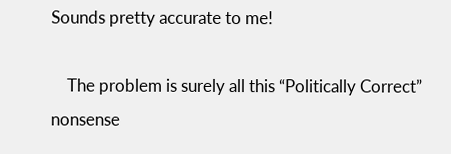Sounds pretty accurate to me!

    The problem is surely all this “Politically Correct” nonsense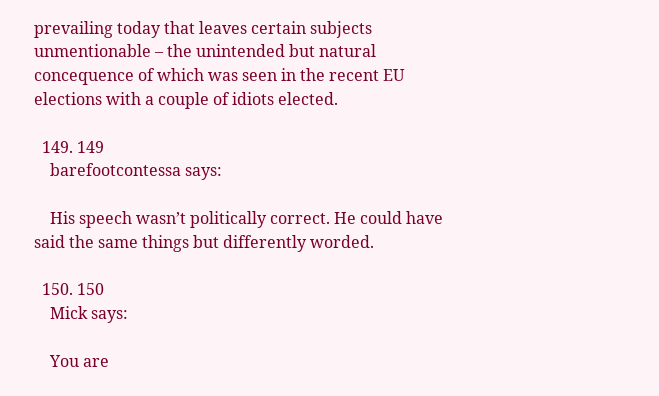prevailing today that leaves certain subjects unmentionable – the unintended but natural concequence of which was seen in the recent EU elections with a couple of idiots elected.

  149. 149
    barefootcontessa says:

    His speech wasn’t politically correct. He could have said the same things but differently worded.

  150. 150
    Mick says:

    You are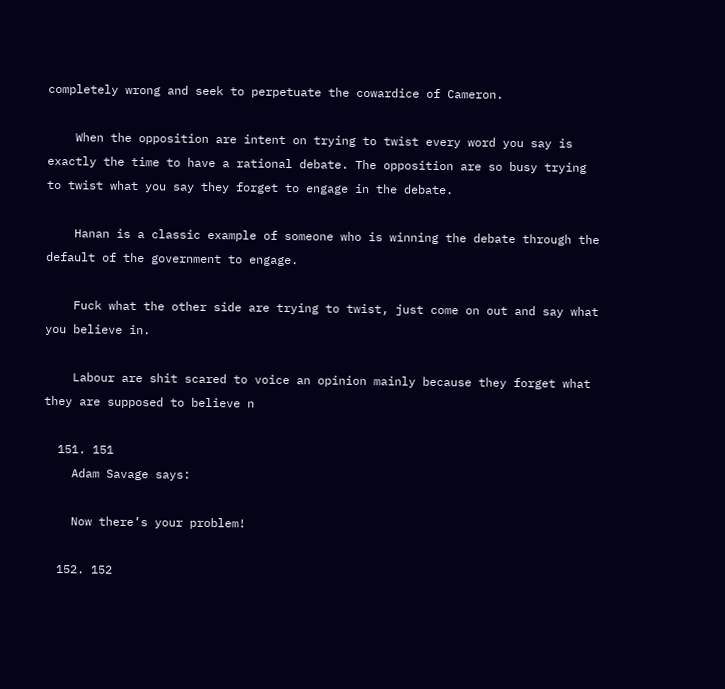completely wrong and seek to perpetuate the cowardice of Cameron.

    When the opposition are intent on trying to twist every word you say is exactly the time to have a rational debate. The opposition are so busy trying to twist what you say they forget to engage in the debate.

    Hanan is a classic example of someone who is winning the debate through the default of the government to engage.

    Fuck what the other side are trying to twist, just come on out and say what you believe in.

    Labour are shit scared to voice an opinion mainly because they forget what they are supposed to believe n

  151. 151
    Adam Savage says:

    Now there’s your problem!

  152. 152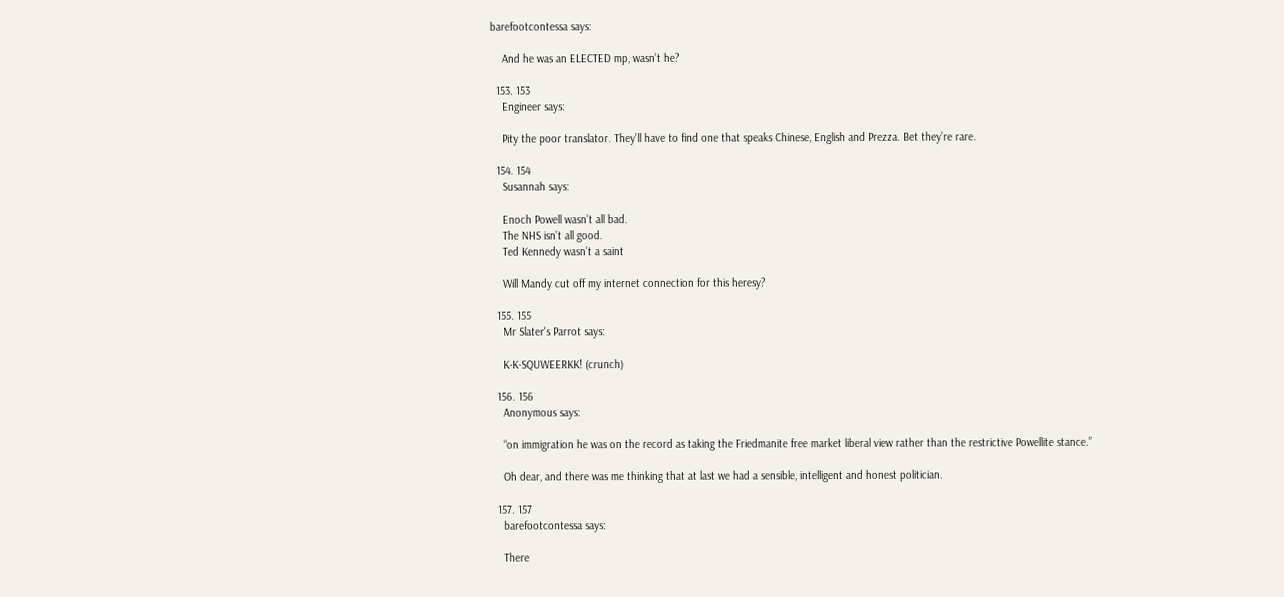barefootcontessa says:

    And he was an ELECTED mp, wasn’t he?

  153. 153
    Engineer says:

    Pity the poor translator. They’ll have to find one that speaks Chinese, English and Prezza. Bet they’re rare.

  154. 154
    Susannah says:

    Enoch Powell wasn’t all bad.
    The NHS isn’t all good.
    Ted Kennedy wasn’t a saint

    Will Mandy cut off my internet connection for this heresy?

  155. 155
    Mr Slater's Parrot says:

    K-K-SQUWEERKK! (crunch)

  156. 156
    Anonymous says:

    “on immigration he was on the record as taking the Friedmanite free market liberal view rather than the restrictive Powellite stance.”

    Oh dear, and there was me thinking that at last we had a sensible, intelligent and honest politician.

  157. 157
    barefootcontessa says:

    There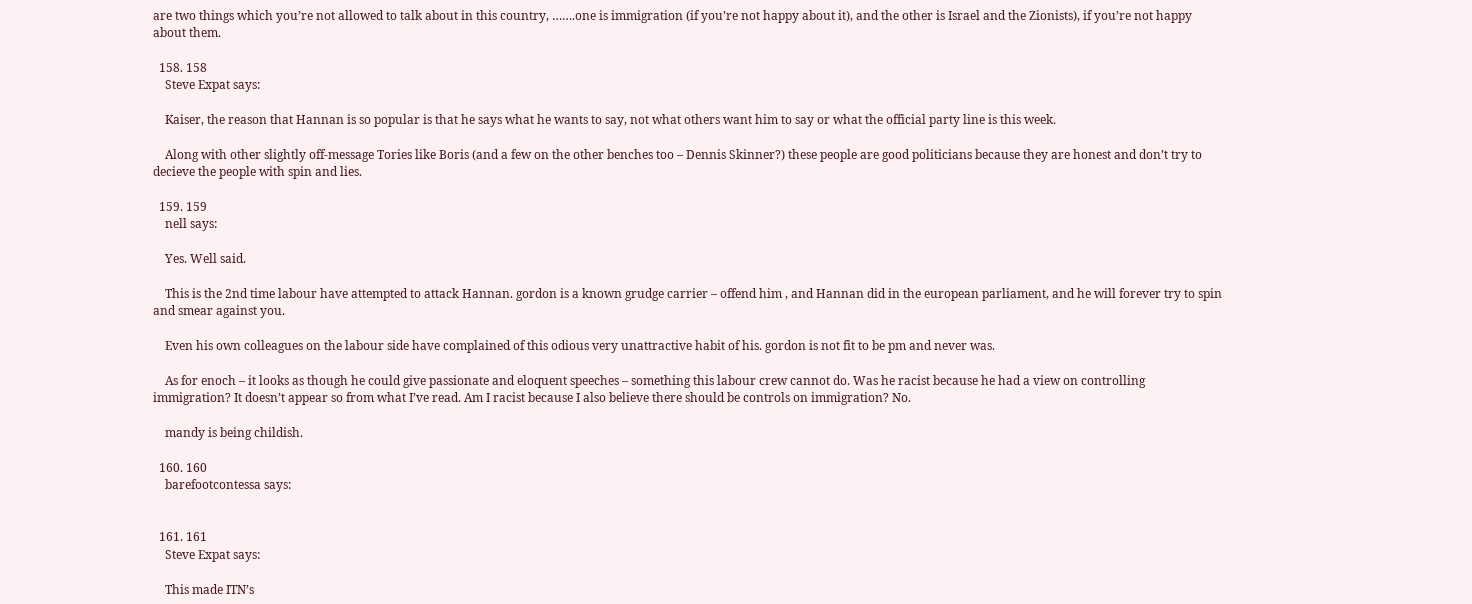are two things which you’re not allowed to talk about in this country, …….one is immigration (if you’re not happy about it), and the other is Israel and the Zionists), if you’re not happy about them.

  158. 158
    Steve Expat says:

    Kaiser, the reason that Hannan is so popular is that he says what he wants to say, not what others want him to say or what the official party line is this week.

    Along with other slightly off-message Tories like Boris (and a few on the other benches too – Dennis Skinner?) these people are good politicians because they are honest and don’t try to decieve the people with spin and lies.

  159. 159
    nell says:

    Yes. Well said.

    This is the 2nd time labour have attempted to attack Hannan. gordon is a known grudge carrier – offend him , and Hannan did in the european parliament, and he will forever try to spin and smear against you.

    Even his own colleagues on the labour side have complained of this odious very unattractive habit of his. gordon is not fit to be pm and never was.

    As for enoch – it looks as though he could give passionate and eloquent speeches – something this labour crew cannot do. Was he racist because he had a view on controlling immigration? It doesn’t appear so from what I’ve read. Am I racist because I also believe there should be controls on immigration? No.

    mandy is being childish.

  160. 160
    barefootcontessa says:


  161. 161
    Steve Expat says:

    This made ITN’s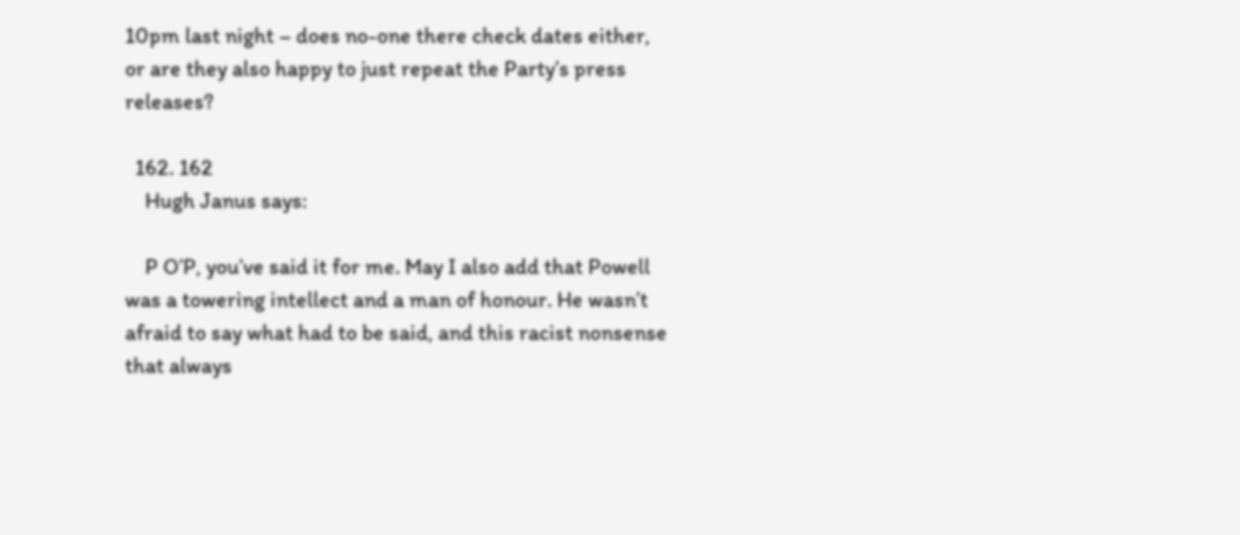10pm last night – does no-one there check dates either, or are they also happy to just repeat the Party’s press releases?

  162. 162
    Hugh Janus says:

    P O’P, you’ve said it for me. May I also add that Powell was a towering intellect and a man of honour. He wasn’t afraid to say what had to be said, and this racist nonsense that always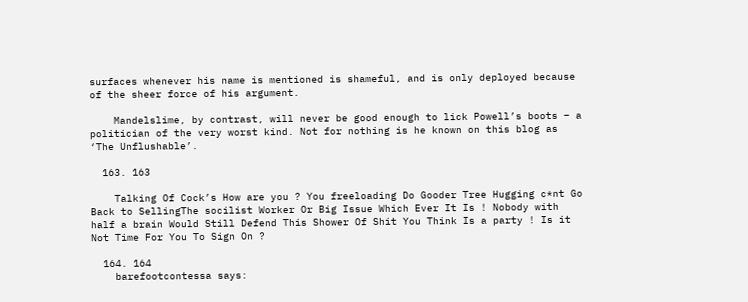surfaces whenever his name is mentioned is shameful, and is only deployed because of the sheer force of his argument.

    Mandelslime, by contrast, will never be good enough to lick Powell’s boots – a politician of the very worst kind. Not for nothing is he known on this blog as ‘The Unflushable’.

  163. 163

    Talking Of Cock’s How are you ? You freeloading Do Gooder Tree Hugging c*nt Go Back to SellingThe socilist Worker Or Big Issue Which Ever It Is ! Nobody with half a brain Would Still Defend This Shower Of Shit You Think Is a party ! Is it Not Time For You To Sign On ?

  164. 164
    barefootcontessa says: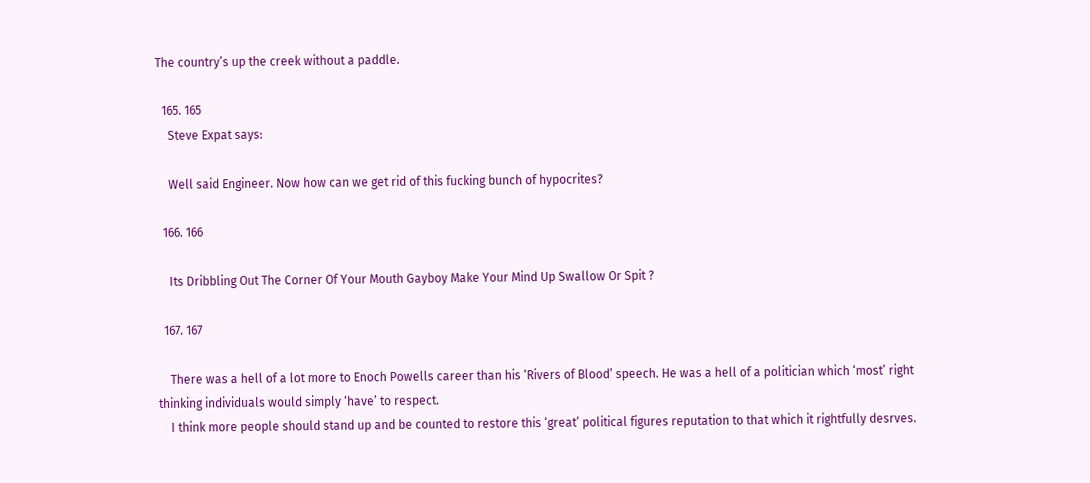The country’s up the creek without a paddle.

  165. 165
    Steve Expat says:

    Well said Engineer. Now how can we get rid of this fucking bunch of hypocrites?

  166. 166

    Its Dribbling Out The Corner Of Your Mouth Gayboy Make Your Mind Up Swallow Or Spit ?

  167. 167

    There was a hell of a lot more to Enoch Powells career than his ‘Rivers of Blood’ speech. He was a hell of a politician which ‘most’ right thinking individuals would simply ‘have’ to respect.
    I think more people should stand up and be counted to restore this ‘great’ political figures reputation to that which it rightfully desrves.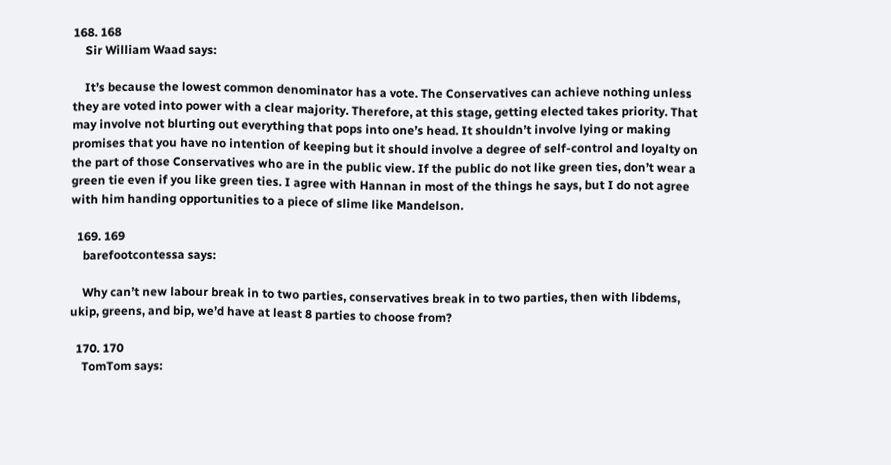168. 168
    Sir William Waad says:

    It’s because the lowest common denominator has a vote. The Conservatives can achieve nothing unless they are voted into power with a clear majority. Therefore, at this stage, getting elected takes priority. That may involve not blurting out everything that pops into one’s head. It shouldn’t involve lying or making promises that you have no intention of keeping but it should involve a degree of self-control and loyalty on the part of those Conservatives who are in the public view. If the public do not like green ties, don’t wear a green tie even if you like green ties. I agree with Hannan in most of the things he says, but I do not agree with him handing opportunities to a piece of slime like Mandelson.

  169. 169
    barefootcontessa says:

    Why can’t new labour break in to two parties, conservatives break in to two parties, then with libdems, ukip, greens, and bip, we’d have at least 8 parties to choose from?

  170. 170
    TomTom says: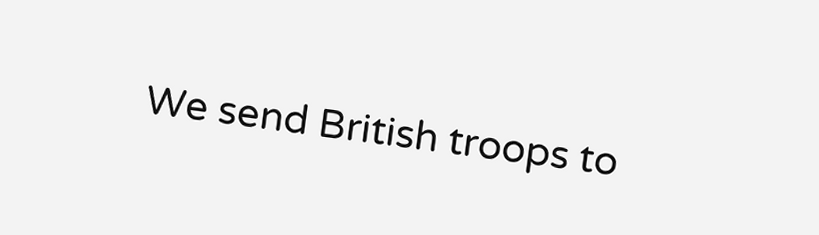We send British troops to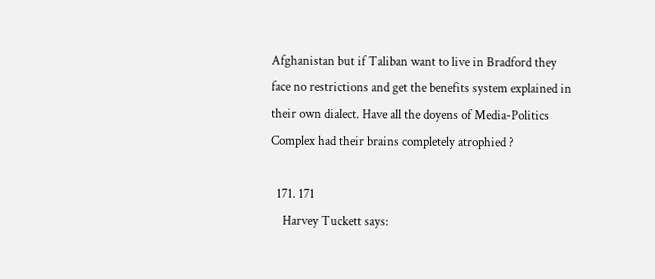Afghanistan but if Taliban want to live in Bradford they face no restrictions and get the benefits system explained in their own dialect. Have all the doyens of Media-Politics Complex had their brains completely atrophied ?

  171. 171
    Harvey Tuckett says: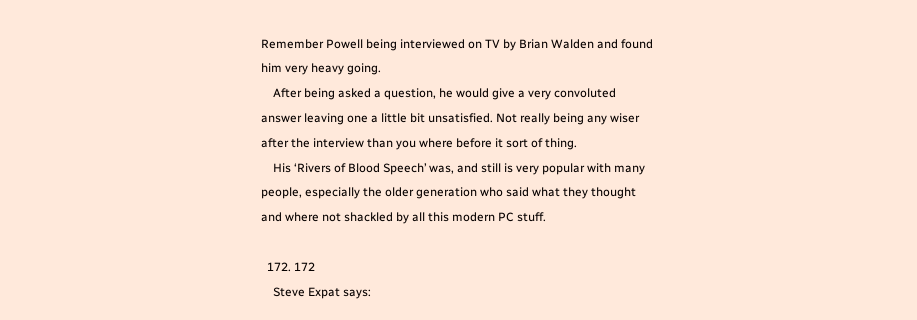Remember Powell being interviewed on TV by Brian Walden and found him very heavy going.
    After being asked a question, he would give a very convoluted answer leaving one a little bit unsatisfied. Not really being any wiser after the interview than you where before it sort of thing.
    His ‘Rivers of Blood Speech’ was, and still is very popular with many people, especially the older generation who said what they thought and where not shackled by all this modern PC stuff.

  172. 172
    Steve Expat says: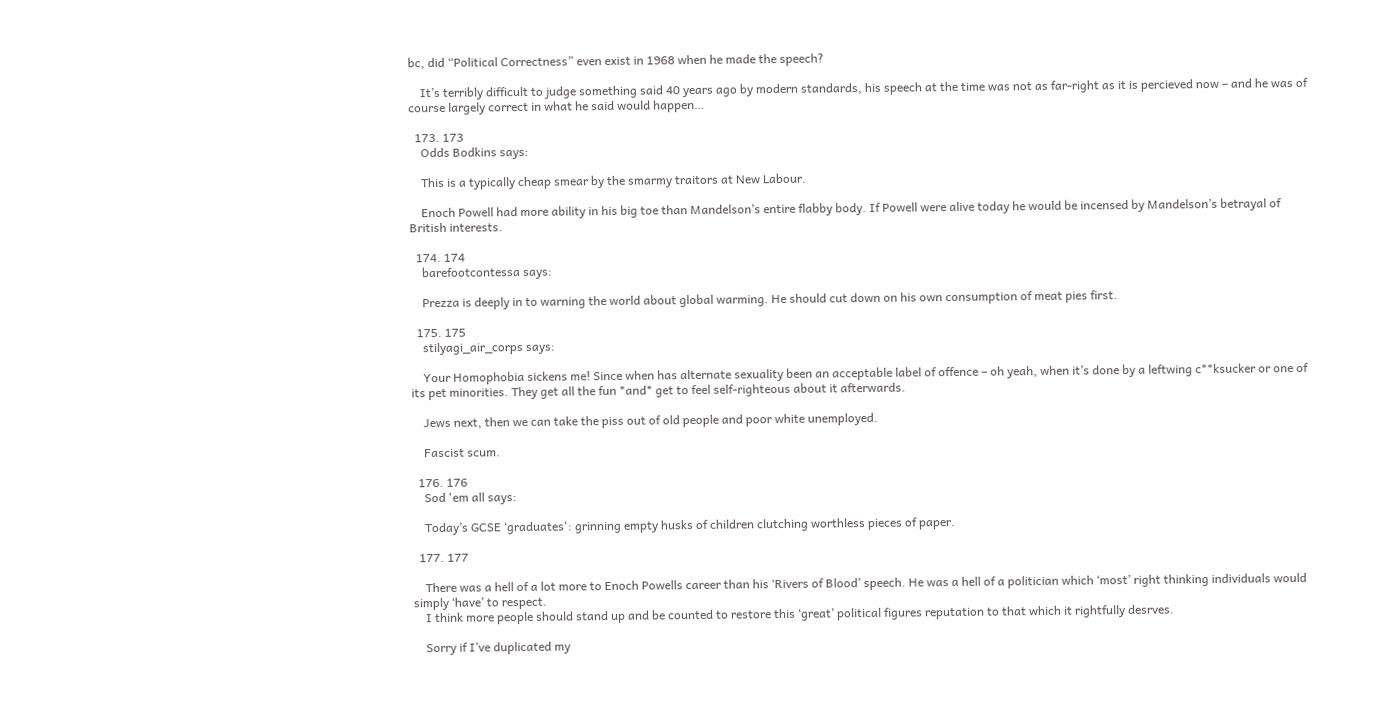bc, did “Political Correctness” even exist in 1968 when he made the speech?

    It’s terribly difficult to judge something said 40 years ago by modern standards, his speech at the time was not as far-right as it is percieved now – and he was of course largely correct in what he said would happen…

  173. 173
    Odds Bodkins says:

    This is a typically cheap smear by the smarmy traitors at New Labour.

    Enoch Powell had more ability in his big toe than Mandelson’s entire flabby body. If Powell were alive today he would be incensed by Mandelson’s betrayal of British interests.

  174. 174
    barefootcontessa says:

    Prezza is deeply in to warning the world about global warming. He should cut down on his own consumption of meat pies first.

  175. 175
    stilyagi_air_corps says:

    Your Homophobia sickens me! Since when has alternate sexuality been an acceptable label of offence – oh yeah, when it’s done by a leftwing c**ksucker or one of its pet minorities. They get all the fun *and* get to feel self-righteous about it afterwards.

    Jews next, then we can take the piss out of old people and poor white unemployed.

    Fascist scum.

  176. 176
    Sod 'em all says:

    Today’s GCSE ‘graduates': grinning empty husks of children clutching worthless pieces of paper.

  177. 177

    There was a hell of a lot more to Enoch Powells career than his ‘Rivers of Blood’ speech. He was a hell of a politician which ‘most’ right thinking individuals would simply ‘have’ to respect.
    I think more people should stand up and be counted to restore this ‘great’ political figures reputation to that which it rightfully desrves.

    Sorry if I’ve duplicated my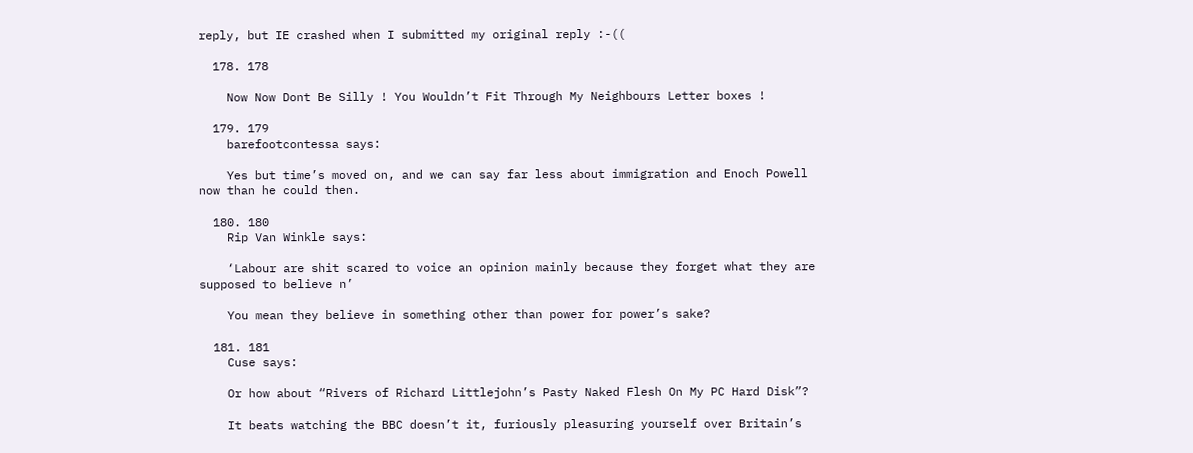reply, but IE crashed when I submitted my original reply :-((

  178. 178

    Now Now Dont Be Silly ! You Wouldn’t Fit Through My Neighbours Letter boxes !

  179. 179
    barefootcontessa says:

    Yes but time’s moved on, and we can say far less about immigration and Enoch Powell now than he could then.

  180. 180
    Rip Van Winkle says:

    ‘Labour are shit scared to voice an opinion mainly because they forget what they are supposed to believe n’

    You mean they believe in something other than power for power’s sake?

  181. 181
    Cuse says:

    Or how about “Rivers of Richard Littlejohn’s Pasty Naked Flesh On My PC Hard Disk”?

    It beats watching the BBC doesn’t it, furiously pleasuring yourself over Britain’s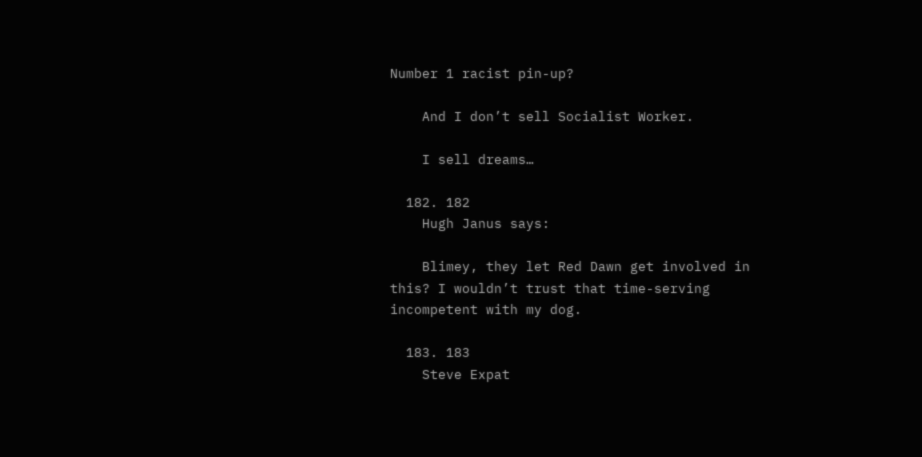Number 1 racist pin-up?

    And I don’t sell Socialist Worker.

    I sell dreams…

  182. 182
    Hugh Janus says:

    Blimey, they let Red Dawn get involved in this? I wouldn’t trust that time-serving incompetent with my dog.

  183. 183
    Steve Expat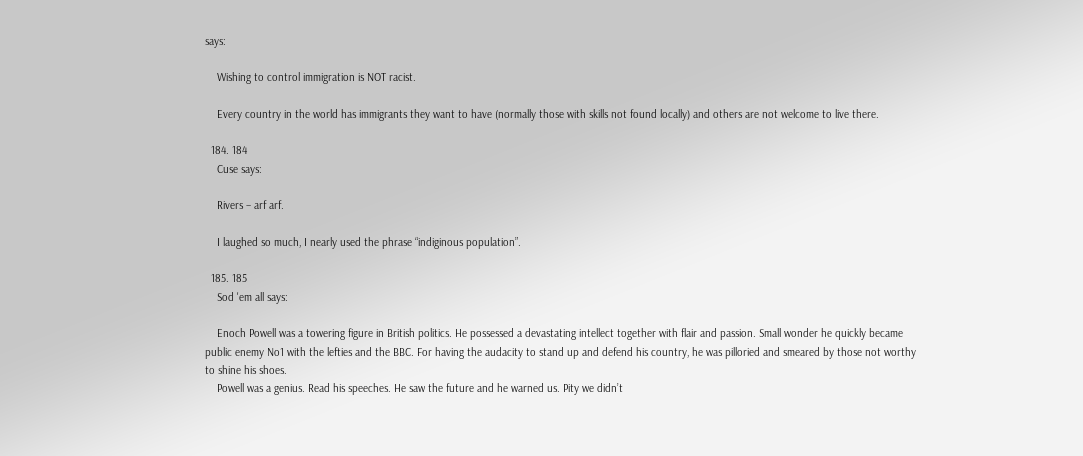says:

    Wishing to control immigration is NOT racist.

    Every country in the world has immigrants they want to have (normally those with skills not found locally) and others are not welcome to live there.

  184. 184
    Cuse says:

    Rivers – arf arf.

    I laughed so much, I nearly used the phrase “indiginous population”.

  185. 185
    Sod 'em all says:

    Enoch Powell was a towering figure in British politics. He possessed a devastating intellect together with flair and passion. Small wonder he quickly became public enemy No1 with the lefties and the BBC. For having the audacity to stand up and defend his country, he was pilloried and smeared by those not worthy to shine his shoes.
    Powell was a genius. Read his speeches. He saw the future and he warned us. Pity we didn’t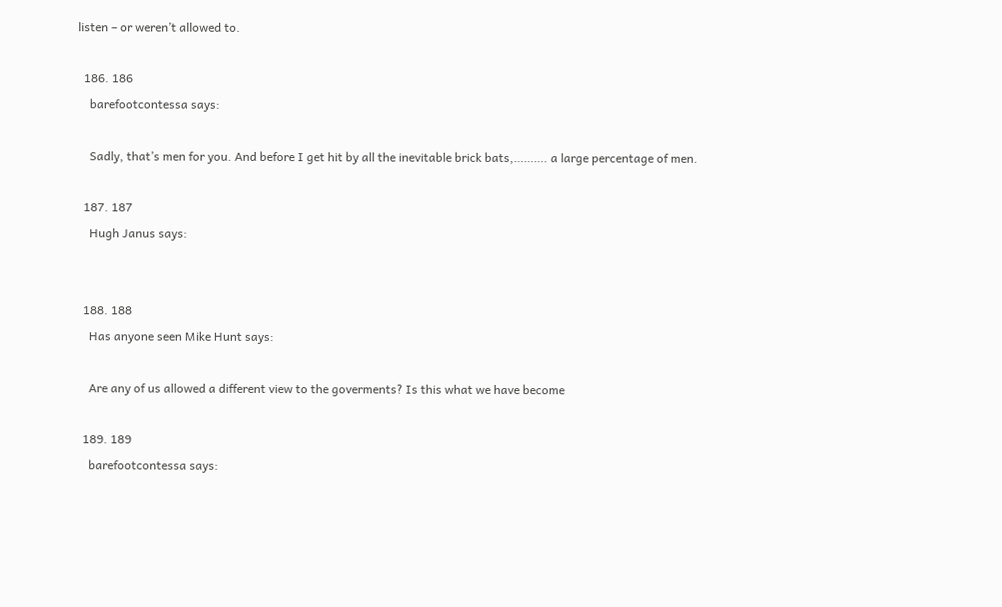listen – or weren’t allowed to.

  186. 186
    barefootcontessa says:

    Sadly, that’s men for you. And before I get hit by all the inevitable brick bats,………. a large percentage of men.

  187. 187
    Hugh Janus says:


  188. 188
    Has anyone seen Mike Hunt says:

    Are any of us allowed a different view to the goverments? Is this what we have become

  189. 189
    barefootcontessa says: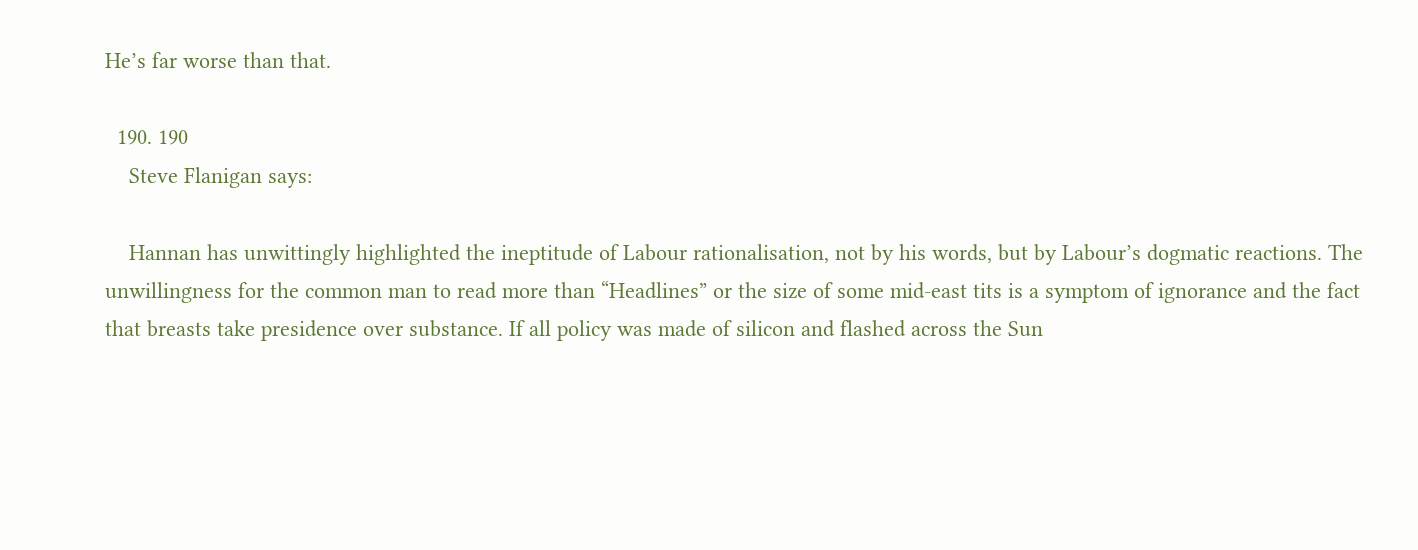He’s far worse than that.

  190. 190
    Steve Flanigan says:

    Hannan has unwittingly highlighted the ineptitude of Labour rationalisation, not by his words, but by Labour’s dogmatic reactions. The unwillingness for the common man to read more than “Headlines” or the size of some mid-east tits is a symptom of ignorance and the fact that breasts take presidence over substance. If all policy was made of silicon and flashed across the Sun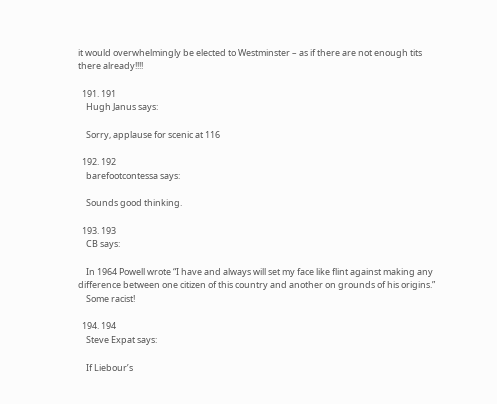it would overwhelmingly be elected to Westminster – as if there are not enough tits there already!!!!

  191. 191
    Hugh Janus says:

    Sorry, applause for scenic at 116

  192. 192
    barefootcontessa says:

    Sounds good thinking.

  193. 193
    CB says:

    In 1964 Powell wrote “I have and always will set my face like flint against making any difference between one citizen of this country and another on grounds of his origins.”
    Some racist!

  194. 194
    Steve Expat says:

    If Liebour’s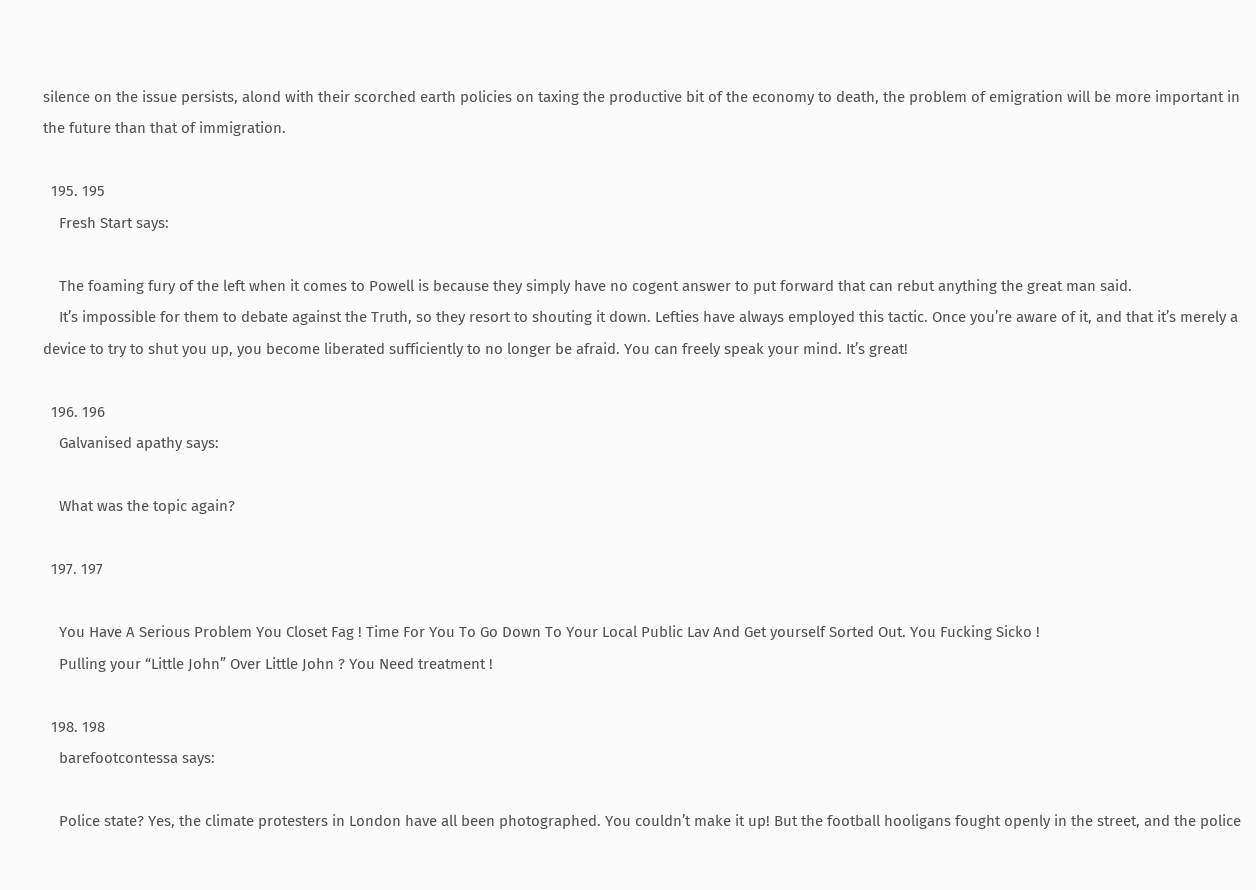silence on the issue persists, alond with their scorched earth policies on taxing the productive bit of the economy to death, the problem of emigration will be more important in the future than that of immigration.

  195. 195
    Fresh Start says:

    The foaming fury of the left when it comes to Powell is because they simply have no cogent answer to put forward that can rebut anything the great man said.
    It’s impossible for them to debate against the Truth, so they resort to shouting it down. Lefties have always employed this tactic. Once you’re aware of it, and that it’s merely a device to try to shut you up, you become liberated sufficiently to no longer be afraid. You can freely speak your mind. It’s great!

  196. 196
    Galvanised apathy says:

    What was the topic again?

  197. 197

    You Have A Serious Problem You Closet Fag ! Time For You To Go Down To Your Local Public Lav And Get yourself Sorted Out. You Fucking Sicko !
    Pulling your “Little John” Over Little John ? You Need treatment !

  198. 198
    barefootcontessa says:

    Police state? Yes, the climate protesters in London have all been photographed. You couldn’t make it up! But the football hooligans fought openly in the street, and the police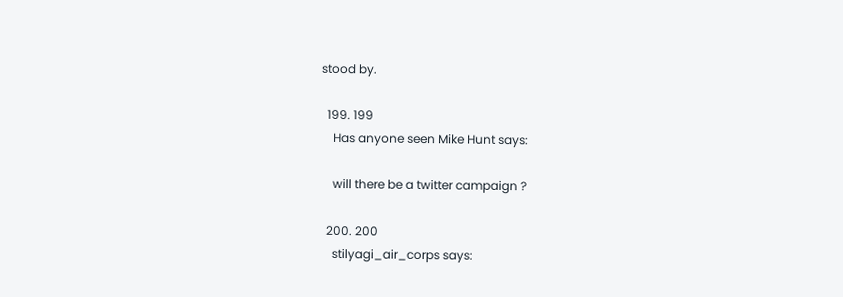stood by.

  199. 199
    Has anyone seen Mike Hunt says:

    will there be a twitter campaign ?

  200. 200
    stilyagi_air_corps says: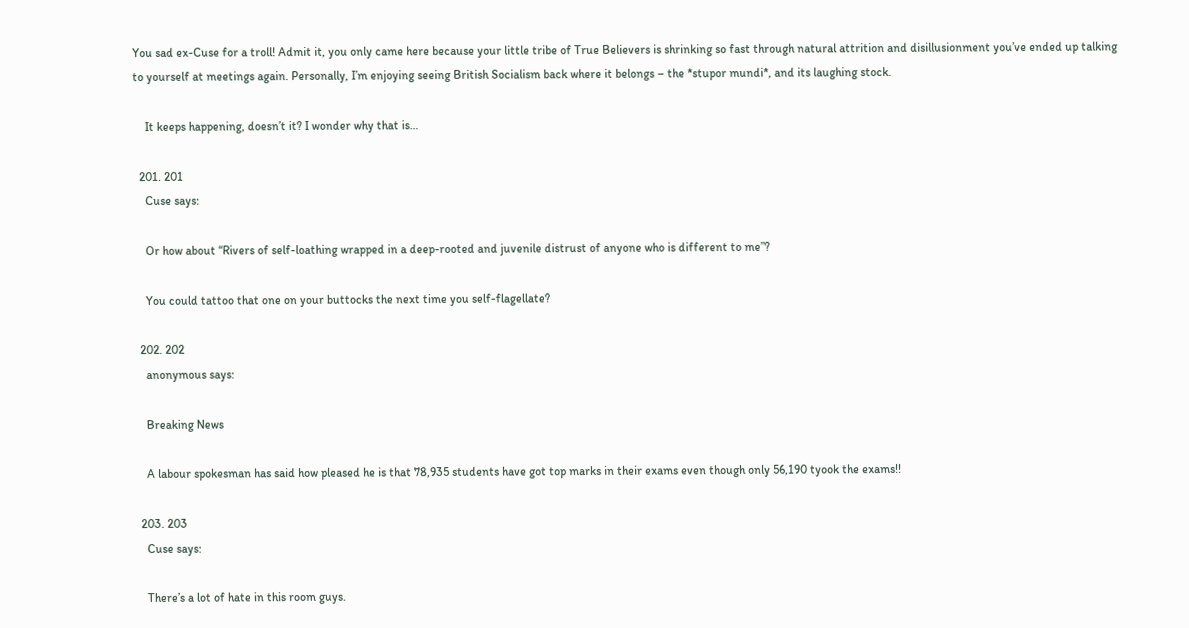You sad ex-Cuse for a troll! Admit it, you only came here because your little tribe of True Believers is shrinking so fast through natural attrition and disillusionment you’ve ended up talking to yourself at meetings again. Personally, I’m enjoying seeing British Socialism back where it belongs – the *stupor mundi*, and its laughing stock.

    It keeps happening, doesn’t it? I wonder why that is…

  201. 201
    Cuse says:

    Or how about “Rivers of self-loathing wrapped in a deep-rooted and juvenile distrust of anyone who is different to me”?

    You could tattoo that one on your buttocks the next time you self-flagellate?

  202. 202
    anonymous says:

    Breaking News

    A labour spokesman has said how pleased he is that 78,935 students have got top marks in their exams even though only 56,190 tyook the exams!!

  203. 203
    Cuse says:

    There’s a lot of hate in this room guys.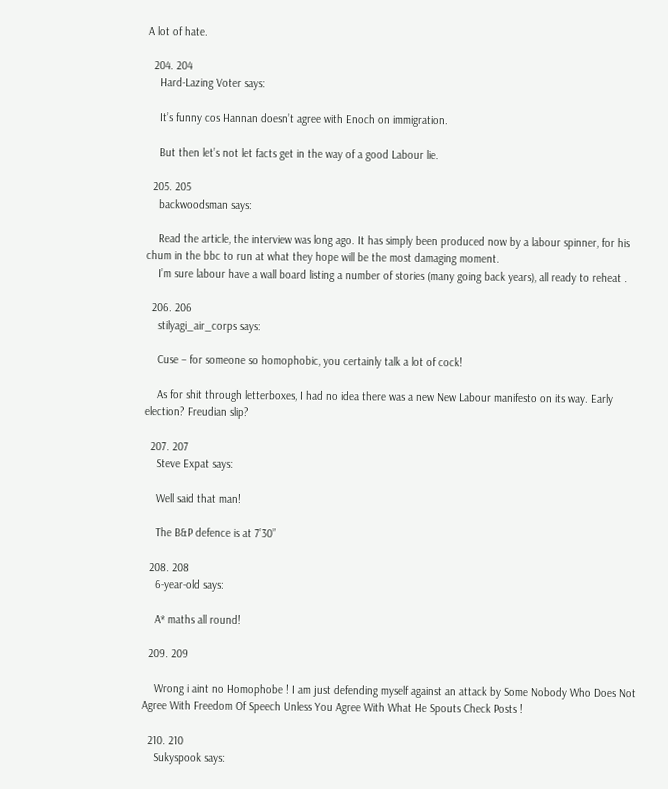A lot of hate.

  204. 204
    Hard-Lazing Voter says:

    It’s funny cos Hannan doesn’t agree with Enoch on immigration.

    But then let’s not let facts get in the way of a good Labour lie.

  205. 205
    backwoodsman says:

    Read the article, the interview was long ago. It has simply been produced now by a labour spinner, for his chum in the bbc to run at what they hope will be the most damaging moment.
    I’m sure labour have a wall board listing a number of stories (many going back years), all ready to reheat .

  206. 206
    stilyagi_air_corps says:

    Cuse – for someone so homophobic, you certainly talk a lot of cock!

    As for shit through letterboxes, I had no idea there was a new New Labour manifesto on its way. Early election? Freudian slip?

  207. 207
    Steve Expat says:

    Well said that man!

    The B&P defence is at 7’30”

  208. 208
    6-year-old says:

    A* maths all round!

  209. 209

    Wrong i aint no Homophobe ! I am just defending myself against an attack by Some Nobody Who Does Not Agree With Freedom Of Speech Unless You Agree With What He Spouts Check Posts !

  210. 210
    Sukyspook says: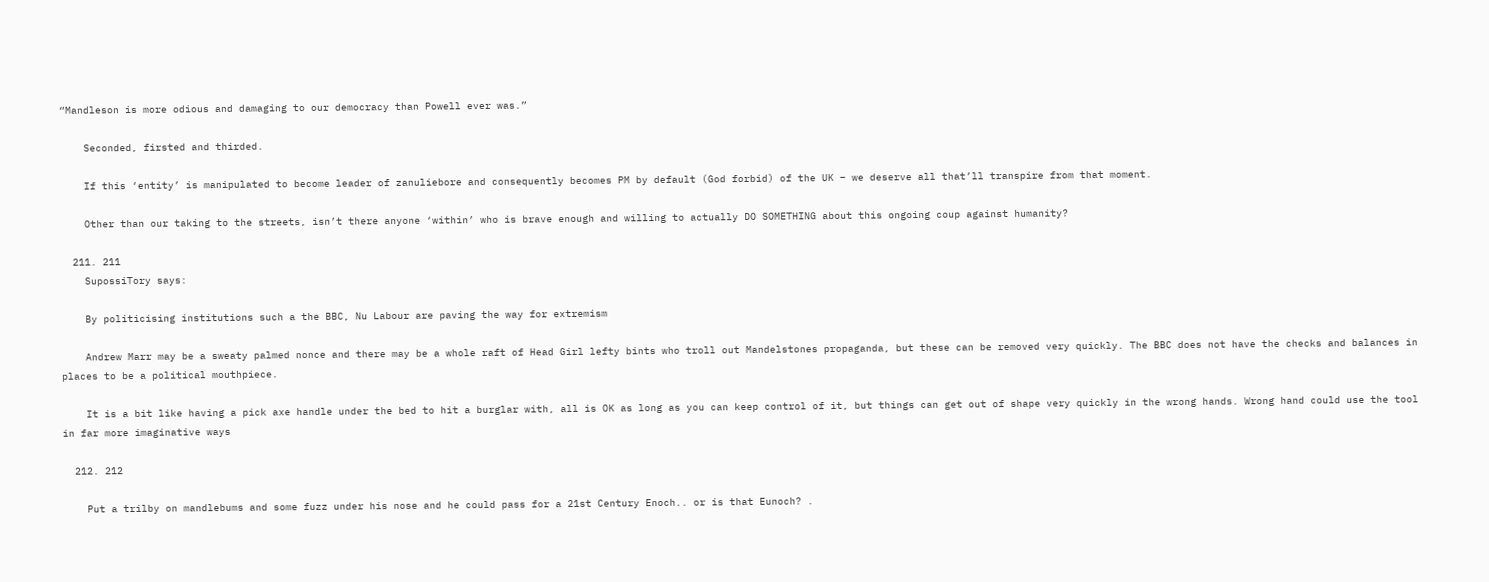“Mandleson is more odious and damaging to our democracy than Powell ever was.”

    Seconded, firsted and thirded.

    If this ‘entity’ is manipulated to become leader of zanuliebore and consequently becomes PM by default (God forbid) of the UK – we deserve all that’ll transpire from that moment.

    Other than our taking to the streets, isn’t there anyone ‘within’ who is brave enough and willing to actually DO SOMETHING about this ongoing coup against humanity?

  211. 211
    SupossiTory says:

    By politicising institutions such a the BBC, Nu Labour are paving the way for extremism

    Andrew Marr may be a sweaty palmed nonce and there may be a whole raft of Head Girl lefty bints who troll out Mandelstones propaganda, but these can be removed very quickly. The BBC does not have the checks and balances in places to be a political mouthpiece.

    It is a bit like having a pick axe handle under the bed to hit a burglar with, all is OK as long as you can keep control of it, but things can get out of shape very quickly in the wrong hands. Wrong hand could use the tool in far more imaginative ways

  212. 212

    Put a trilby on mandlebums and some fuzz under his nose and he could pass for a 21st Century Enoch.. or is that Eunoch? .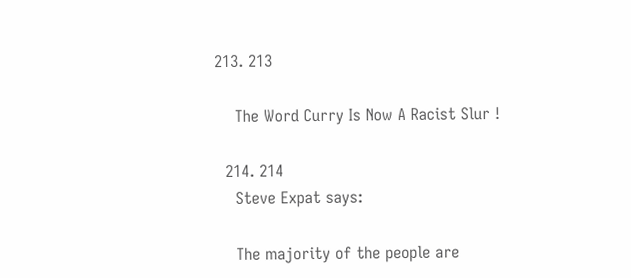213. 213

    The Word Curry Is Now A Racist Slur !

  214. 214
    Steve Expat says:

    The majority of the people are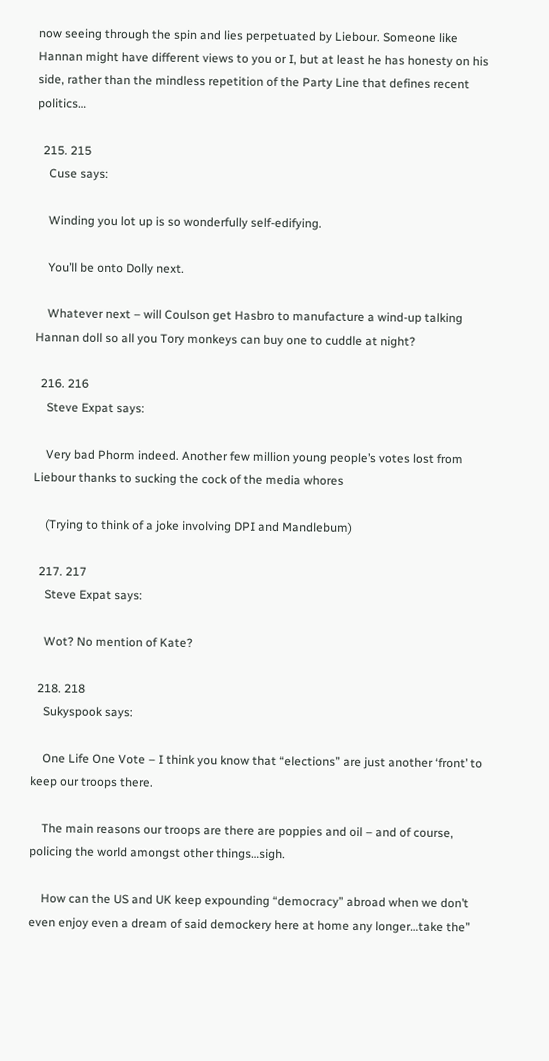now seeing through the spin and lies perpetuated by Liebour. Someone like Hannan might have different views to you or I, but at least he has honesty on his side, rather than the mindless repetition of the Party Line that defines recent politics…

  215. 215
    Cuse says:

    Winding you lot up is so wonderfully self-edifying.

    You’ll be onto Dolly next.

    Whatever next – will Coulson get Hasbro to manufacture a wind-up talking Hannan doll so all you Tory monkeys can buy one to cuddle at night?

  216. 216
    Steve Expat says:

    Very bad Phorm indeed. Another few million young people’s votes lost from Liebour thanks to sucking the cock of the media whores

    (Trying to think of a joke involving DPI and Mandlebum)

  217. 217
    Steve Expat says:

    Wot? No mention of Kate?

  218. 218
    Sukyspook says:

    One Life One Vote – I think you know that “elections” are just another ‘front’ to keep our troops there.

    The main reasons our troops are there are poppies and oil – and of course, policing the world amongst other things…sigh.

    How can the US and UK keep expounding “democracy” abroad when we don’t even enjoy even a dream of said demockery here at home any longer…take the”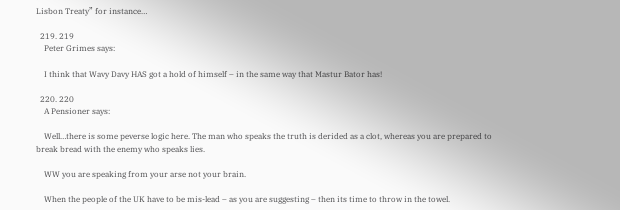Lisbon Treaty” for instance…

  219. 219
    Peter Grimes says:

    I think that Wavy Davy HAS got a hold of himself – in the same way that Mastur Bator has!

  220. 220
    A Pensioner says:

    Well…there is some peverse logic here. The man who speaks the truth is derided as a clot, whereas you are prepared to break bread with the enemy who speaks lies.

    WW you are speaking from your arse not your brain.

    When the people of the UK have to be mis-lead – as you are suggesting – then its time to throw in the towel.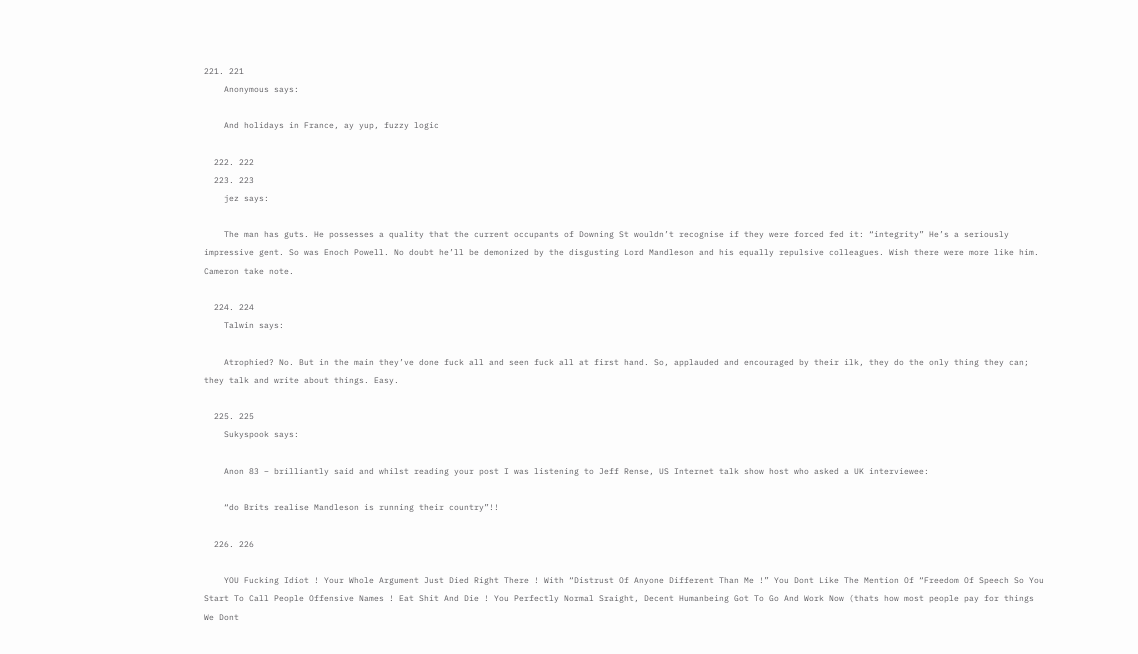221. 221
    Anonymous says:

    And holidays in France, ay yup, fuzzy logic

  222. 222
  223. 223
    jez says:

    The man has guts. He possesses a quality that the current occupants of Downing St wouldn’t recognise if they were forced fed it: “integrity” He’s a seriously impressive gent. So was Enoch Powell. No doubt he’ll be demonized by the disgusting Lord Mandleson and his equally repulsive colleagues. Wish there were more like him. Cameron take note.

  224. 224
    Talwin says:

    Atrophied? No. But in the main they’ve done fuck all and seen fuck all at first hand. So, applauded and encouraged by their ilk, they do the only thing they can; they talk and write about things. Easy.

  225. 225
    Sukyspook says:

    Anon 83 – brilliantly said and whilst reading your post I was listening to Jeff Rense, US Internet talk show host who asked a UK interviewee:

    “do Brits realise Mandleson is running their country”!!

  226. 226

    YOU Fucking Idiot ! Your Whole Argument Just Died Right There ! With “Distrust Of Anyone Different Than Me !” You Dont Like The Mention Of “Freedom Of Speech So You Start To Call People Offensive Names ! Eat Shit And Die ! You Perfectly Normal Sraight, Decent Humanbeing Got To Go And Work Now (thats how most people pay for things We Dont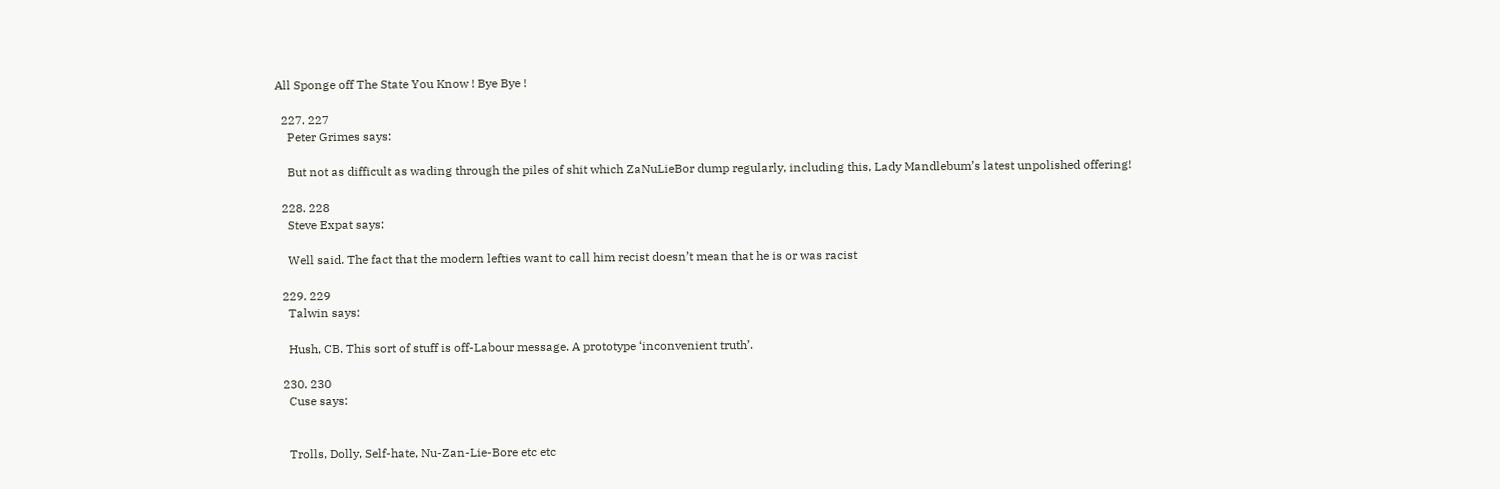All Sponge off The State You Know ! Bye Bye !

  227. 227
    Peter Grimes says:

    But not as difficult as wading through the piles of shit which ZaNuLieBor dump regularly, including this, Lady Mandlebum’s latest unpolished offering!

  228. 228
    Steve Expat says:

    Well said. The fact that the modern lefties want to call him recist doesn’t mean that he is or was racist

  229. 229
    Talwin says:

    Hush, CB. This sort of stuff is off-Labour message. A prototype ‘inconvenient truth’.

  230. 230
    Cuse says:


    Trolls, Dolly, Self-hate, Nu-Zan-Lie-Bore etc etc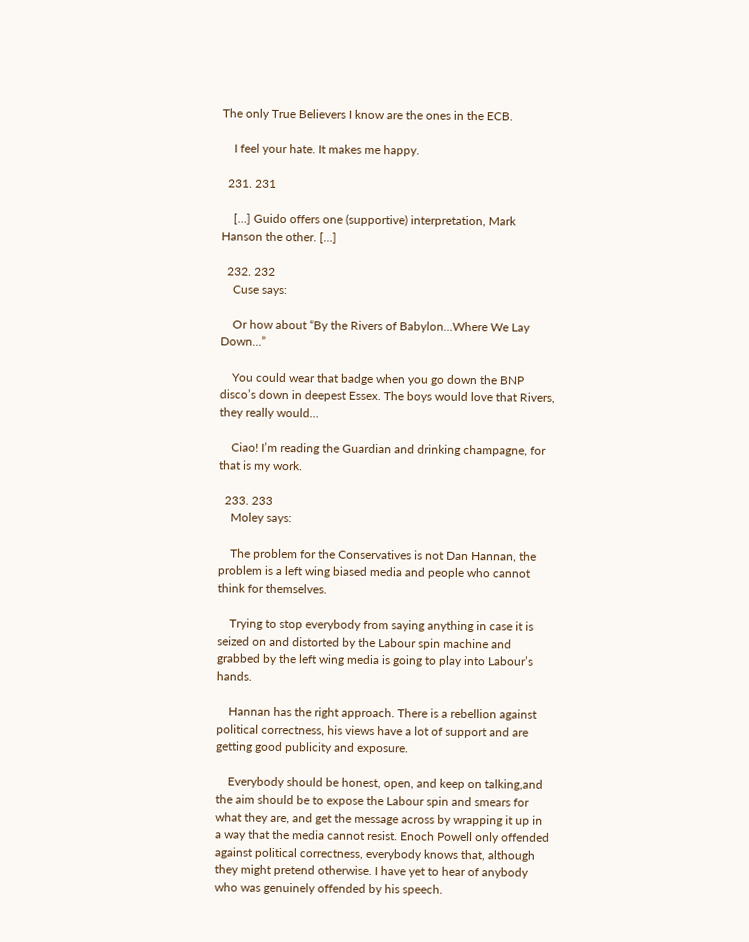The only True Believers I know are the ones in the ECB.

    I feel your hate. It makes me happy.

  231. 231

    […] Guido offers one (supportive) interpretation, Mark Hanson the other. […]

  232. 232
    Cuse says:

    Or how about “By the Rivers of Babylon…Where We Lay Down…”

    You could wear that badge when you go down the BNP disco’s down in deepest Essex. The boys would love that Rivers, they really would…

    Ciao! I’m reading the Guardian and drinking champagne, for that is my work.

  233. 233
    Moley says:

    The problem for the Conservatives is not Dan Hannan, the problem is a left wing biased media and people who cannot think for themselves.

    Trying to stop everybody from saying anything in case it is seized on and distorted by the Labour spin machine and grabbed by the left wing media is going to play into Labour’s hands.

    Hannan has the right approach. There is a rebellion against political correctness, his views have a lot of support and are getting good publicity and exposure.

    Everybody should be honest, open, and keep on talking,and the aim should be to expose the Labour spin and smears for what they are, and get the message across by wrapping it up in a way that the media cannot resist. Enoch Powell only offended against political correctness, everybody knows that, although they might pretend otherwise. I have yet to hear of anybody who was genuinely offended by his speech.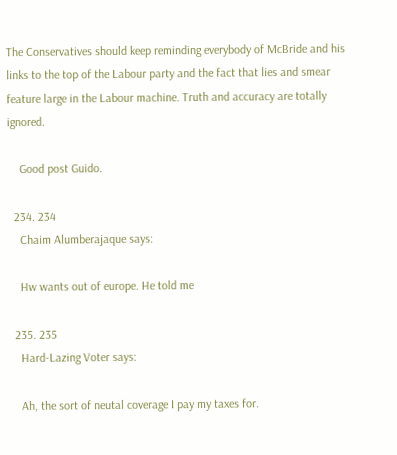The Conservatives should keep reminding everybody of McBride and his links to the top of the Labour party and the fact that lies and smear feature large in the Labour machine. Truth and accuracy are totally ignored.

    Good post Guido.

  234. 234
    Chaim Alumberajaque says:

    Hw wants out of europe. He told me

  235. 235
    Hard-Lazing Voter says:

    Ah, the sort of neutal coverage I pay my taxes for.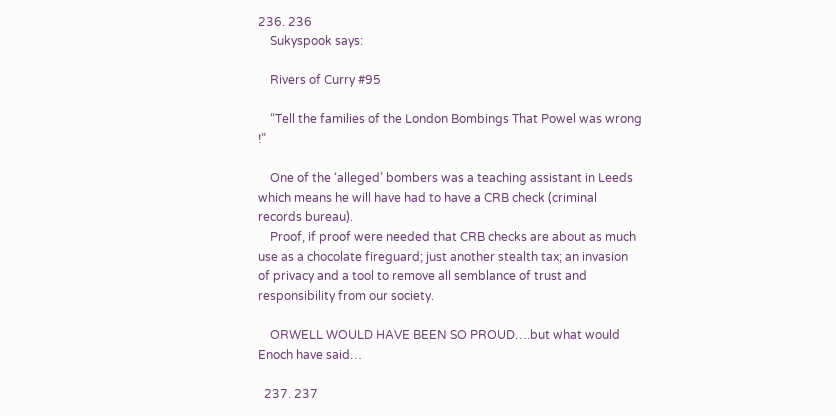236. 236
    Sukyspook says:

    Rivers of Curry #95

    “Tell the families of the London Bombings That Powel was wrong !”

    One of the ‘alleged’ bombers was a teaching assistant in Leeds which means he will have had to have a CRB check (criminal records bureau).
    Proof, if proof were needed that CRB checks are about as much use as a chocolate fireguard; just another stealth tax; an invasion of privacy and a tool to remove all semblance of trust and responsibility from our society.

    ORWELL WOULD HAVE BEEN SO PROUD….but what would Enoch have said…

  237. 237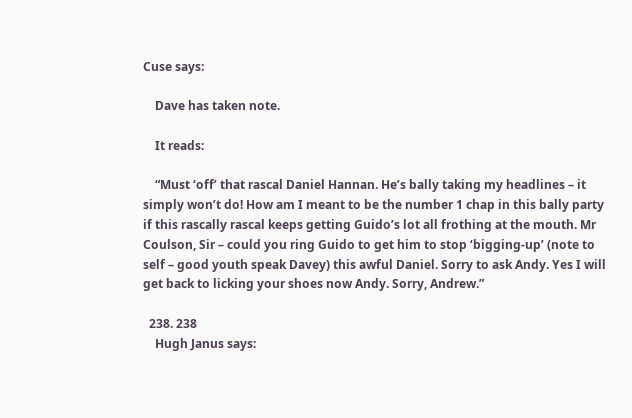Cuse says:

    Dave has taken note.

    It reads:

    “Must ‘off’ that rascal Daniel Hannan. He’s bally taking my headlines – it simply won’t do! How am I meant to be the number 1 chap in this bally party if this rascally rascal keeps getting Guido’s lot all frothing at the mouth. Mr Coulson, Sir – could you ring Guido to get him to stop ‘bigging-up’ (note to self – good youth speak Davey) this awful Daniel. Sorry to ask Andy. Yes I will get back to licking your shoes now Andy. Sorry, Andrew.”

  238. 238
    Hugh Janus says: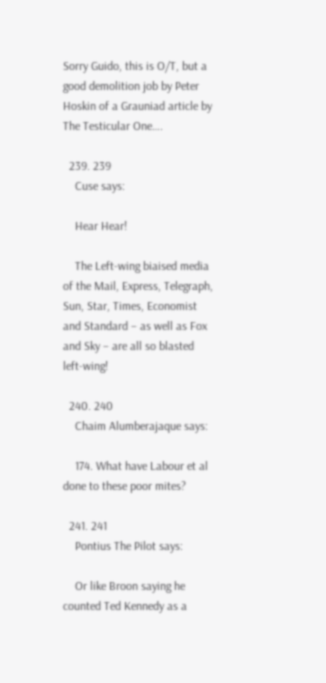Sorry Guido, this is O/T, but a good demolition job by Peter Hoskin of a Grauniad article by The Testicular One….

  239. 239
    Cuse says:

    Hear Hear!

    The Left-wing biaised media of the Mail, Express, Telegraph, Sun, Star, Times, Economist and Standard – as well as Fox and Sky – are all so blasted left-wing!

  240. 240
    Chaim Alumberajaque says:

    174. What have Labour et al done to these poor mites?

  241. 241
    Pontius The Pilot says:

    Or like Broon saying he counted Ted Kennedy as a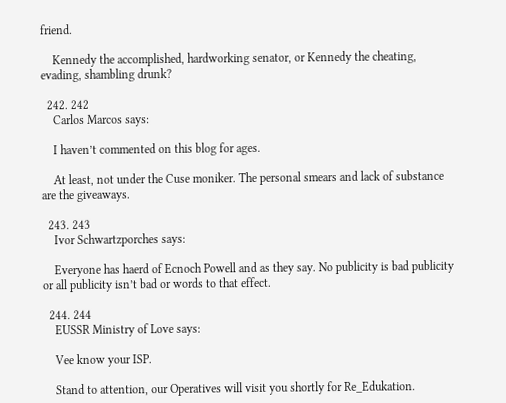friend.

    Kennedy the accomplished, hardworking senator, or Kennedy the cheating, evading, shambling drunk?

  242. 242
    Carlos Marcos says:

    I haven’t commented on this blog for ages.

    At least, not under the Cuse moniker. The personal smears and lack of substance are the giveaways.

  243. 243
    Ivor Schwartzporches says:

    Everyone has haerd of Ecnoch Powell and as they say. No publicity is bad publicity or all publicity isn’t bad or words to that effect.

  244. 244
    EUSSR Ministry of Love says:

    Vee know your ISP.

    Stand to attention, our Operatives will visit you shortly for Re_Edukation.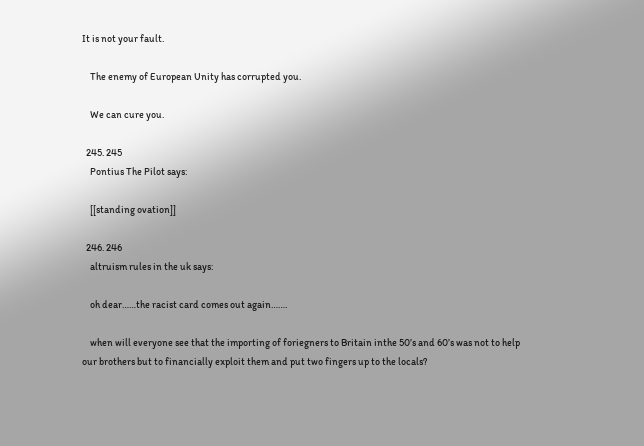It is not your fault.

    The enemy of European Unity has corrupted you.

    We can cure you.

  245. 245
    Pontius The Pilot says:

    [[standing ovation]]

  246. 246
    altruism rules in the uk says:

    oh dear……the racist card comes out again…….

    when will everyone see that the importing of foriegners to Britain inthe 50’s and 60’s was not to help our brothers but to financially exploit them and put two fingers up to the locals?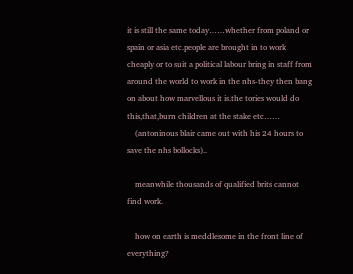it is still the same today……whether from poland or spain or asia etc.people are brought in to work cheaply or to suit a political labour bring in staff from around the world to work in the nhs-they then bang on about how marvellous it is.the tories would do this,that,burn children at the stake etc……
    (antoninous blair came out with his 24 hours to save the nhs bollocks)..

    meanwhile thousands of qualified brits cannot find work.

    how on earth is meddlesome in the front line of everything?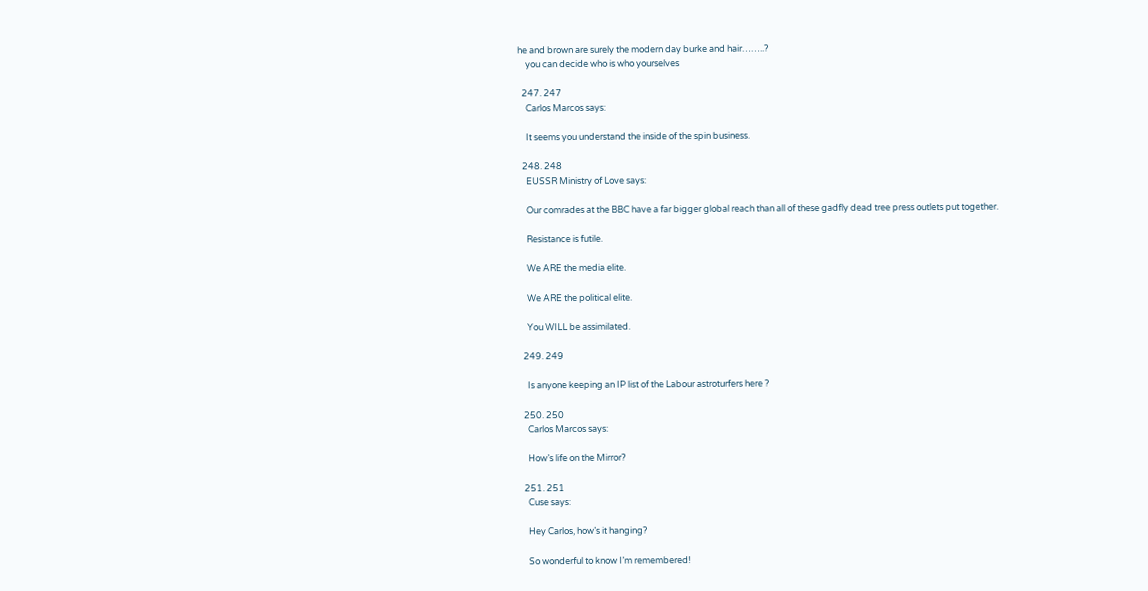he and brown are surely the modern day burke and hair……..?
    you can decide who is who yourselves

  247. 247
    Carlos Marcos says:

    It seems you understand the inside of the spin business.

  248. 248
    EUSSR Ministry of Love says:

    Our comrades at the BBC have a far bigger global reach than all of these gadfly dead tree press outlets put together.

    Resistance is futile.

    We ARE the media elite.

    We ARE the political elite.

    You WILL be assimilated.

  249. 249

    Is anyone keeping an IP list of the Labour astroturfers here ?

  250. 250
    Carlos Marcos says:

    How’s life on the Mirror?

  251. 251
    Cuse says:

    Hey Carlos, how’s it hanging?

    So wonderful to know I’m remembered!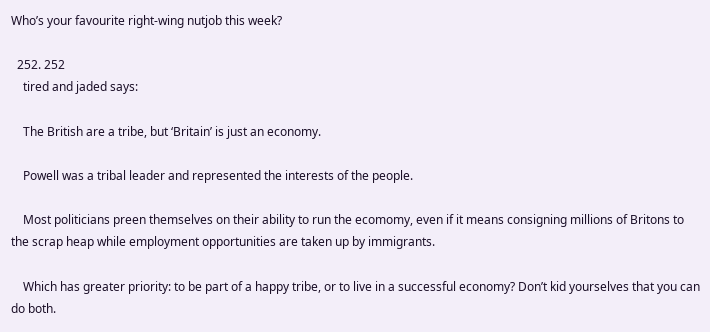Who’s your favourite right-wing nutjob this week?

  252. 252
    tired and jaded says:

    The British are a tribe, but ‘Britain’ is just an economy.

    Powell was a tribal leader and represented the interests of the people.

    Most politicians preen themselves on their ability to run the ecomomy, even if it means consigning millions of Britons to the scrap heap while employment opportunities are taken up by immigrants.

    Which has greater priority: to be part of a happy tribe, or to live in a successful economy? Don’t kid yourselves that you can do both.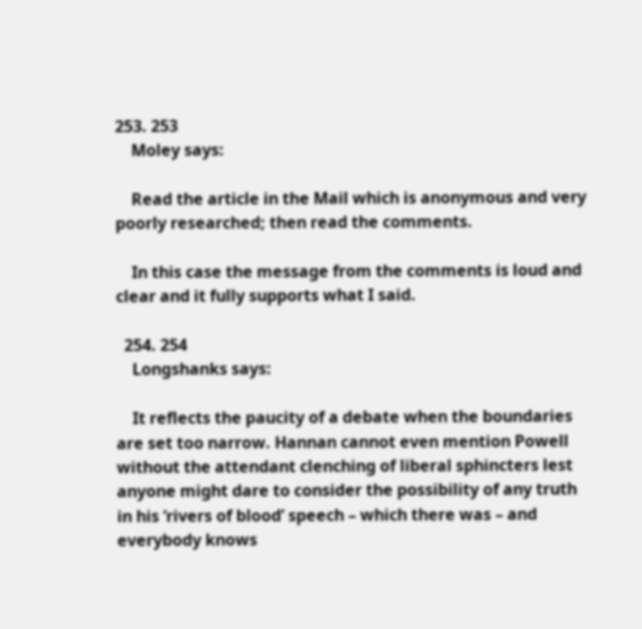253. 253
    Moley says:

    Read the article in the Mail which is anonymous and very poorly researched; then read the comments.

    In this case the message from the comments is loud and clear and it fully supports what I said.

  254. 254
    Longshanks says:

    It reflects the paucity of a debate when the boundaries are set too narrow. Hannan cannot even mention Powell without the attendant clenching of liberal sphincters lest anyone might dare to consider the possibility of any truth in his ‘rivers of blood’ speech – which there was – and everybody knows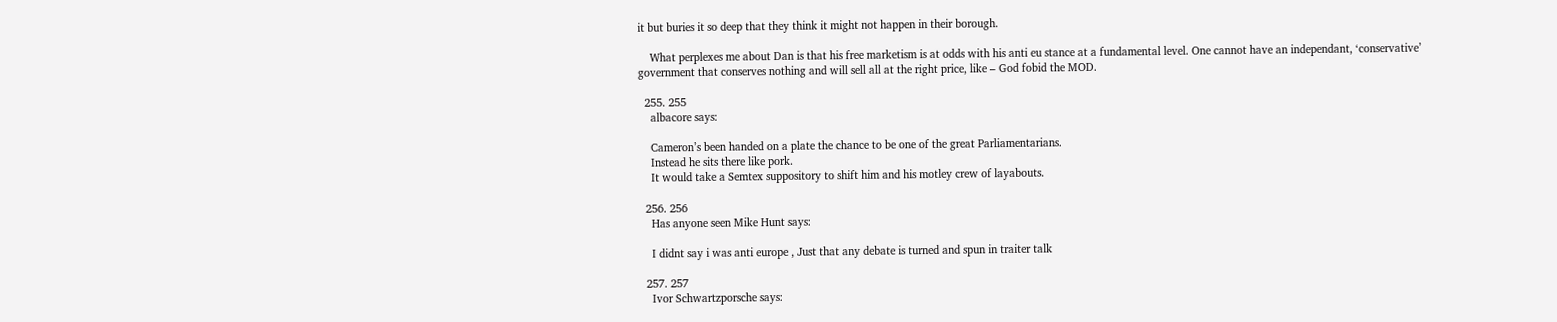it but buries it so deep that they think it might not happen in their borough.

    What perplexes me about Dan is that his free marketism is at odds with his anti eu stance at a fundamental level. One cannot have an independant, ‘conservative’ government that conserves nothing and will sell all at the right price, like – God fobid the MOD.

  255. 255
    albacore says:

    Cameron’s been handed on a plate the chance to be one of the great Parliamentarians.
    Instead he sits there like pork.
    It would take a Semtex suppository to shift him and his motley crew of layabouts.

  256. 256
    Has anyone seen Mike Hunt says:

    I didnt say i was anti europe , Just that any debate is turned and spun in traiter talk

  257. 257
    Ivor Schwartzporsche says: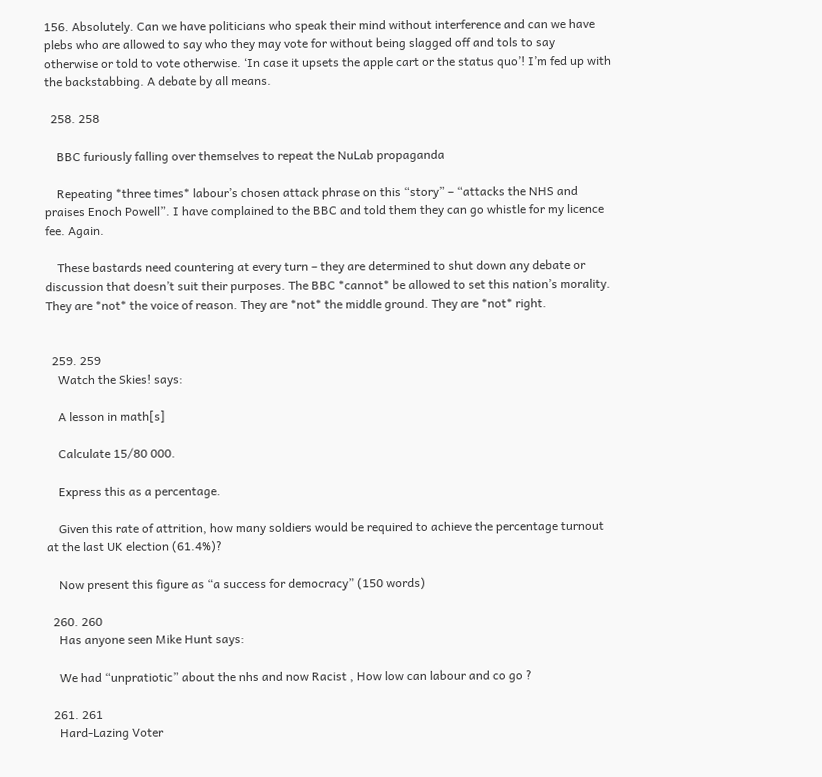156. Absolutely. Can we have politicians who speak their mind without interference and can we have plebs who are allowed to say who they may vote for without being slagged off and tols to say otherwise or told to vote otherwise. ‘In case it upsets the apple cart or the status quo’! I’m fed up with the backstabbing. A debate by all means.

  258. 258

    BBC furiously falling over themselves to repeat the NuLab propaganda

    Repeating *three times* labour’s chosen attack phrase on this “story” – “attacks the NHS and praises Enoch Powell”. I have complained to the BBC and told them they can go whistle for my licence fee. Again.

    These bastards need countering at every turn – they are determined to shut down any debate or discussion that doesn’t suit their purposes. The BBC *cannot* be allowed to set this nation’s morality. They are *not* the voice of reason. They are *not* the middle ground. They are *not* right.


  259. 259
    Watch the Skies! says:

    A lesson in math[s]

    Calculate 15/80 000.

    Express this as a percentage.

    Given this rate of attrition, how many soldiers would be required to achieve the percentage turnout at the last UK election (61.4%)?

    Now present this figure as “a success for democracy” (150 words)

  260. 260
    Has anyone seen Mike Hunt says:

    We had “unpratiotic” about the nhs and now Racist , How low can labour and co go ?

  261. 261
    Hard-Lazing Voter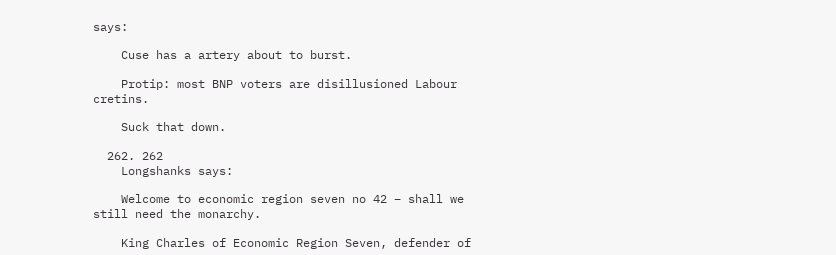says:

    Cuse has a artery about to burst.

    Protip: most BNP voters are disillusioned Labour cretins.

    Suck that down.

  262. 262
    Longshanks says:

    Welcome to economic region seven no 42 – shall we still need the monarchy.

    King Charles of Economic Region Seven, defender of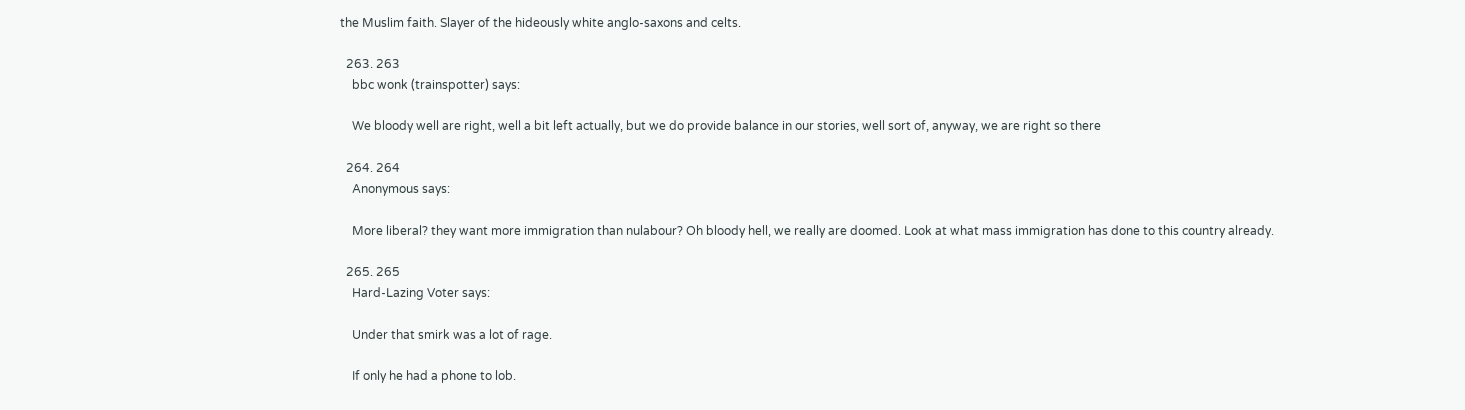the Muslim faith. Slayer of the hideously white anglo-saxons and celts.

  263. 263
    bbc wonk (trainspotter) says:

    We bloody well are right, well a bit left actually, but we do provide balance in our stories, well sort of, anyway, we are right so there

  264. 264
    Anonymous says:

    More liberal? they want more immigration than nulabour? Oh bloody hell, we really are doomed. Look at what mass immigration has done to this country already.

  265. 265
    Hard-Lazing Voter says:

    Under that smirk was a lot of rage.

    If only he had a phone to lob.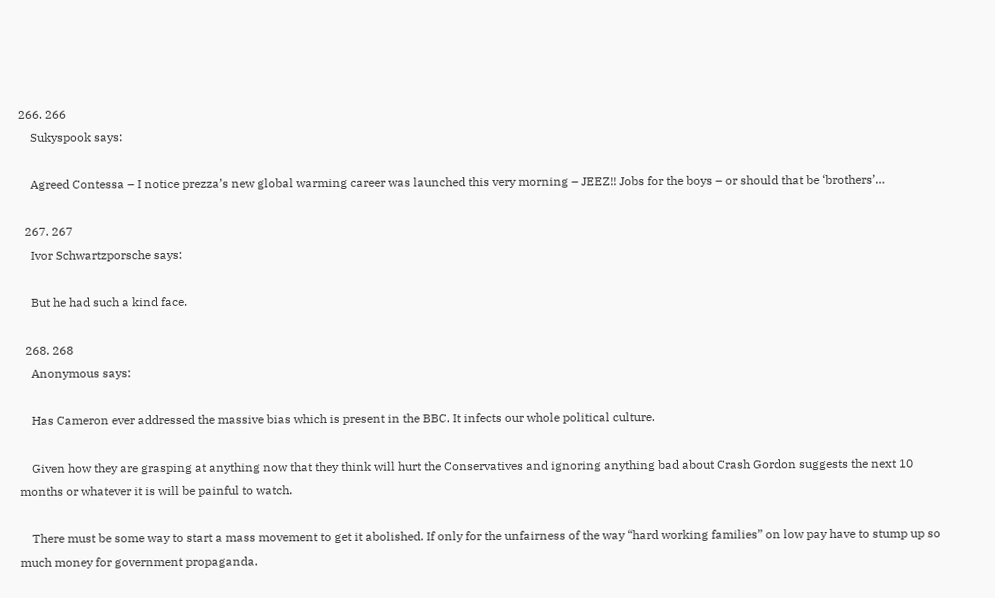266. 266
    Sukyspook says:

    Agreed Contessa – I notice prezza’s new global warming career was launched this very morning – JEEZ!! Jobs for the boys – or should that be ‘brothers’…

  267. 267
    Ivor Schwartzporsche says:

    But he had such a kind face.

  268. 268
    Anonymous says:

    Has Cameron ever addressed the massive bias which is present in the BBC. It infects our whole political culture.

    Given how they are grasping at anything now that they think will hurt the Conservatives and ignoring anything bad about Crash Gordon suggests the next 10 months or whatever it is will be painful to watch.

    There must be some way to start a mass movement to get it abolished. If only for the unfairness of the way “hard working families” on low pay have to stump up so much money for government propaganda.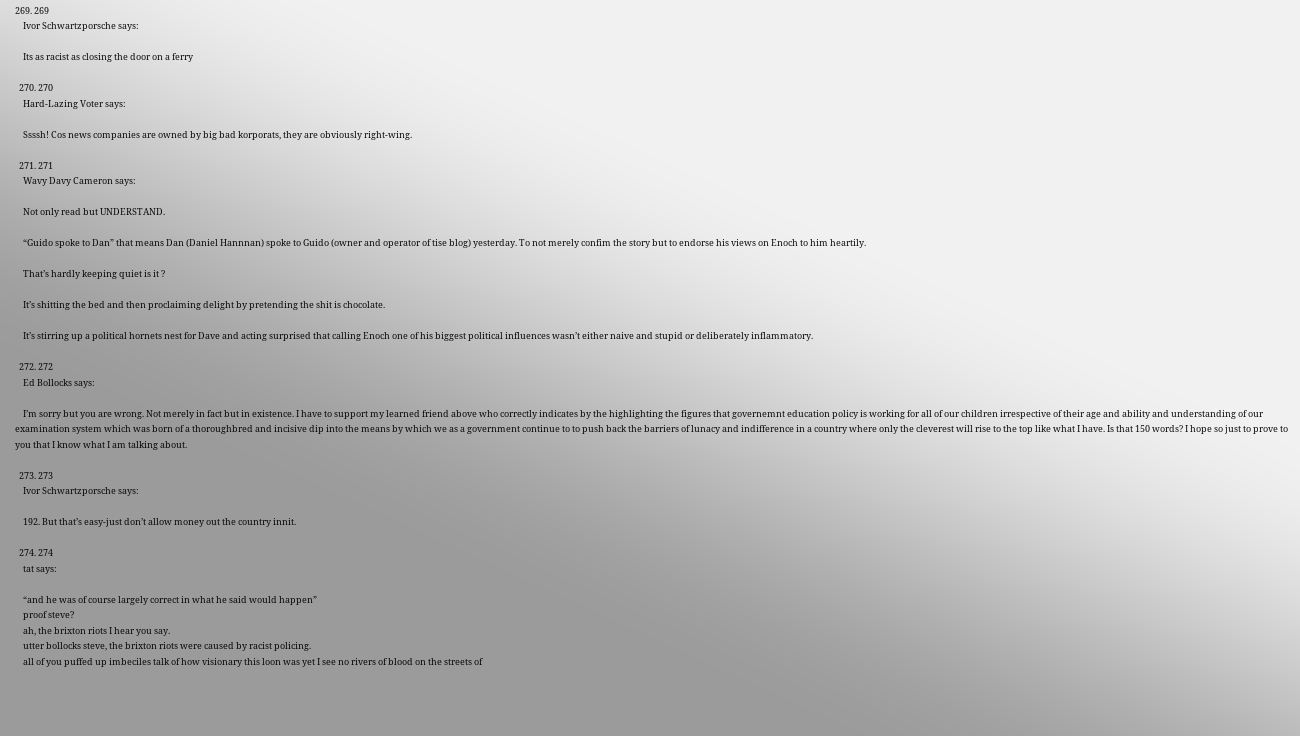269. 269
    Ivor Schwartzporsche says:

    Its as racist as closing the door on a ferry

  270. 270
    Hard-Lazing Voter says:

    Ssssh! Cos news companies are owned by big bad korporats, they are obviously right-wing.

  271. 271
    Wavy Davy Cameron says:

    Not only read but UNDERSTAND.

    “Guido spoke to Dan” that means Dan (Daniel Hannnan) spoke to Guido (owner and operator of tise blog) yesterday. To not merely confim the story but to endorse his views on Enoch to him heartily.

    That’s hardly keeping quiet is it ?

    It’s shitting the bed and then proclaiming delight by pretending the shit is chocolate.

    It’s stirring up a political hornets nest for Dave and acting surprised that calling Enoch one of his biggest political influences wasn’t either naive and stupid or deliberately inflammatory.

  272. 272
    Ed Bollocks says:

    I’m sorry but you are wrong. Not merely in fact but in existence. I have to support my learned friend above who correctly indicates by the highlighting the figures that governemnt education policy is working for all of our children irrespective of their age and ability and understanding of our examination system which was born of a thoroughbred and incisive dip into the means by which we as a government continue to to push back the barriers of lunacy and indifference in a country where only the cleverest will rise to the top like what I have. Is that 150 words? I hope so just to prove to you that I know what I am talking about.

  273. 273
    Ivor Schwartzporsche says:

    192. But that’s easy-just don’t allow money out the country innit.

  274. 274
    tat says:

    “and he was of course largely correct in what he said would happen”
    proof steve?
    ah, the brixton riots I hear you say.
    utter bollocks steve, the brixton riots were caused by racist policing.
    all of you puffed up imbeciles talk of how visionary this loon was yet I see no rivers of blood on the streets of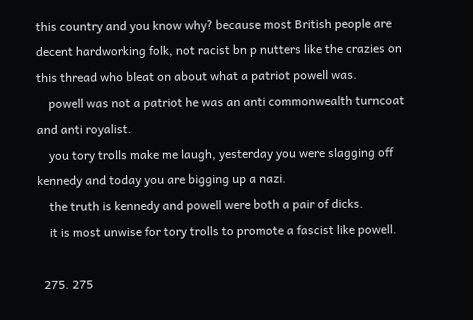this country and you know why? because most British people are decent hardworking folk, not racist bn p nutters like the crazies on this thread who bleat on about what a patriot powell was.
    powell was not a patriot he was an anti commonwealth turncoat and anti royalist.
    you tory trolls make me laugh, yesterday you were slagging off kennedy and today you are bigging up a nazi.
    the truth is kennedy and powell were both a pair of dicks.
    it is most unwise for tory trolls to promote a fascist like powell.

  275. 275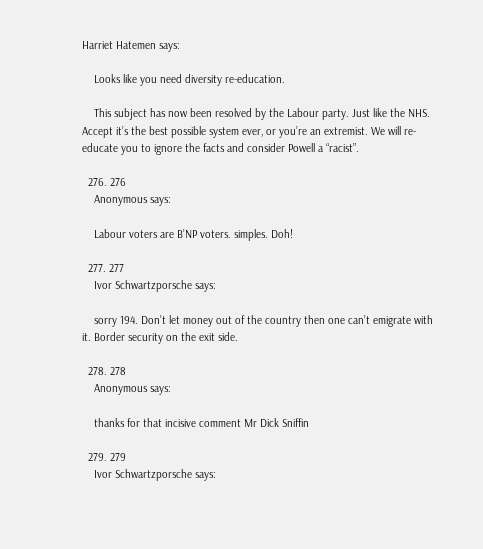Harriet Hatemen says:

    Looks like you need diversity re-education.

    This subject has now been resolved by the Labour party. Just like the NHS. Accept it’s the best possible system ever, or you’re an extremist. We will re-educate you to ignore the facts and consider Powell a “racist”.

  276. 276
    Anonymous says:

    Labour voters are B’NP voters. simples. Doh!

  277. 277
    Ivor Schwartzporsche says:

    sorry 194. Don’t let money out of the country then one can’t emigrate with it. Border security on the exit side.

  278. 278
    Anonymous says:

    thanks for that incisive comment Mr Dick Sniffin

  279. 279
    Ivor Schwartzporsche says: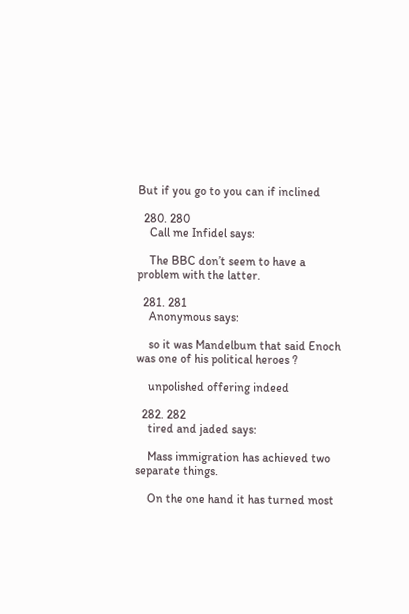But if you go to you can if inclined

  280. 280
    Call me Infidel says:

    The BBC don’t seem to have a problem with the latter.

  281. 281
    Anonymous says:

    so it was Mandelbum that said Enoch was one of his political heroes ?

    unpolished offering indeed

  282. 282
    tired and jaded says:

    Mass immigration has achieved two separate things.

    On the one hand it has turned most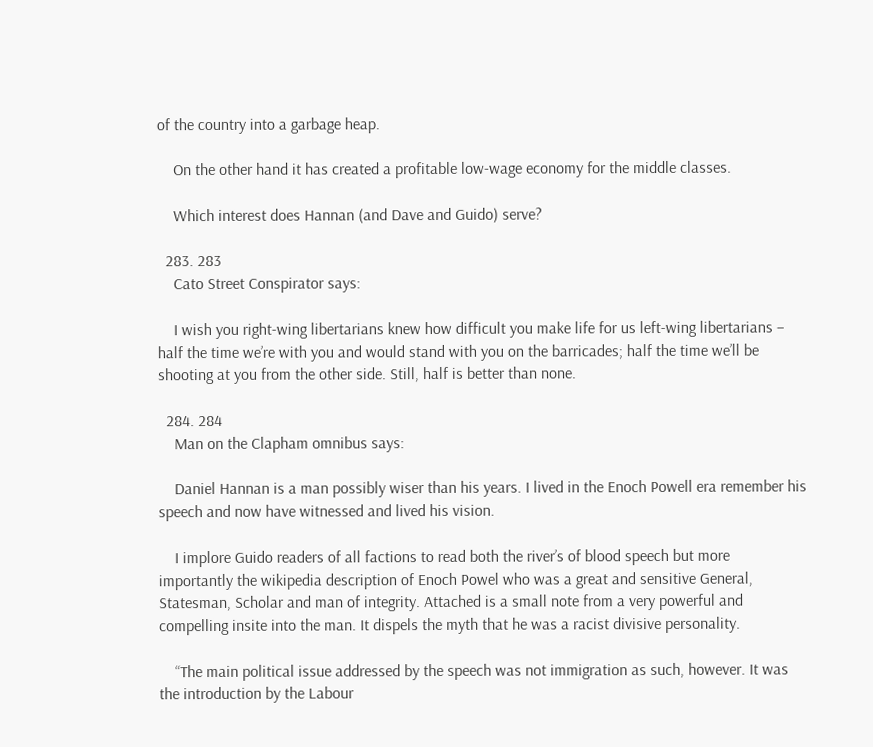of the country into a garbage heap.

    On the other hand it has created a profitable low-wage economy for the middle classes.

    Which interest does Hannan (and Dave and Guido) serve?

  283. 283
    Cato Street Conspirator says:

    I wish you right-wing libertarians knew how difficult you make life for us left-wing libertarians – half the time we’re with you and would stand with you on the barricades; half the time we’ll be shooting at you from the other side. Still, half is better than none.

  284. 284
    Man on the Clapham omnibus says:

    Daniel Hannan is a man possibly wiser than his years. I lived in the Enoch Powell era remember his speech and now have witnessed and lived his vision.

    I implore Guido readers of all factions to read both the river’s of blood speech but more importantly the wikipedia description of Enoch Powel who was a great and sensitive General, Statesman, Scholar and man of integrity. Attached is a small note from a very powerful and compelling insite into the man. It dispels the myth that he was a racist divisive personality.

    “The main political issue addressed by the speech was not immigration as such, however. It was the introduction by the Labour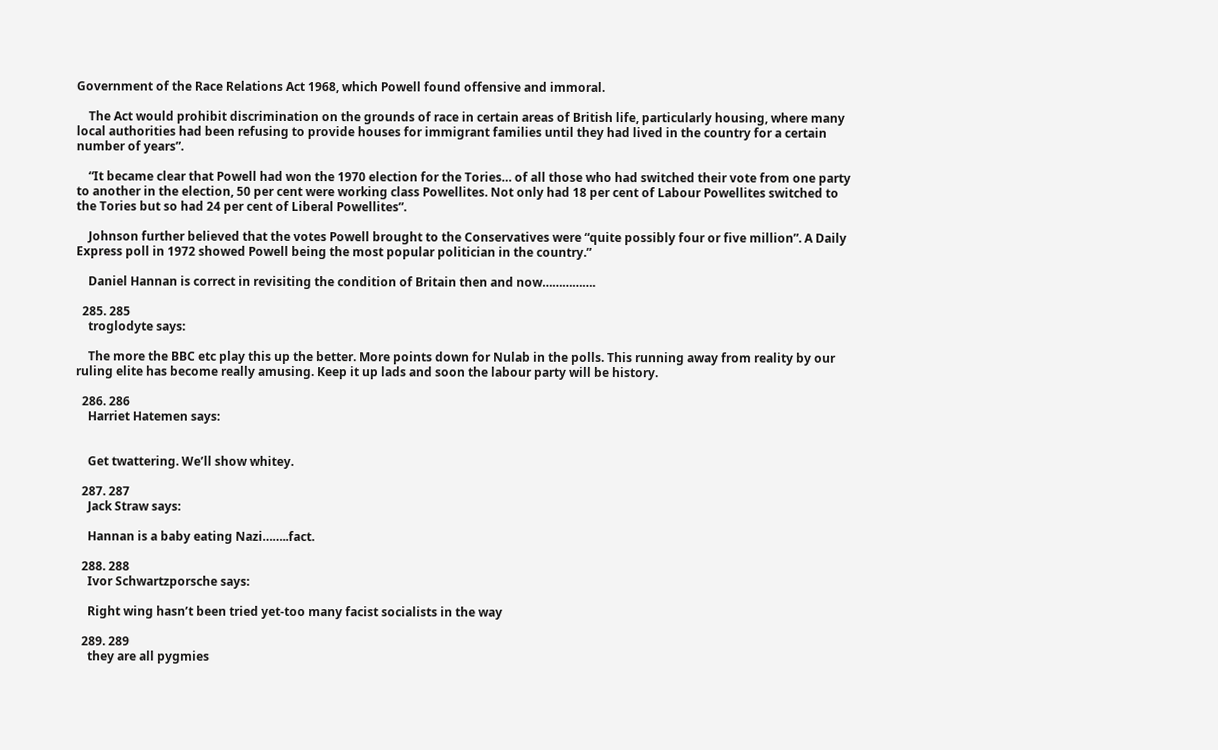Government of the Race Relations Act 1968, which Powell found offensive and immoral.

    The Act would prohibit discrimination on the grounds of race in certain areas of British life, particularly housing, where many local authorities had been refusing to provide houses for immigrant families until they had lived in the country for a certain number of years”.

    “It became clear that Powell had won the 1970 election for the Tories… of all those who had switched their vote from one party to another in the election, 50 per cent were working class Powellites. Not only had 18 per cent of Labour Powellites switched to the Tories but so had 24 per cent of Liberal Powellites”.

    Johnson further believed that the votes Powell brought to the Conservatives were “quite possibly four or five million”. A Daily Express poll in 1972 showed Powell being the most popular politician in the country.”

    Daniel Hannan is correct in revisiting the condition of Britain then and now…………….

  285. 285
    troglodyte says:

    The more the BBC etc play this up the better. More points down for Nulab in the polls. This running away from reality by our ruling elite has become really amusing. Keep it up lads and soon the labour party will be history.

  286. 286
    Harriet Hatemen says:


    Get twattering. We’ll show whitey.

  287. 287
    Jack Straw says:

    Hannan is a baby eating Nazi……..fact.

  288. 288
    Ivor Schwartzporsche says:

    Right wing hasn’t been tried yet-too many facist socialists in the way

  289. 289
    they are all pygmies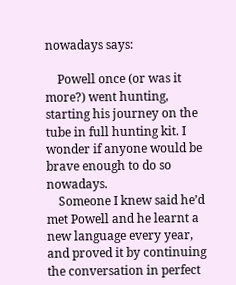nowadays says:

    Powell once (or was it more?) went hunting, starting his journey on the tube in full hunting kit. I wonder if anyone would be brave enough to do so nowadays.
    Someone I knew said he’d met Powell and he learnt a new language every year, and proved it by continuing the conversation in perfect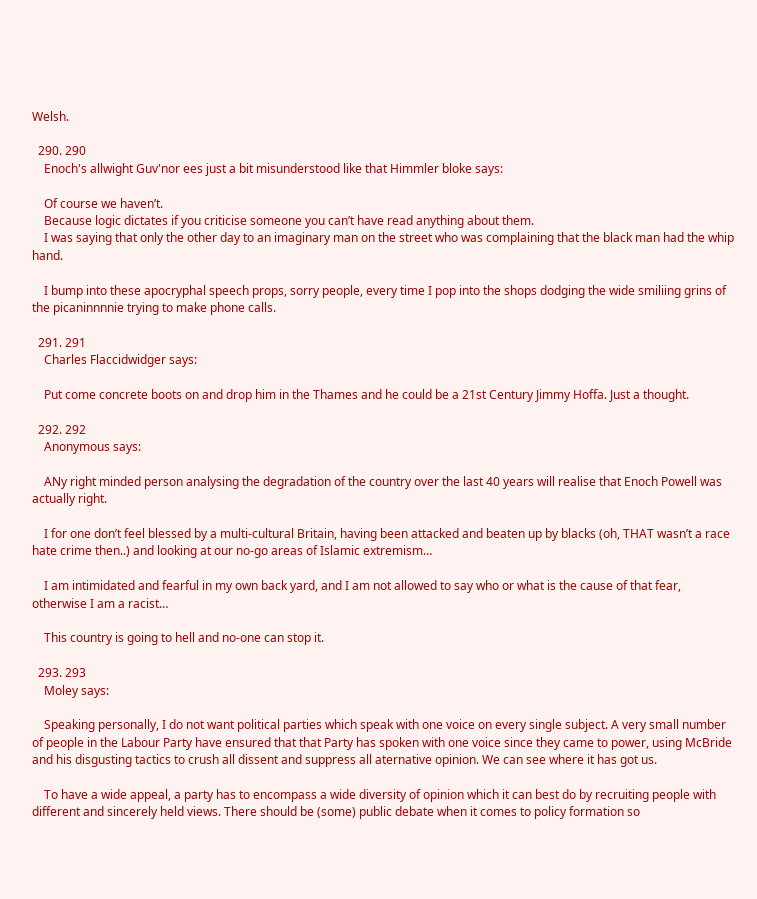Welsh.

  290. 290
    Enoch's allwight Guv'nor ees just a bit misunderstood like that Himmler bloke says:

    Of course we haven’t.
    Because logic dictates if you criticise someone you can’t have read anything about them.
    I was saying that only the other day to an imaginary man on the street who was complaining that the black man had the whip hand.

    I bump into these apocryphal speech props, sorry people, every time I pop into the shops dodging the wide smiliing grins of the picaninnnnie trying to make phone calls.

  291. 291
    Charles Flaccidwidger says:

    Put come concrete boots on and drop him in the Thames and he could be a 21st Century Jimmy Hoffa. Just a thought.

  292. 292
    Anonymous says:

    ANy right minded person analysing the degradation of the country over the last 40 years will realise that Enoch Powell was actually right.

    I for one don’t feel blessed by a multi-cultural Britain, having been attacked and beaten up by blacks (oh, THAT wasn’t a race hate crime then..) and looking at our no-go areas of Islamic extremism…

    I am intimidated and fearful in my own back yard, and I am not allowed to say who or what is the cause of that fear, otherwise I am a racist…

    This country is going to hell and no-one can stop it.

  293. 293
    Moley says:

    Speaking personally, I do not want political parties which speak with one voice on every single subject. A very small number of people in the Labour Party have ensured that that Party has spoken with one voice since they came to power, using McBride and his disgusting tactics to crush all dissent and suppress all aternative opinion. We can see where it has got us.

    To have a wide appeal, a party has to encompass a wide diversity of opinion which it can best do by recruiting people with different and sincerely held views. There should be (some) public debate when it comes to policy formation so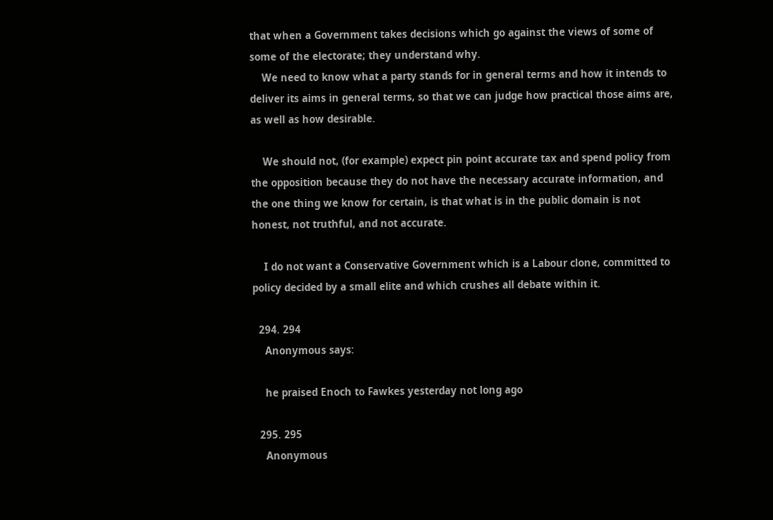that when a Government takes decisions which go against the views of some of some of the electorate; they understand why.
    We need to know what a party stands for in general terms and how it intends to deliver its aims in general terms, so that we can judge how practical those aims are, as well as how desirable.

    We should not, (for example) expect pin point accurate tax and spend policy from the opposition because they do not have the necessary accurate information, and the one thing we know for certain, is that what is in the public domain is not honest, not truthful, and not accurate.

    I do not want a Conservative Government which is a Labour clone, committed to policy decided by a small elite and which crushes all debate within it.

  294. 294
    Anonymous says:

    he praised Enoch to Fawkes yesterday not long ago

  295. 295
    Anonymous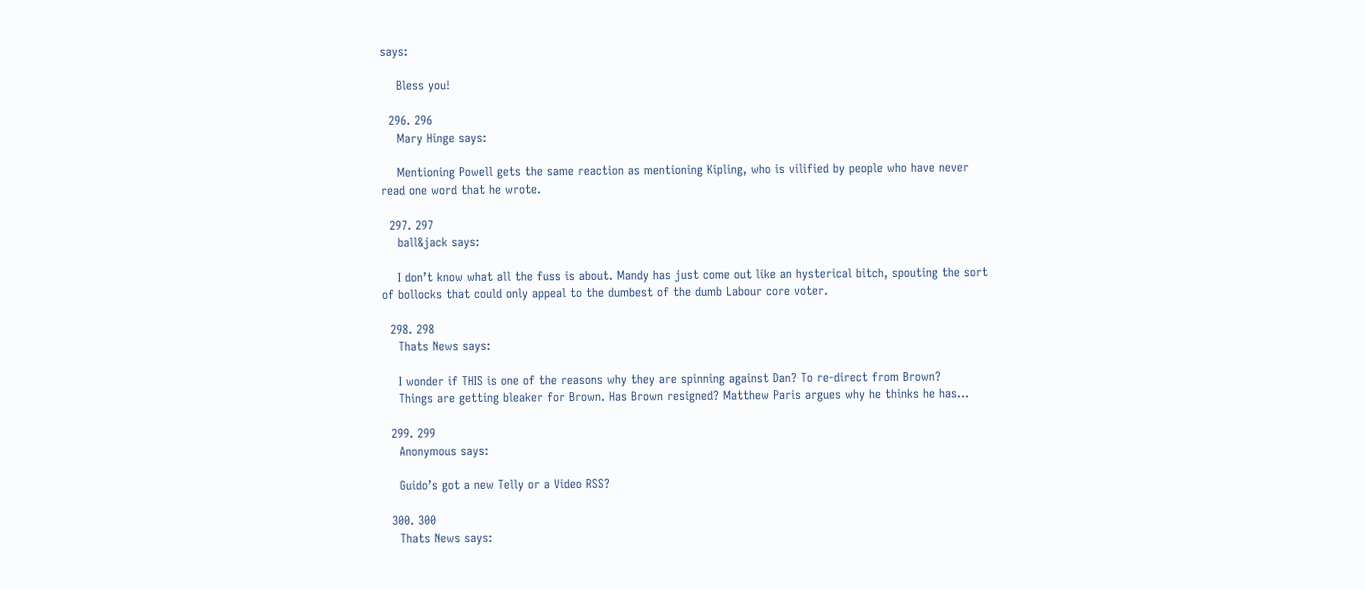says:

    Bless you!

  296. 296
    Mary Hinge says:

    Mentioning Powell gets the same reaction as mentioning Kipling, who is vilified by people who have never read one word that he wrote.

  297. 297
    ball&jack says:

    I don’t know what all the fuss is about. Mandy has just come out like an hysterical bitch, spouting the sort of bollocks that could only appeal to the dumbest of the dumb Labour core voter.

  298. 298
    Thats News says:

    I wonder if THIS is one of the reasons why they are spinning against Dan? To re-direct from Brown?
    Things are getting bleaker for Brown. Has Brown resigned? Matthew Paris argues why he thinks he has…

  299. 299
    Anonymous says:

    Guido’s got a new Telly or a Video RSS?

  300. 300
    Thats News says: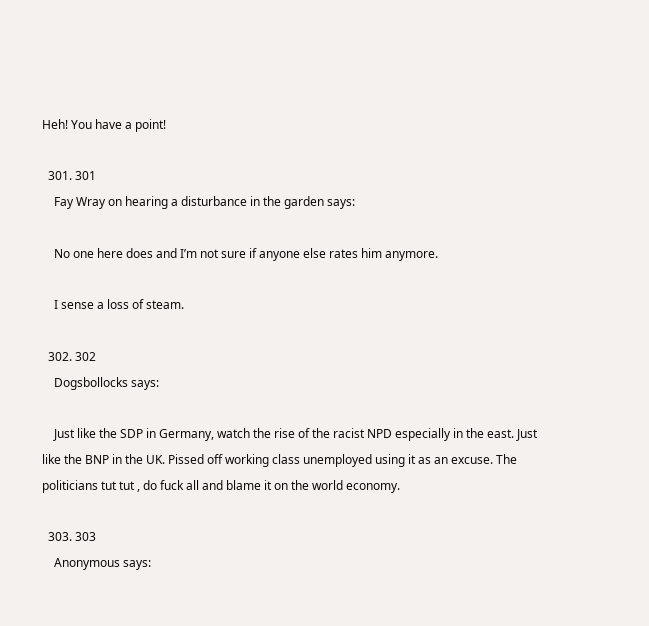Heh! You have a point!

  301. 301
    Fay Wray on hearing a disturbance in the garden says:

    No one here does and I’m not sure if anyone else rates him anymore.

    I sense a loss of steam.

  302. 302
    Dogsbollocks says:

    Just like the SDP in Germany, watch the rise of the racist NPD especially in the east. Just like the BNP in the UK. Pissed off working class unemployed using it as an excuse. The politicians tut tut , do fuck all and blame it on the world economy.

  303. 303
    Anonymous says: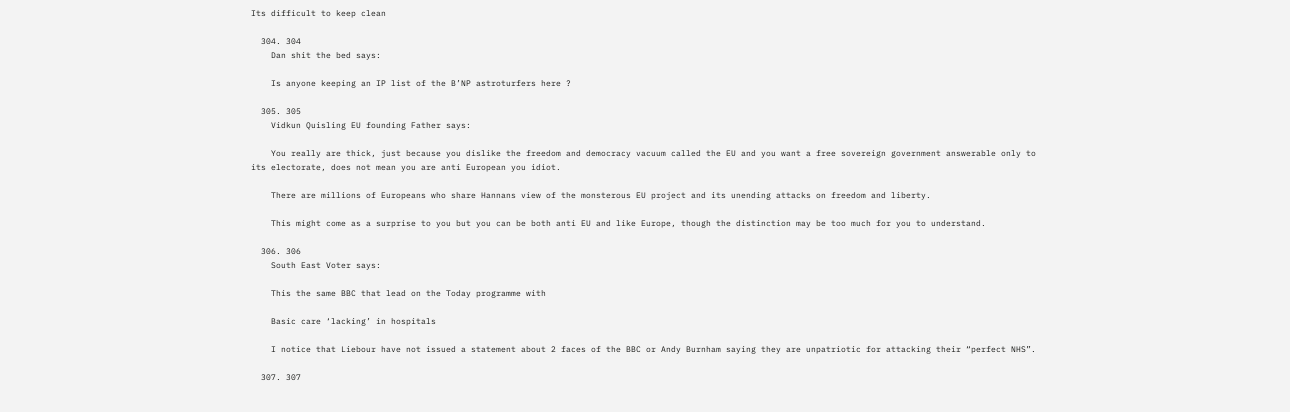Its difficult to keep clean

  304. 304
    Dan shit the bed says:

    Is anyone keeping an IP list of the B’NP astroturfers here ?

  305. 305
    Vidkun Quisling EU founding Father says:

    You really are thick, just because you dislike the freedom and democracy vacuum called the EU and you want a free sovereign government answerable only to its electorate, does not mean you are anti European you idiot.

    There are millions of Europeans who share Hannans view of the monsterous EU project and its unending attacks on freedom and liberty.

    This might come as a surprise to you but you can be both anti EU and like Europe, though the distinction may be too much for you to understand.

  306. 306
    South East Voter says:

    This the same BBC that lead on the Today programme with

    Basic care ‘lacking’ in hospitals

    I notice that Liebour have not issued a statement about 2 faces of the BBC or Andy Burnham saying they are unpatriotic for attacking their “perfect NHS”.

  307. 307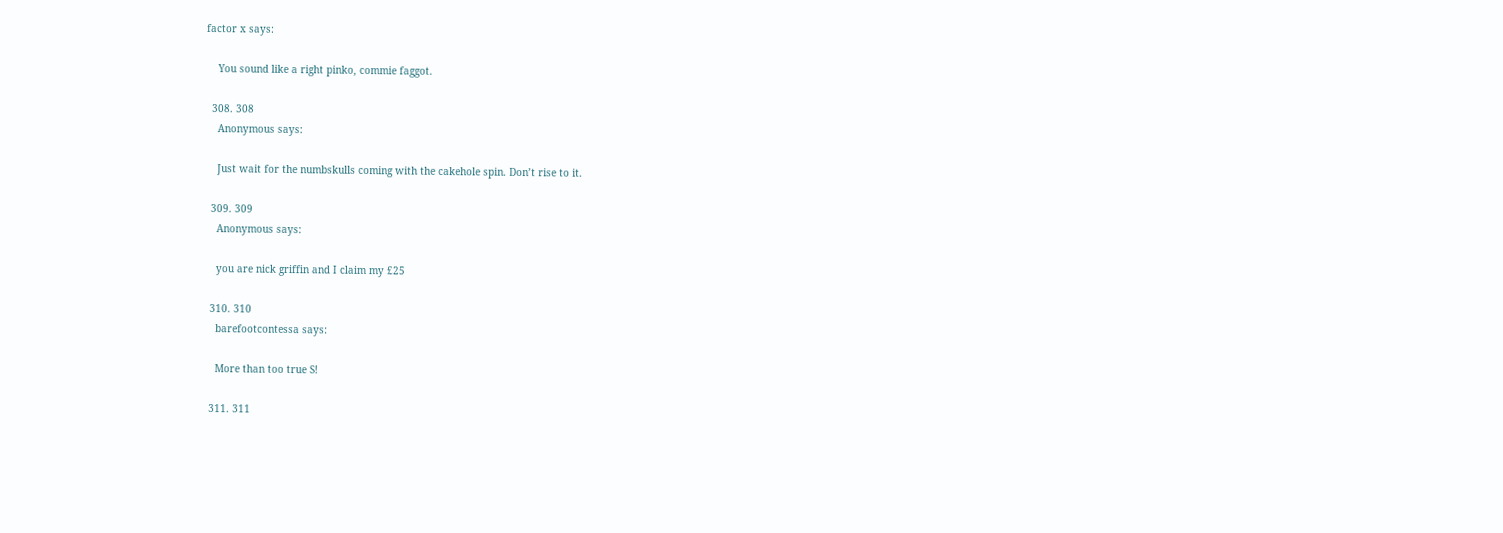factor x says:

    You sound like a right pinko, commie faggot.

  308. 308
    Anonymous says:

    Just wait for the numbskulls coming with the cakehole spin. Don’t rise to it.

  309. 309
    Anonymous says:

    you are nick griffin and I claim my £25

  310. 310
    barefootcontessa says:

    More than too true S!

  311. 311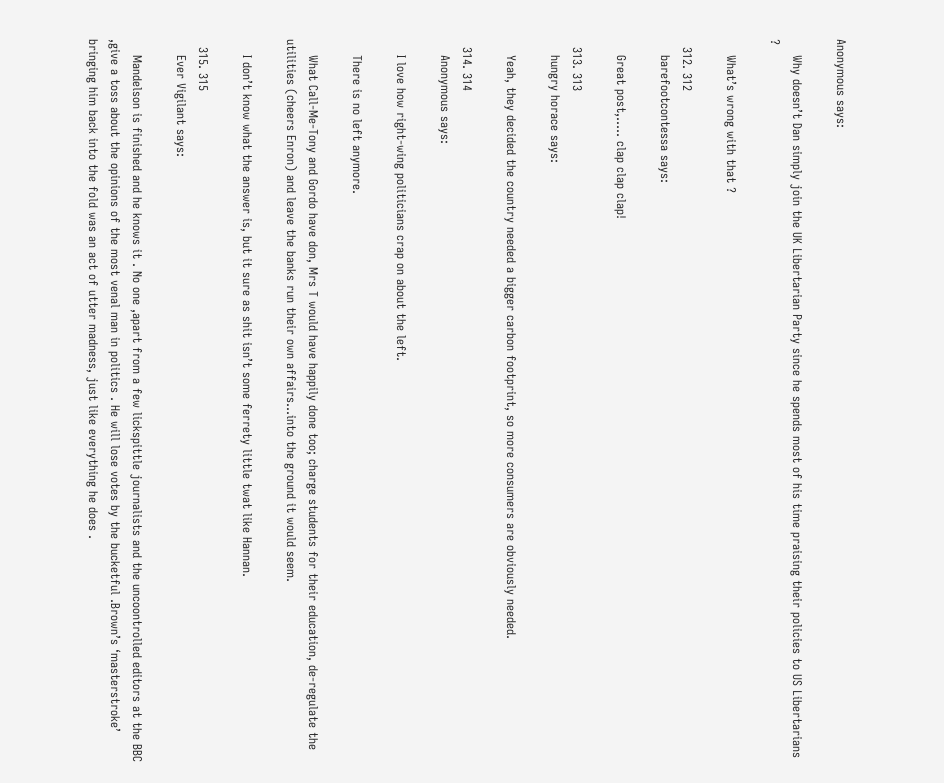Anonymous says:

    Why doesn’t Dan simply join the UK Libertarian Party since he spends most of his time praising their policies to US Libertarians ?

    What’s wrong with that ?

  312. 312
    barefootcontessa says:

    Great post,….. clap clap clap!

  313. 313
    hungry horace says:

    Yeah, they decided the country needed a bigger carbon footprint, so more consumers are obviously needed.

  314. 314
    Anonymous says:

    I love how right-wing politicians crap on about the left.

    There is no left anymore.

    What Call-Me-Tony and Gordo have don, Mrs T would have happily done too; charge students for their education, de-regulate the utilities (cheers Enron) and leave the banks run their own affairs…into the ground it would seem.

    I don’t know what the answer is, but it sure as shit isn’t some ferrety little twat like Hannan.

  315. 315
    Ever Vigilant says:

    Mandelson is finished and he knows it . No one ,apart from a few lickspittle journalists and the uncoontrolled editors at the BBC ,give a toss about the opinions of the most venal man in politics . He will lose votes by the bucketful .Brown’s ‘masterstroke’ bringing him back into the fold was an act of utter madness, just like everything he does .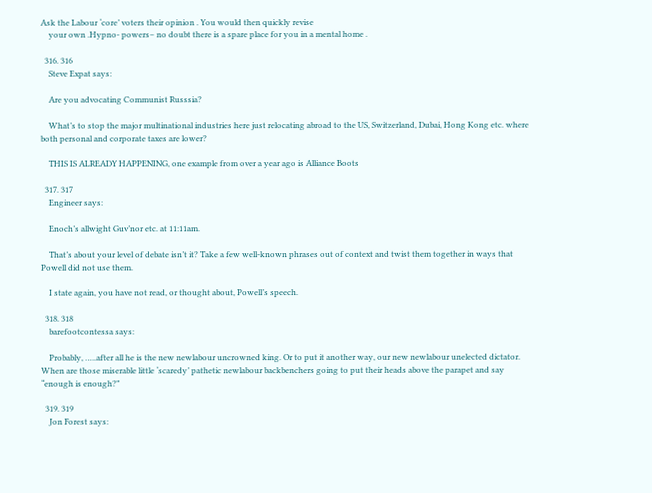Ask the Labour ‘core’ voters their opinion . You would then quickly revise
    your own .Hypno- powers– no doubt there is a spare place for you in a mental home .

  316. 316
    Steve Expat says:

    Are you advocating Communist Russsia?

    What’s to stop the major multinational industries here just relocating abroad to the US, Switzerland, Dubai, Hong Kong etc. where both personal and corporate taxes are lower?

    THIS IS ALREADY HAPPENING, one example from over a year ago is Alliance Boots

  317. 317
    Engineer says:

    Enoch’s allwight Guv’nor etc. at 11:11am.

    That’s about your level of debate isn’t it? Take a few well-known phrases out of context and twist them together in ways that Powell did not use them.

    I state again, you have not read, or thought about, Powell’s speech.

  318. 318
    barefootcontessa says:

    Probably, …..after all he is the new newlabour uncrowned king. Or to put it another way, our new newlabour unelected dictator. When are those miserable little ‘scaredy’ pathetic newlabour backbenchers going to put their heads above the parapet and say “enough is enough?”

  319. 319
    Jon Forest says: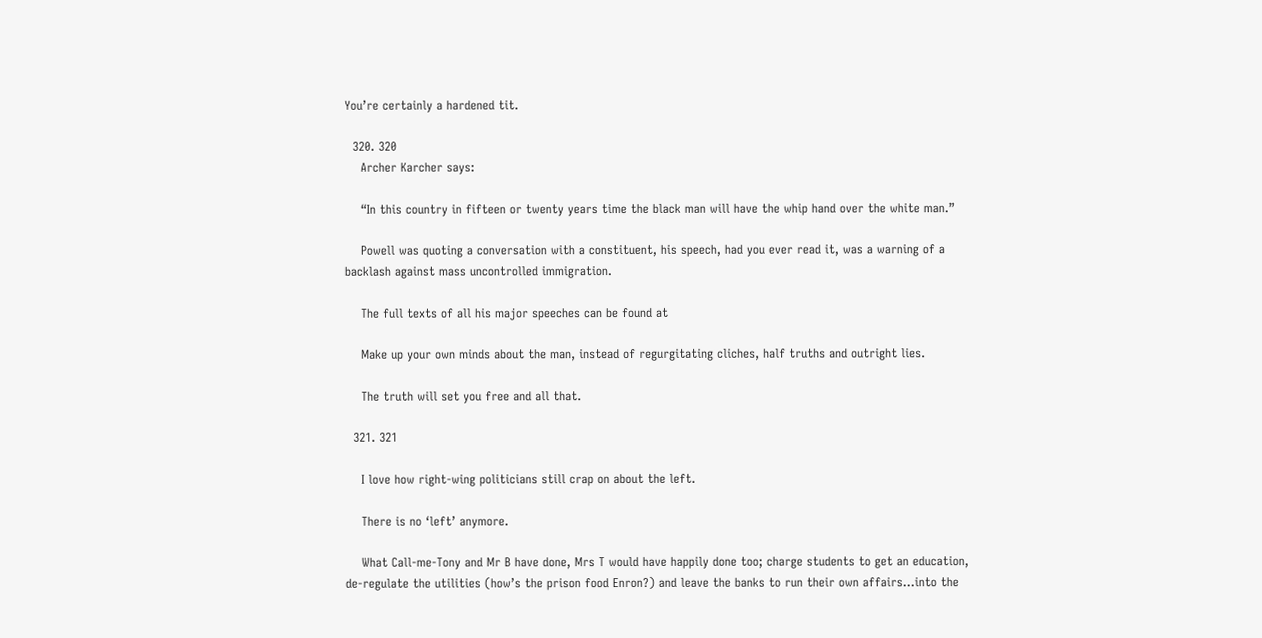You’re certainly a hardened tit.

  320. 320
    Archer Karcher says:

    “In this country in fifteen or twenty years time the black man will have the whip hand over the white man.”

    Powell was quoting a conversation with a constituent, his speech, had you ever read it, was a warning of a backlash against mass uncontrolled immigration.

    The full texts of all his major speeches can be found at

    Make up your own minds about the man, instead of regurgitating cliches, half truths and outright lies.

    The truth will set you free and all that.

  321. 321

    I love how right-wing politicians still crap on about the left.

    There is no ‘left’ anymore.

    What Call-me-Tony and Mr B have done, Mrs T would have happily done too; charge students to get an education, de-regulate the utilities (how’s the prison food Enron?) and leave the banks to run their own affairs…into the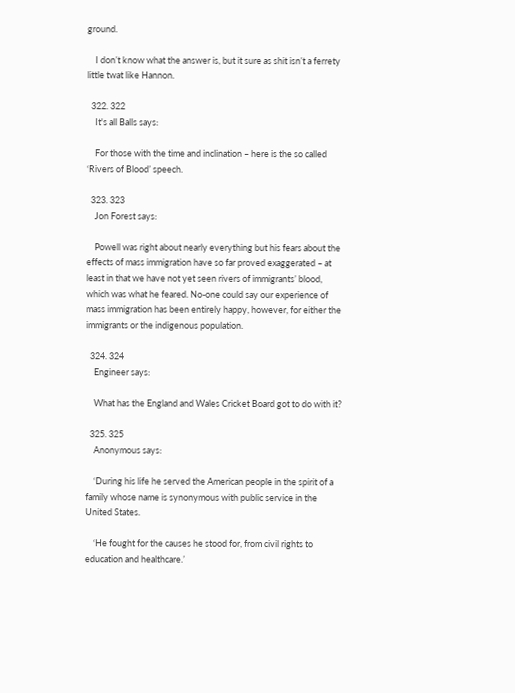ground.

    I don’t know what the answer is, but it sure as shit isn’t a ferrety little twat like Hannon.

  322. 322
    It's all Balls says:

    For those with the time and inclination – here is the so called ‘Rivers of Blood’ speech.

  323. 323
    Jon Forest says:

    Powell was right about nearly everything but his fears about the effects of mass immigration have so far proved exaggerated – at least in that we have not yet seen rivers of immigrants’ blood, which was what he feared. No-one could say our experience of mass immigration has been entirely happy, however, for either the immigrants or the indigenous population.

  324. 324
    Engineer says:

    What has the England and Wales Cricket Board got to do with it?

  325. 325
    Anonymous says:

    ‘During his life he served the American people in the spirit of a family whose name is synonymous with public service in the United States.

    ‘He fought for the causes he stood for, from civil rights to education and healthcare.’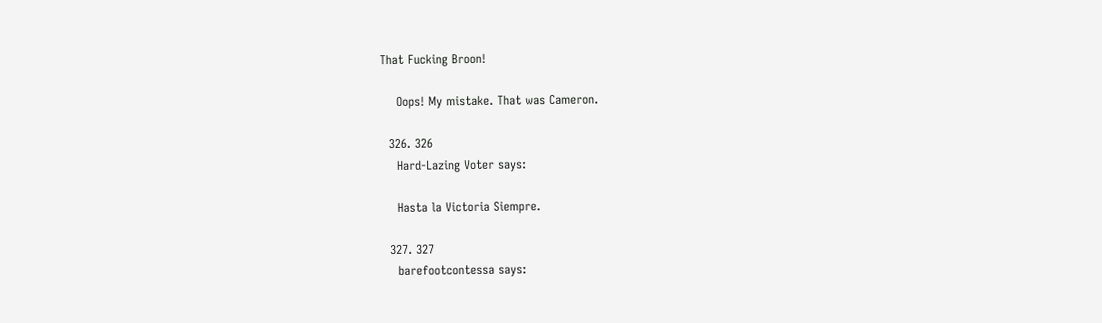That Fucking Broon!

    Oops! My mistake. That was Cameron.

  326. 326
    Hard-Lazing Voter says:

    Hasta la Victoria Siempre.

  327. 327
    barefootcontessa says: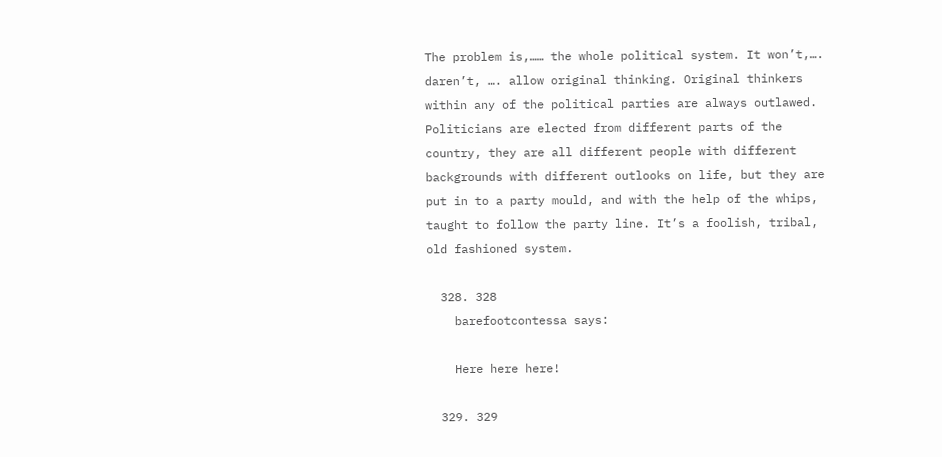The problem is,…… the whole political system. It won’t,…. daren’t, …. allow original thinking. Original thinkers within any of the political parties are always outlawed. Politicians are elected from different parts of the country, they are all different people with different backgrounds with different outlooks on life, but they are put in to a party mould, and with the help of the whips, taught to follow the party line. It’s a foolish, tribal, old fashioned system.

  328. 328
    barefootcontessa says:

    Here here here!

  329. 329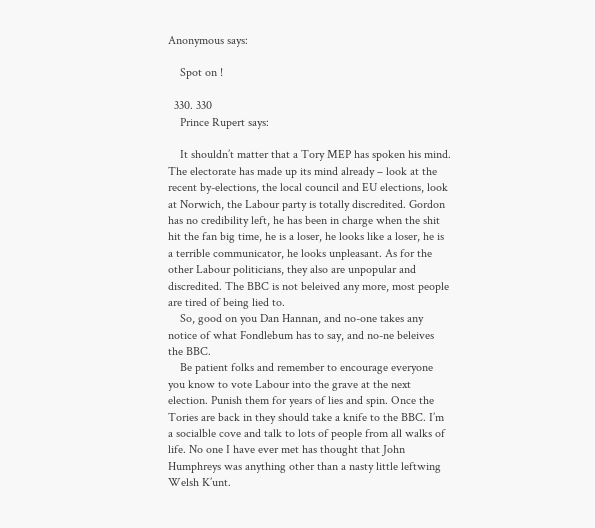Anonymous says:

    Spot on !

  330. 330
    Prince Rupert says:

    It shouldn’t matter that a Tory MEP has spoken his mind. The electorate has made up its mind already – look at the recent by-elections, the local council and EU elections, look at Norwich, the Labour party is totally discredited. Gordon has no credibility left, he has been in charge when the shit hit the fan big time, he is a loser, he looks like a loser, he is a terrible communicator, he looks unpleasant. As for the other Labour politicians, they also are unpopular and discredited. The BBC is not beleived any more, most people are tired of being lied to.
    So, good on you Dan Hannan, and no-one takes any notice of what Fondlebum has to say, and no-ne beleives the BBC.
    Be patient folks and remember to encourage everyone you know to vote Labour into the grave at the next election. Punish them for years of lies and spin. Once the Tories are back in they should take a knife to the BBC. I’m a socialble cove and talk to lots of people from all walks of life. No one I have ever met has thought that John Humphreys was anything other than a nasty little leftwing Welsh K’unt.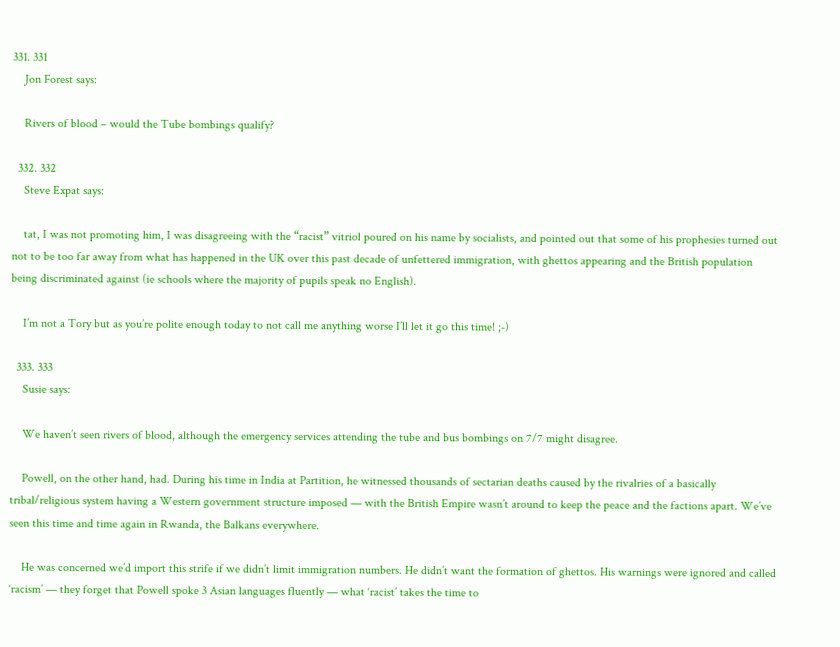331. 331
    Jon Forest says:

    Rivers of blood – would the Tube bombings qualify?

  332. 332
    Steve Expat says:

    tat, I was not promoting him, I was disagreeing with the “racist” vitriol poured on his name by socialists, and pointed out that some of his prophesies turned out not to be too far away from what has happened in the UK over this past decade of unfettered immigration, with ghettos appearing and the British population being discriminated against (ie schools where the majority of pupils speak no English).

    I’m not a Tory but as you’re polite enough today to not call me anything worse I’ll let it go this time! ;-)

  333. 333
    Susie says:

    We haven’t seen rivers of blood, although the emergency services attending the tube and bus bombings on 7/7 might disagree.

    Powell, on the other hand, had. During his time in India at Partition, he witnessed thousands of sectarian deaths caused by the rivalries of a basically tribal/religious system having a Western government structure imposed — with the British Empire wasn’t around to keep the peace and the factions apart. We’ve seen this time and time again in Rwanda, the Balkans everywhere.

    He was concerned we’d import this strife if we didn’t limit immigration numbers. He didn’t want the formation of ghettos. His warnings were ignored and called ‘racism’ — they forget that Powell spoke 3 Asian languages fluently — what ‘racist’ takes the time to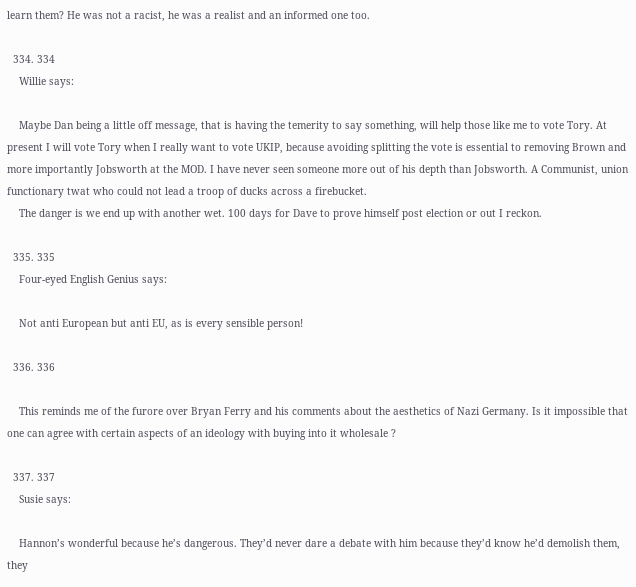learn them? He was not a racist, he was a realist and an informed one too.

  334. 334
    Willie says:

    Maybe Dan being a little off message, that is having the temerity to say something, will help those like me to vote Tory. At present I will vote Tory when I really want to vote UKIP, because avoiding splitting the vote is essential to removing Brown and more importantly Jobsworth at the MOD. I have never seen someone more out of his depth than Jobsworth. A Communist, union functionary twat who could not lead a troop of ducks across a firebucket.
    The danger is we end up with another wet. 100 days for Dave to prove himself post election or out I reckon.

  335. 335
    Four-eyed English Genius says:

    Not anti European but anti EU, as is every sensible person!

  336. 336

    This reminds me of the furore over Bryan Ferry and his comments about the aesthetics of Nazi Germany. Is it impossible that one can agree with certain aspects of an ideology with buying into it wholesale ?

  337. 337
    Susie says:

    Hannon’s wonderful because he’s dangerous. They’d never dare a debate with him because they’d know he’d demolish them, they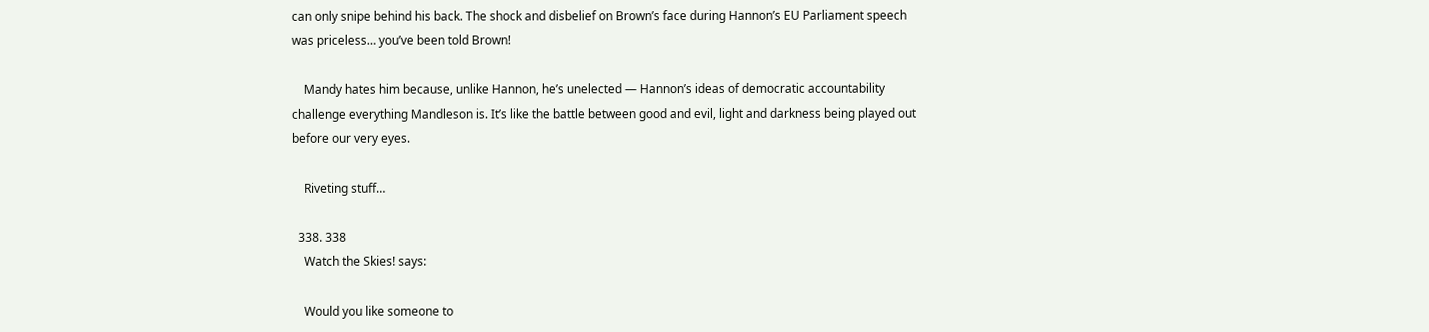can only snipe behind his back. The shock and disbelief on Brown’s face during Hannon’s EU Parliament speech was priceless… you’ve been told Brown!

    Mandy hates him because, unlike Hannon, he’s unelected — Hannon’s ideas of democratic accountability challenge everything Mandleson is. It’s like the battle between good and evil, light and darkness being played out before our very eyes.

    Riveting stuff…

  338. 338
    Watch the Skies! says:

    Would you like someone to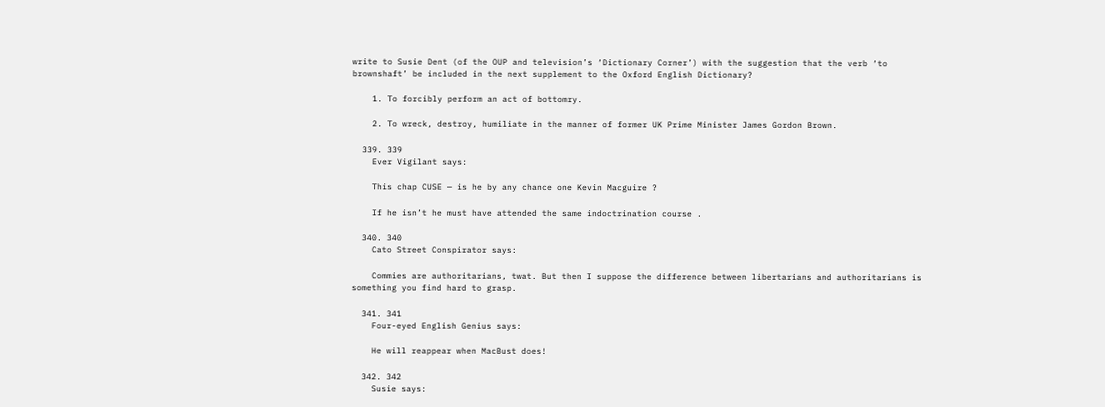write to Susie Dent (of the OUP and television’s ‘Dictionary Corner’) with the suggestion that the verb ‘to brownshaft’ be included in the next supplement to the Oxford English Dictionary?

    1. To forcibly perform an act of bottomry.

    2. To wreck, destroy, humiliate in the manner of former UK Prime Minister James Gordon Brown.

  339. 339
    Ever Vigilant says:

    This chap CUSE — is he by any chance one Kevin Macguire ?

    If he isn’t he must have attended the same indoctrination course .

  340. 340
    Cato Street Conspirator says:

    Commies are authoritarians, twat. But then I suppose the difference between libertarians and authoritarians is something you find hard to grasp.

  341. 341
    Four-eyed English Genius says:

    He will reappear when MacBust does!

  342. 342
    Susie says: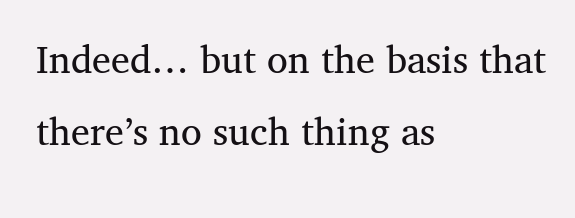Indeed… but on the basis that there’s no such thing as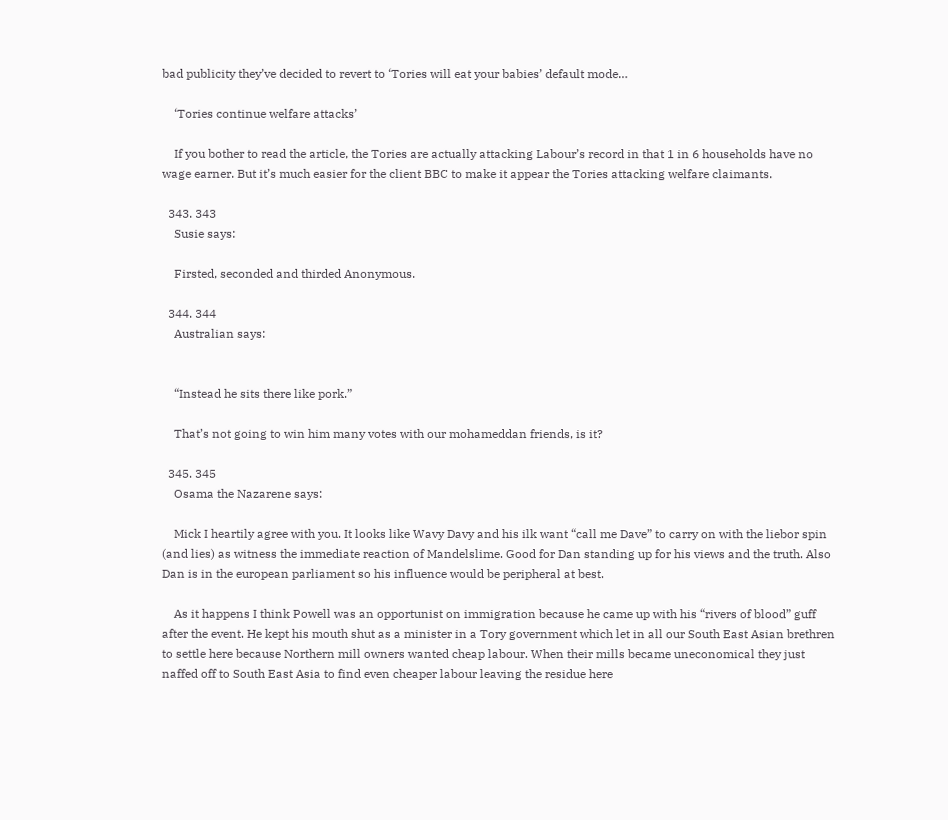bad publicity they’ve decided to revert to ‘Tories will eat your babies’ default mode…

    ‘Tories continue welfare attacks’

    If you bother to read the article, the Tories are actually attacking Labour’s record in that 1 in 6 households have no wage earner. But it’s much easier for the client BBC to make it appear the Tories attacking welfare claimants.

  343. 343
    Susie says:

    Firsted, seconded and thirded Anonymous.

  344. 344
    Australian says:


    “Instead he sits there like pork.”

    That’s not going to win him many votes with our mohameddan friends, is it?

  345. 345
    Osama the Nazarene says:

    Mick I heartily agree with you. It looks like Wavy Davy and his ilk want “call me Dave” to carry on with the liebor spin (and lies) as witness the immediate reaction of Mandelslime. Good for Dan standing up for his views and the truth. Also Dan is in the european parliament so his influence would be peripheral at best.

    As it happens I think Powell was an opportunist on immigration because he came up with his “rivers of blood” guff after the event. He kept his mouth shut as a minister in a Tory government which let in all our South East Asian brethren to settle here because Northern mill owners wanted cheap labour. When their mills became uneconomical they just naffed off to South East Asia to find even cheaper labour leaving the residue here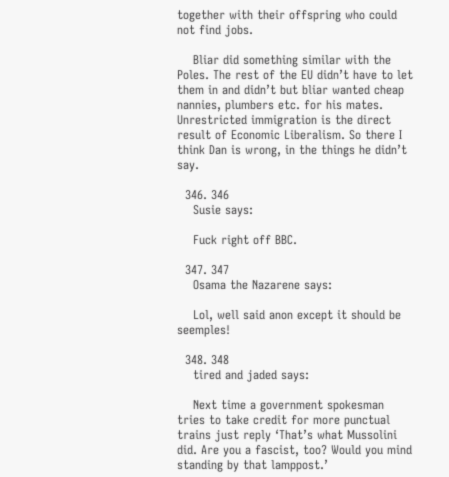together with their offspring who could not find jobs.

    Bliar did something similar with the Poles. The rest of the EU didn’t have to let them in and didn’t but bliar wanted cheap nannies, plumbers etc. for his mates. Unrestricted immigration is the direct result of Economic Liberalism. So there I think Dan is wrong, in the things he didn’t say.

  346. 346
    Susie says:

    Fuck right off BBC.

  347. 347
    Osama the Nazarene says:

    Lol, well said anon except it should be seemples!

  348. 348
    tired and jaded says:

    Next time a government spokesman tries to take credit for more punctual trains just reply ‘That’s what Mussolini did. Are you a fascist, too? Would you mind standing by that lamppost.’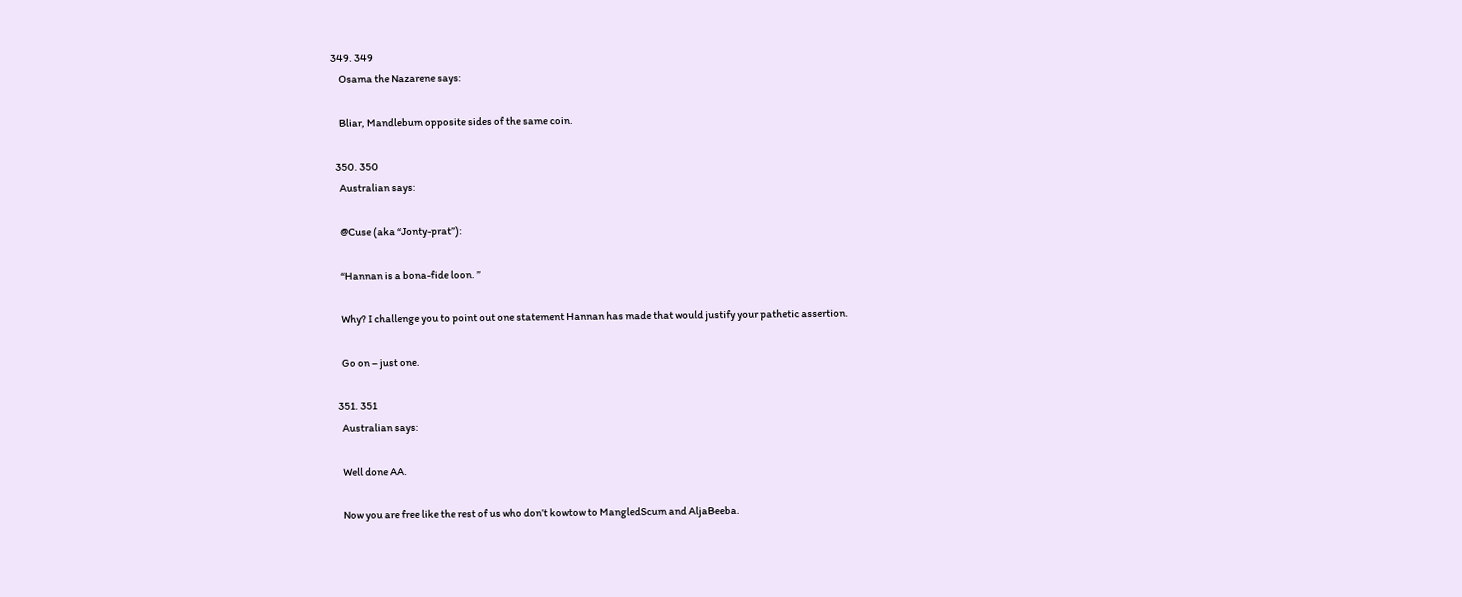349. 349
    Osama the Nazarene says:

    Bliar, Mandlebum opposite sides of the same coin.

  350. 350
    Australian says:

    @Cuse (aka “Jonty-prat”):

    “Hannan is a bona-fide loon. ”

    Why? I challenge you to point out one statement Hannan has made that would justify your pathetic assertion.

    Go on – just one.

  351. 351
    Australian says:

    Well done AA.

    Now you are free like the rest of us who don’t kowtow to MangledScum and AljaBeeba.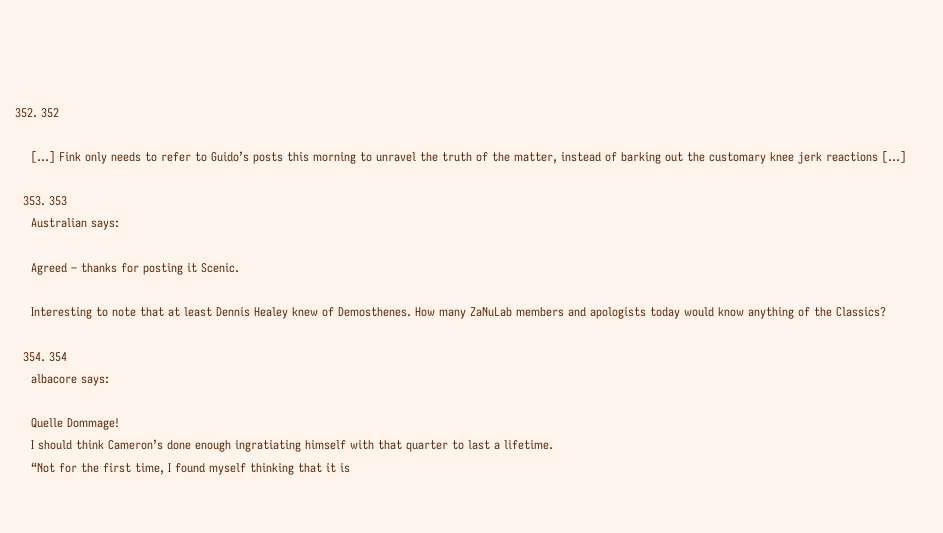352. 352

    […] Fink only needs to refer to Guido’s posts this morning to unravel the truth of the matter, instead of barking out the customary knee jerk reactions […]

  353. 353
    Australian says:

    Agreed – thanks for posting it Scenic.

    Interesting to note that at least Dennis Healey knew of Demosthenes. How many ZaNuLab members and apologists today would know anything of the Classics?

  354. 354
    albacore says:

    Quelle Dommage!
    I should think Cameron’s done enough ingratiating himself with that quarter to last a lifetime.
    “Not for the first time, I found myself thinking that it is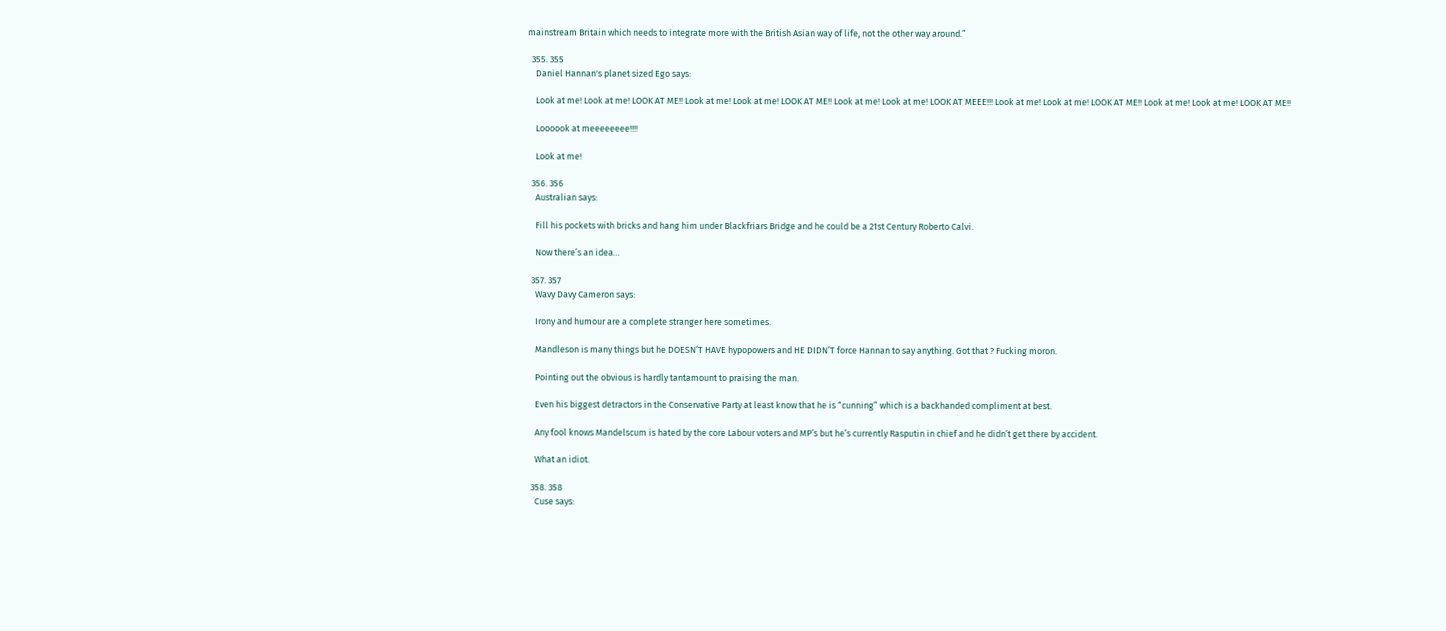mainstream Britain which needs to integrate more with the British Asian way of life, not the other way around.”

  355. 355
    Daniel Hannan's planet sized Ego says:

    Look at me! Look at me! LOOK AT ME!! Look at me! Look at me! LOOK AT ME!! Look at me! Look at me! LOOK AT MEEE!!! Look at me! Look at me! LOOK AT ME!! Look at me! Look at me! LOOK AT ME!!

    Loooook at meeeeeeee!!!!

    Look at me!

  356. 356
    Australian says:

    Fill his pockets with bricks and hang him under Blackfriars Bridge and he could be a 21st Century Roberto Calvi.

    Now there’s an idea…

  357. 357
    Wavy Davy Cameron says:

    Irony and humour are a complete stranger here sometimes.

    Mandleson is many things but he DOESN’T HAVE hypopowers and HE DIDN’T force Hannan to say anything. Got that ? Fucking moron.

    Pointing out the obvious is hardly tantamount to praising the man.

    Even his biggest detractors in the Conservative Party at least know that he is “cunning” which is a backhanded compliment at best.

    Any fool knows Mandelscum is hated by the core Labour voters and MP’s but he’s currently Rasputin in chief and he didn’t get there by accident.

    What an idiot.

  358. 358
    Cuse says: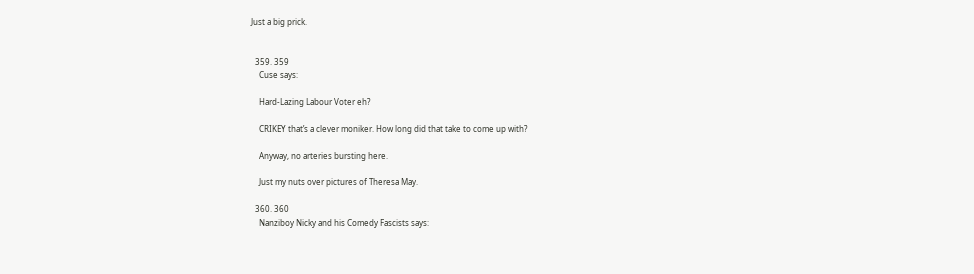Just a big prick.


  359. 359
    Cuse says:

    Hard-Lazing Labour Voter eh?

    CRIKEY that’s a clever moniker. How long did that take to come up with?

    Anyway, no arteries bursting here.

    Just my nuts over pictures of Theresa May.

  360. 360
    Nanziboy Nicky and his Comedy Fascists says: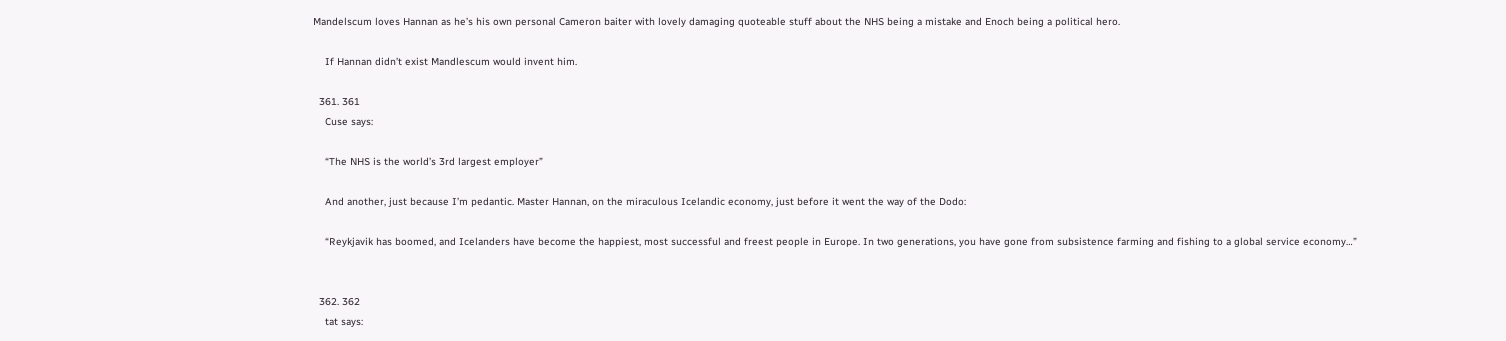Mandelscum loves Hannan as he’s his own personal Cameron baiter with lovely damaging quoteable stuff about the NHS being a mistake and Enoch being a political hero.

    If Hannan didn’t exist Mandlescum would invent him.

  361. 361
    Cuse says:

    “The NHS is the world’s 3rd largest employer”

    And another, just because I’m pedantic. Master Hannan, on the miraculous Icelandic economy, just before it went the way of the Dodo:

    “Reykjavik has boomed, and Icelanders have become the happiest, most successful and freest people in Europe. In two generations, you have gone from subsistence farming and fishing to a global service economy…”


  362. 362
    tat says: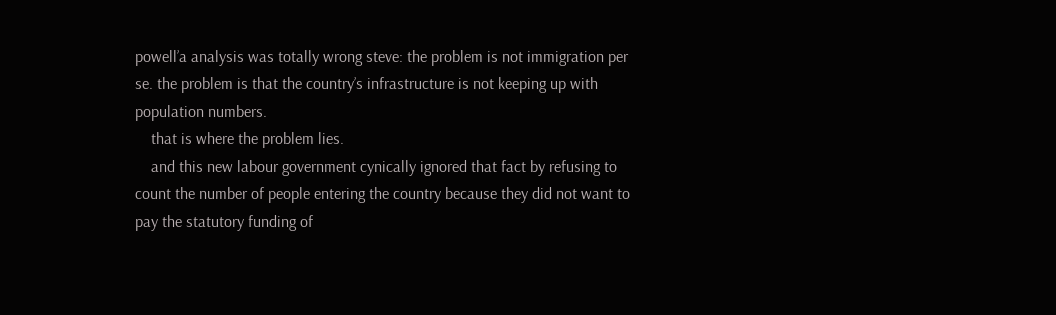powell’a analysis was totally wrong steve: the problem is not immigration per se. the problem is that the country’s infrastructure is not keeping up with population numbers.
    that is where the problem lies.
    and this new labour government cynically ignored that fact by refusing to count the number of people entering the country because they did not want to pay the statutory funding of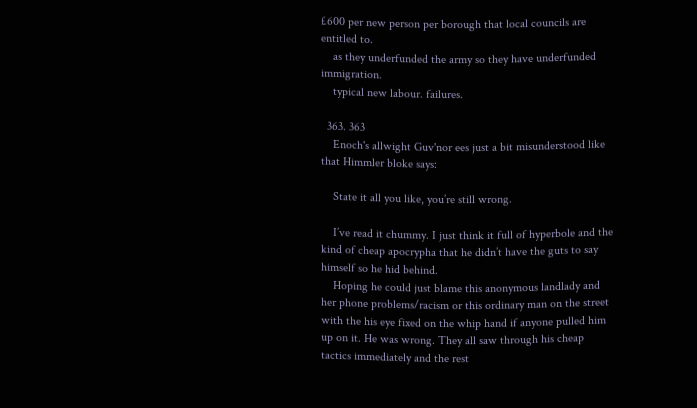£600 per new person per borough that local councils are entitled to.
    as they underfunded the army so they have underfunded immigration.
    typical new labour. failures.

  363. 363
    Enoch's allwight Guv'nor ees just a bit misunderstood like that Himmler bloke says:

    State it all you like, you’re still wrong.

    I’ve read it chummy. I just think it full of hyperbole and the kind of cheap apocrypha that he didn’t have the guts to say himself so he hid behind.
    Hoping he could just blame this anonymous landlady and her phone problems/racism or this ordinary man on the street with the his eye fixed on the whip hand if anyone pulled him up on it. He was wrong. They all saw through his cheap tactics immediately and the rest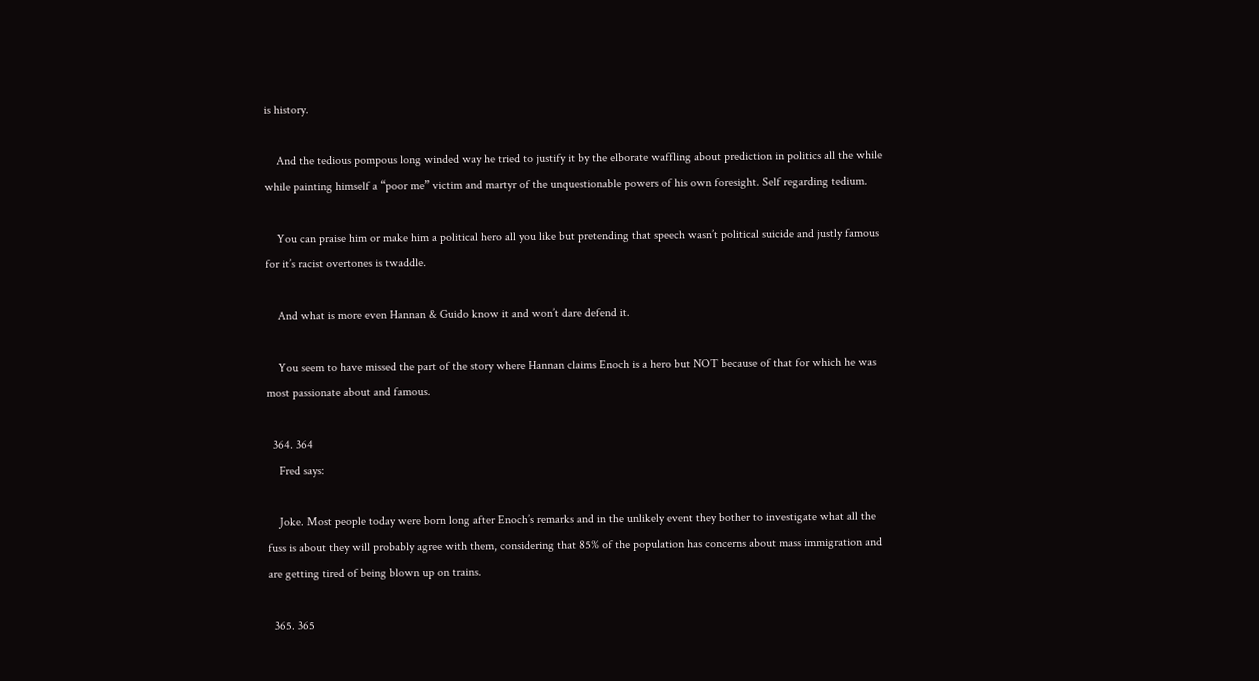is history.

    And the tedious pompous long winded way he tried to justify it by the elborate waffling about prediction in politics all the while while painting himself a “poor me” victim and martyr of the unquestionable powers of his own foresight. Self regarding tedium.

    You can praise him or make him a political hero all you like but pretending that speech wasn’t political suicide and justly famous for it’s racist overtones is twaddle.

    And what is more even Hannan & Guido know it and won’t dare defend it.

    You seem to have missed the part of the story where Hannan claims Enoch is a hero but NOT because of that for which he was most passionate about and famous.

  364. 364
    Fred says:

    Joke. Most people today were born long after Enoch’s remarks and in the unlikely event they bother to investigate what all the fuss is about they will probably agree with them, considering that 85% of the population has concerns about mass immigration and are getting tired of being blown up on trains.

  365. 365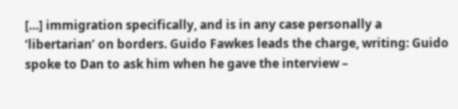[…] immigration specifically, and is in any case personally a ‘libertarian’ on borders. Guido Fawkes leads the charge, writing: Guido spoke to Dan to ask him when he gave the interview –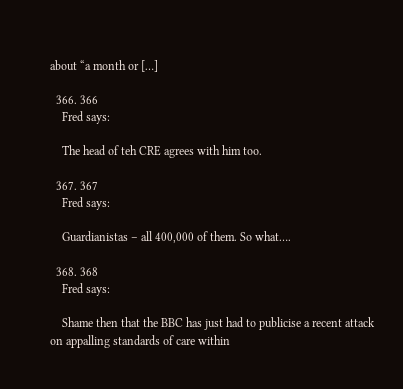about “a month or […]

  366. 366
    Fred says:

    The head of teh CRE agrees with him too.

  367. 367
    Fred says:

    Guardianistas – all 400,000 of them. So what….

  368. 368
    Fred says:

    Shame then that the BBC has just had to publicise a recent attack on appalling standards of care within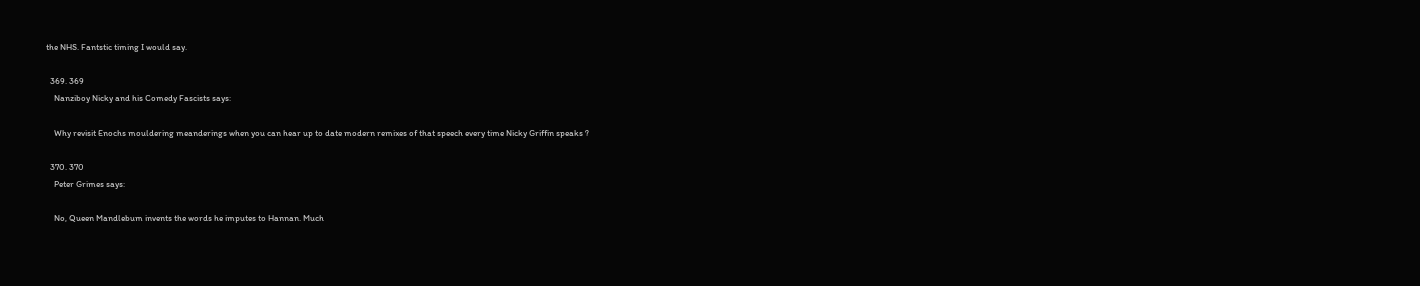the NHS. Fantstic timing I would say.

  369. 369
    Nanziboy Nicky and his Comedy Fascists says:

    Why revisit Enochs mouldering meanderings when you can hear up to date modern remixes of that speech every time Nicky Griffin speaks ?

  370. 370
    Peter Grimes says:

    No, Queen Mandlebum invents the words he imputes to Hannan. Much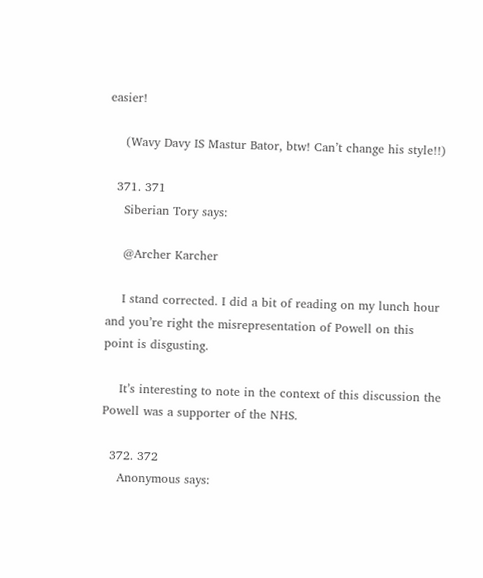easier!

    (Wavy Davy IS Mastur Bator, btw! Can’t change his style!!)

  371. 371
    Siberian Tory says:

    @Archer Karcher

    I stand corrected. I did a bit of reading on my lunch hour and you’re right the misrepresentation of Powell on this point is disgusting.

    It’s interesting to note in the context of this discussion the Powell was a supporter of the NHS.

  372. 372
    Anonymous says: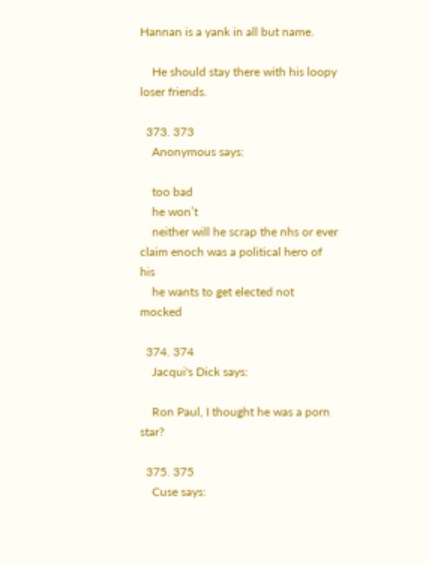Hannan is a yank in all but name.

    He should stay there with his loopy loser friends.

  373. 373
    Anonymous says:

    too bad
    he won’t
    neither will he scrap the nhs or ever claim enoch was a political hero of his
    he wants to get elected not mocked

  374. 374
    Jacqui's Dick says:

    Ron Paul, I thought he was a porn star?

  375. 375
    Cuse says: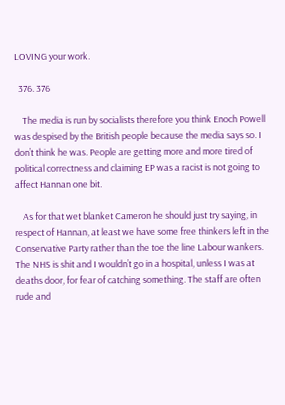LOVING your work.

  376. 376

    The media is run by socialists therefore you think Enoch Powell was despised by the British people because the media says so. I don’t think he was. People are getting more and more tired of political correctness and claiming EP was a racist is not going to affect Hannan one bit.

    As for that wet blanket Cameron he should just try saying, in respect of Hannan, at least we have some free thinkers left in the Conservative Party rather than the toe the line Labour wankers. The NHS is shit and I wouldn’t go in a hospital, unless I was at deaths door, for fear of catching something. The staff are often rude and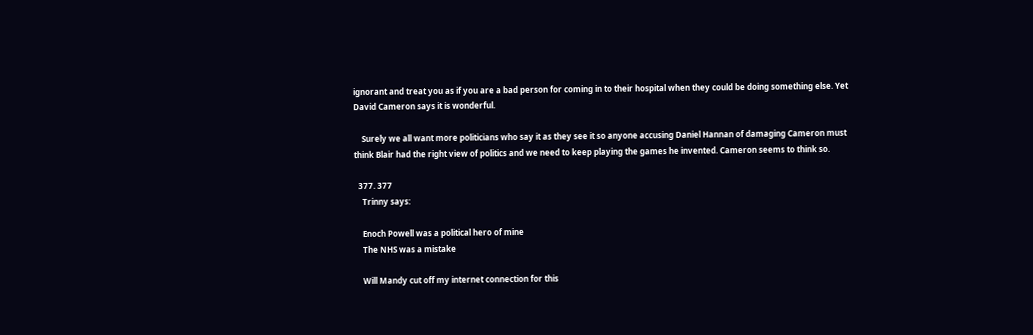ignorant and treat you as if you are a bad person for coming in to their hospital when they could be doing something else. Yet David Cameron says it is wonderful.

    Surely we all want more politicians who say it as they see it so anyone accusing Daniel Hannan of damaging Cameron must think Blair had the right view of politics and we need to keep playing the games he invented. Cameron seems to think so.

  377. 377
    Trinny says:

    Enoch Powell was a political hero of mine
    The NHS was a mistake

    Will Mandy cut off my internet connection for this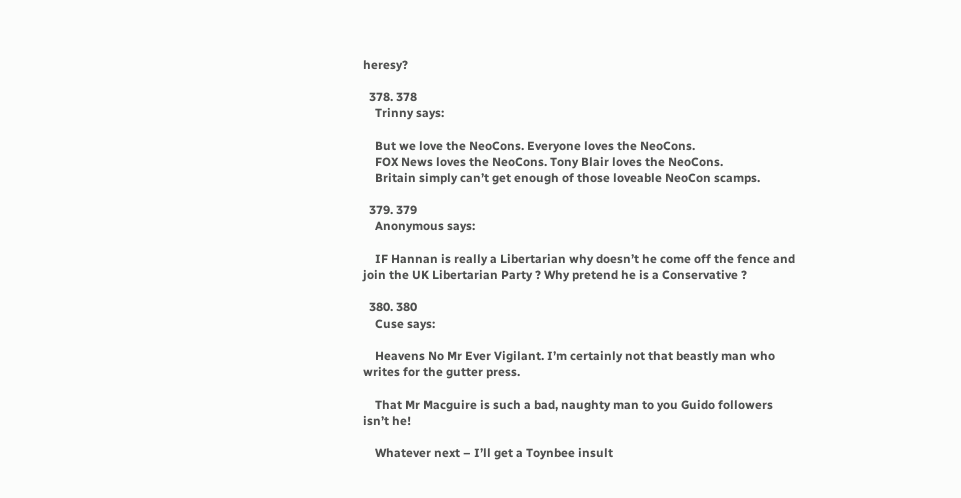heresy?

  378. 378
    Trinny says:

    But we love the NeoCons. Everyone loves the NeoCons.
    FOX News loves the NeoCons. Tony Blair loves the NeoCons.
    Britain simply can’t get enough of those loveable NeoCon scamps.

  379. 379
    Anonymous says:

    IF Hannan is really a Libertarian why doesn’t he come off the fence and join the UK Libertarian Party ? Why pretend he is a Conservative ?

  380. 380
    Cuse says:

    Heavens No Mr Ever Vigilant. I’m certainly not that beastly man who writes for the gutter press.

    That Mr Macguire is such a bad, naughty man to you Guido followers isn’t he!

    Whatever next – I’ll get a Toynbee insult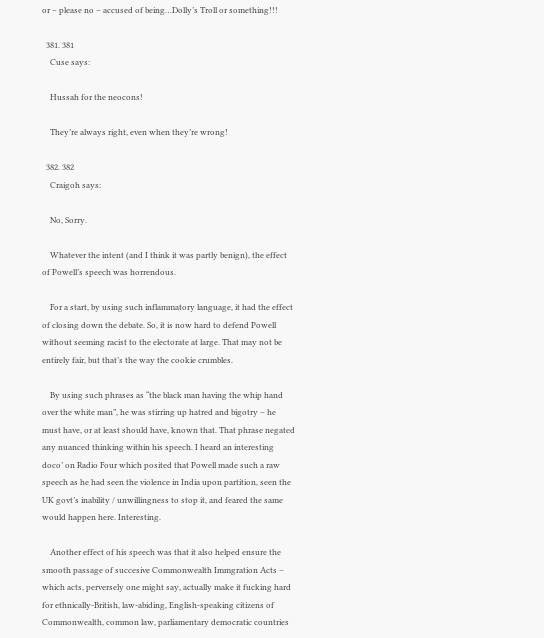or – please no – accused of being…Dolly’s Troll or something!!!

  381. 381
    Cuse says:

    Hussah for the neocons!

    They’re always right, even when they’re wrong!

  382. 382
    Craigoh says:

    No, Sorry.

    Whatever the intent (and I think it was partly benign), the effect of Powell’s speech was horrendous.

    For a start, by using such inflammatory language, it had the effect of closing down the debate. So, it is now hard to defend Powell without seeming racist to the electorate at large. That may not be entirely fair, but that’s the way the cookie crumbles.

    By using such phrases as “the black man having the whip hand over the white man”, he was stirring up hatred and bigotry – he must have, or at least should have, known that. That phrase negated any nuanced thinking within his speech. I heard an interesting doco’ on Radio Four which posited that Powell made such a raw speech as he had seen the violence in India upon partition, seen the UK govt’s inability / unwillingness to stop it, and feared the same would happen here. Interesting.

    Another effect of his speech was that it also helped ensure the smooth passage of succesive Commonwealth Immgration Acts – which acts, perversely one might say, actually make it fucking hard for ethnically-British, law-abiding, English-speaking citizens of Commonwealth, common law, parliamentary democratic countries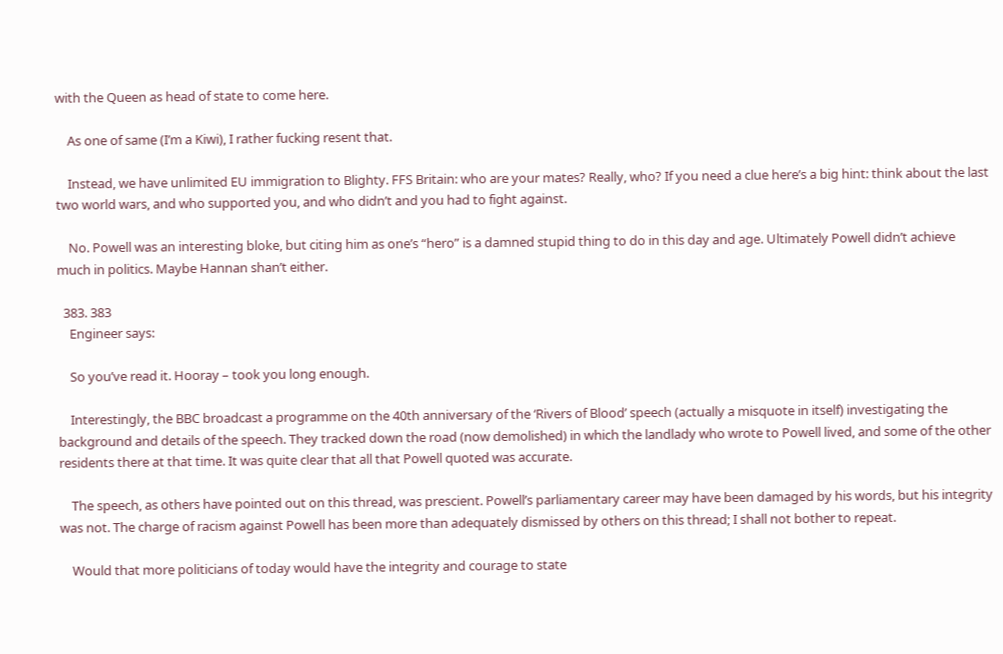with the Queen as head of state to come here.

    As one of same (I’m a Kiwi), I rather fucking resent that.

    Instead, we have unlimited EU immigration to Blighty. FFS Britain: who are your mates? Really, who? If you need a clue here’s a big hint: think about the last two world wars, and who supported you, and who didn’t and you had to fight against.

    No. Powell was an interesting bloke, but citing him as one’s “hero” is a damned stupid thing to do in this day and age. Ultimately Powell didn’t achieve much in politics. Maybe Hannan shan’t either.

  383. 383
    Engineer says:

    So you’ve read it. Hooray – took you long enough.

    Interestingly, the BBC broadcast a programme on the 40th anniversary of the ‘Rivers of Blood’ speech (actually a misquote in itself) investigating the background and details of the speech. They tracked down the road (now demolished) in which the landlady who wrote to Powell lived, and some of the other residents there at that time. It was quite clear that all that Powell quoted was accurate.

    The speech, as others have pointed out on this thread, was prescient. Powell’s parliamentary career may have been damaged by his words, but his integrity was not. The charge of racism against Powell has been more than adequately dismissed by others on this thread; I shall not bother to repeat.

    Would that more politicians of today would have the integrity and courage to state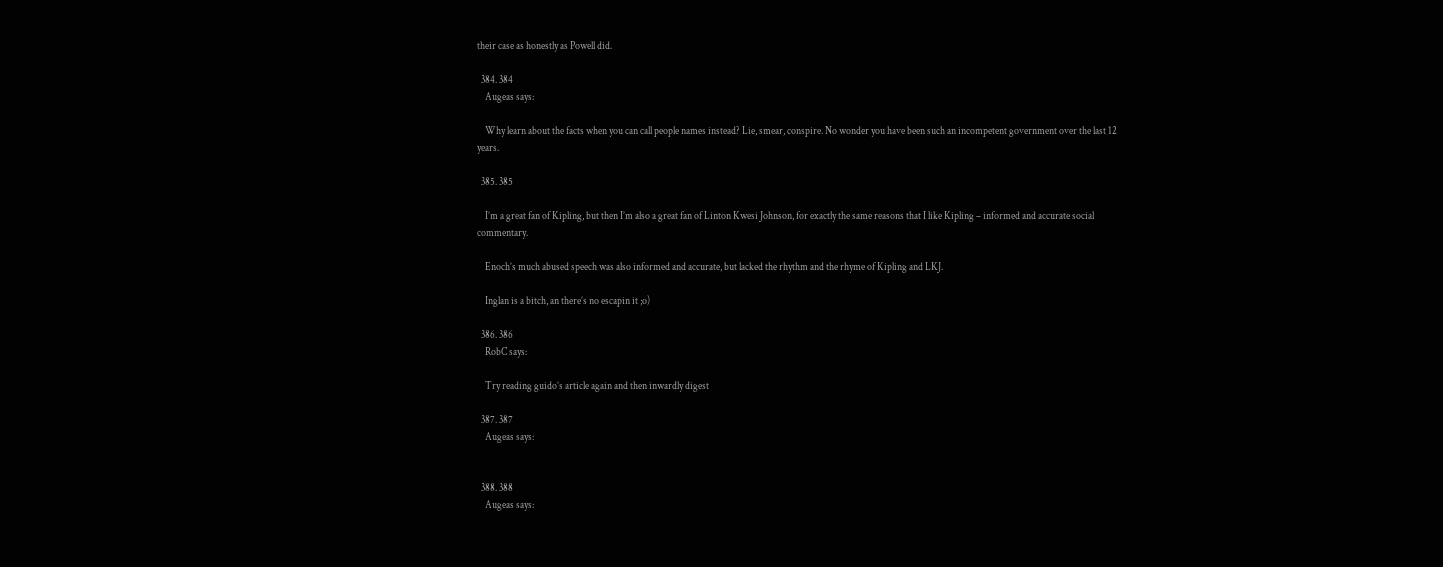their case as honestly as Powell did.

  384. 384
    Augeas says:

    Why learn about the facts when you can call people names instead? Lie, smear, conspire. No wonder you have been such an incompetent government over the last 12 years.

  385. 385

    I’m a great fan of Kipling, but then I’m also a great fan of Linton Kwesi Johnson, for exactly the same reasons that I like Kipling – informed and accurate social commentary.

    Enoch’s much abused speech was also informed and accurate, but lacked the rhythm and the rhyme of Kipling and LKJ.

    Inglan is a bitch, an there’s no escapin it ;o)

  386. 386
    RobC says:

    Try reading guido’s article again and then inwardly digest

  387. 387
    Augeas says:


  388. 388
    Augeas says: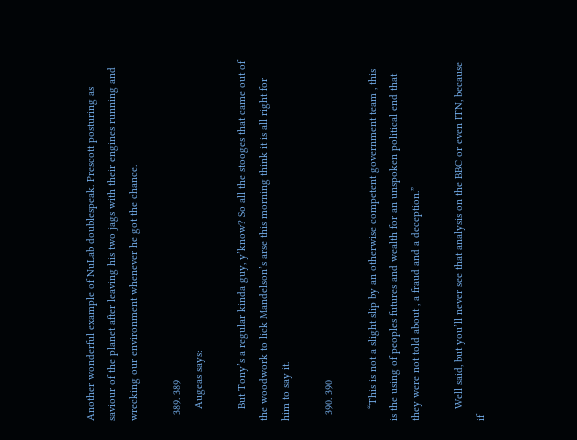Another wonderful example of NuLab doublespeak. Prescott posturing as saviour of the planet after leaving his two jags with their engines running and wrecking our environment whenever he got the chance.

  389. 389
    Augeas says:

    But Tony’s a regular kinda guy, y’know? So all the stooges that came out of the woodwork to lick Mandelson’s arse this morning think it is all right for him to say it.

  390. 390

    “This is not a slight slip by an otherwise competent government team , this is the using of peoples futures and wealth for an unspoken political end that they were not told about , a fraud and a deception.”

    Well said, but you’ll never see that analysis on the BBC or even ITN, because if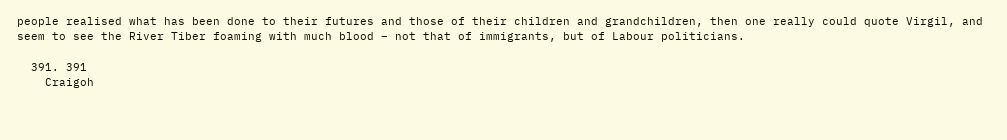people realised what has been done to their futures and those of their children and grandchildren, then one really could quote Virgil, and seem to see the River Tiber foaming with much blood – not that of immigrants, but of Labour politicians.

  391. 391
    Craigoh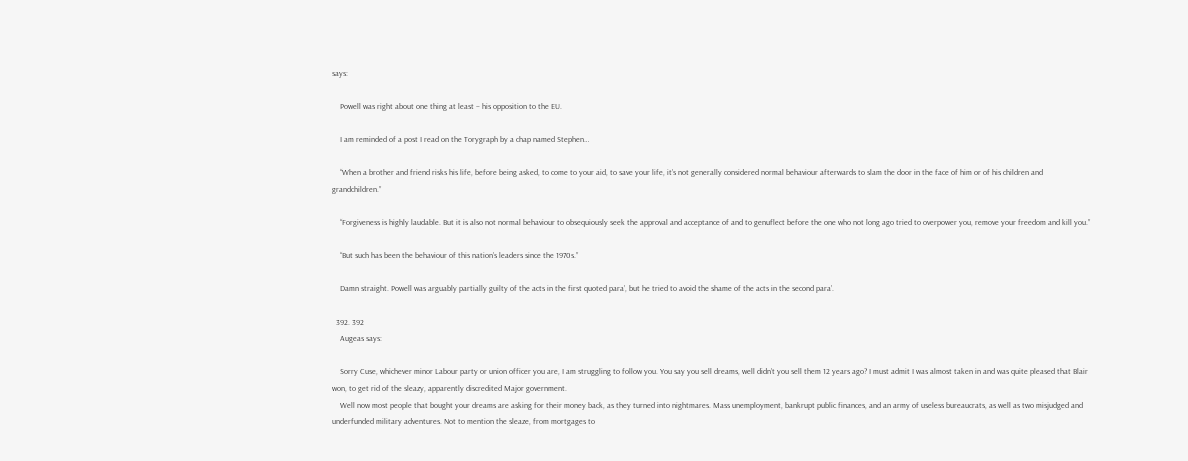says:

    Powell was right about one thing at least – his opposition to the EU.

    I am reminded of a post I read on the Torygraph by a chap named Stephen…

    “When a brother and friend risks his life, before being asked, to come to your aid, to save your life, it’s not generally considered normal behaviour afterwards to slam the door in the face of him or of his children and grandchildren.”

    “Forgiveness is highly laudable. But it is also not normal behaviour to obsequiously seek the approval and acceptance of and to genuflect before the one who not long ago tried to overpower you, remove your freedom and kill you.”

    “But such has been the behaviour of this nation’s leaders since the 1970s.”

    Damn straight. Powell was arguably partially guilty of the acts in the first quoted para’, but he tried to avoid the shame of the acts in the second para’.

  392. 392
    Augeas says:

    Sorry Cuse, whichever minor Labour party or union officer you are, I am struggling to follow you. You say you sell dreams, well didn’t you sell them 12 years ago? I must admit I was almost taken in and was quite pleased that Blair won, to get rid of the sleazy, apparently discredited Major government.
    Well now most people that bought your dreams are asking for their money back, as they turned into nightmares. Mass unemployment, bankrupt public finances, and an army of useless bureaucrats, as well as two misjudged and underfunded military adventures. Not to mention the sleaze, from mortgages to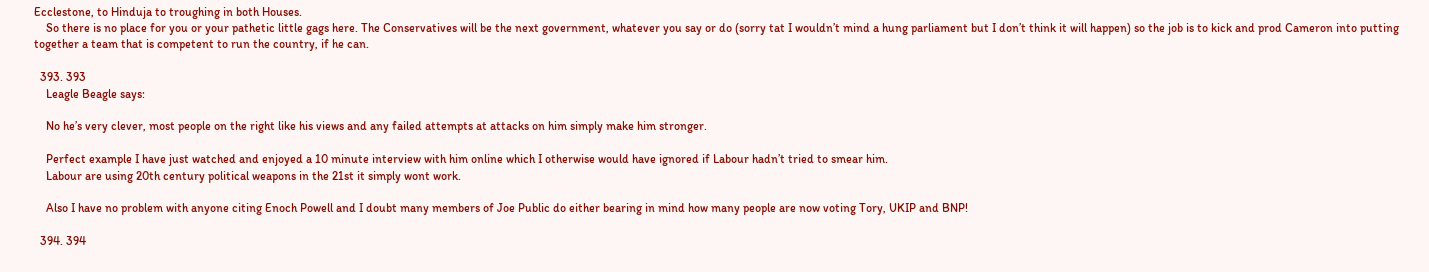Ecclestone, to Hinduja to troughing in both Houses.
    So there is no place for you or your pathetic little gags here. The Conservatives will be the next government, whatever you say or do (sorry tat I wouldn’t mind a hung parliament but I don’t think it will happen) so the job is to kick and prod Cameron into putting together a team that is competent to run the country, if he can.

  393. 393
    Leagle Beagle says:

    No he’s very clever, most people on the right like his views and any failed attempts at attacks on him simply make him stronger.

    Perfect example I have just watched and enjoyed a 10 minute interview with him online which I otherwise would have ignored if Labour hadn’t tried to smear him.
    Labour are using 20th century political weapons in the 21st it simply wont work.

    Also I have no problem with anyone citing Enoch Powell and I doubt many members of Joe Public do either bearing in mind how many people are now voting Tory, UKIP and BNP!

  394. 394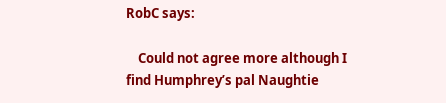RobC says:

    Could not agree more although I find Humphrey’s pal Naughtie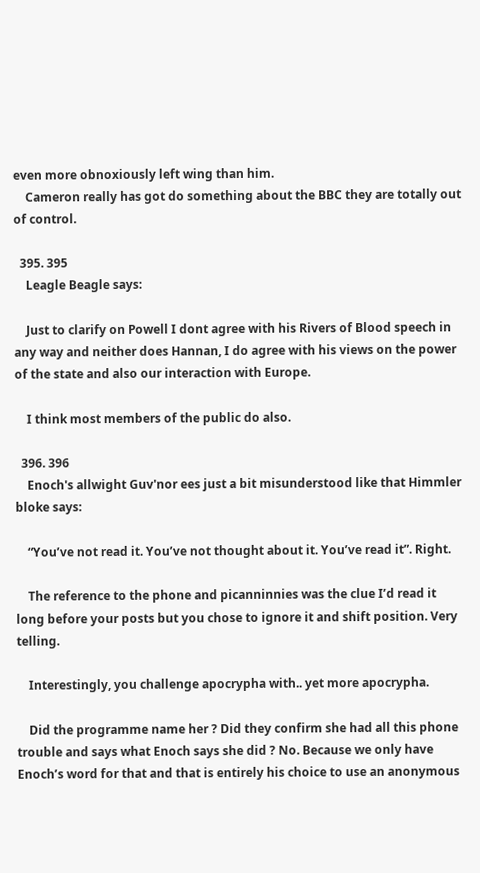even more obnoxiously left wing than him.
    Cameron really has got do something about the BBC they are totally out of control.

  395. 395
    Leagle Beagle says:

    Just to clarify on Powell I dont agree with his Rivers of Blood speech in any way and neither does Hannan, I do agree with his views on the power of the state and also our interaction with Europe.

    I think most members of the public do also.

  396. 396
    Enoch's allwight Guv'nor ees just a bit misunderstood like that Himmler bloke says:

    “You’ve not read it. You’ve not thought about it. You’ve read it”. Right.

    The reference to the phone and picanninnies was the clue I’d read it long before your posts but you chose to ignore it and shift position. Very telling.

    Interestingly, you challenge apocrypha with.. yet more apocrypha.

    Did the programme name her ? Did they confirm she had all this phone trouble and says what Enoch says she did ? No. Because we only have Enoch’s word for that and that is entirely his choice to use an anonymous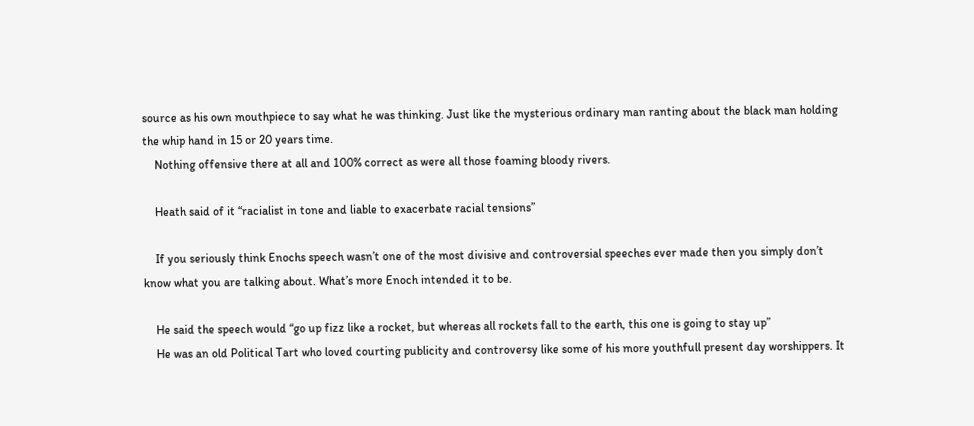source as his own mouthpiece to say what he was thinking. Just like the mysterious ordinary man ranting about the black man holding the whip hand in 15 or 20 years time.
    Nothing offensive there at all and 100% correct as were all those foaming bloody rivers.

    Heath said of it “racialist in tone and liable to exacerbate racial tensions”

    If you seriously think Enochs speech wasn’t one of the most divisive and controversial speeches ever made then you simply don’t know what you are talking about. What’s more Enoch intended it to be.

    He said the speech would “go up fizz like a rocket, but whereas all rockets fall to the earth, this one is going to stay up”
    He was an old Political Tart who loved courting publicity and controversy like some of his more youthfull present day worshippers. It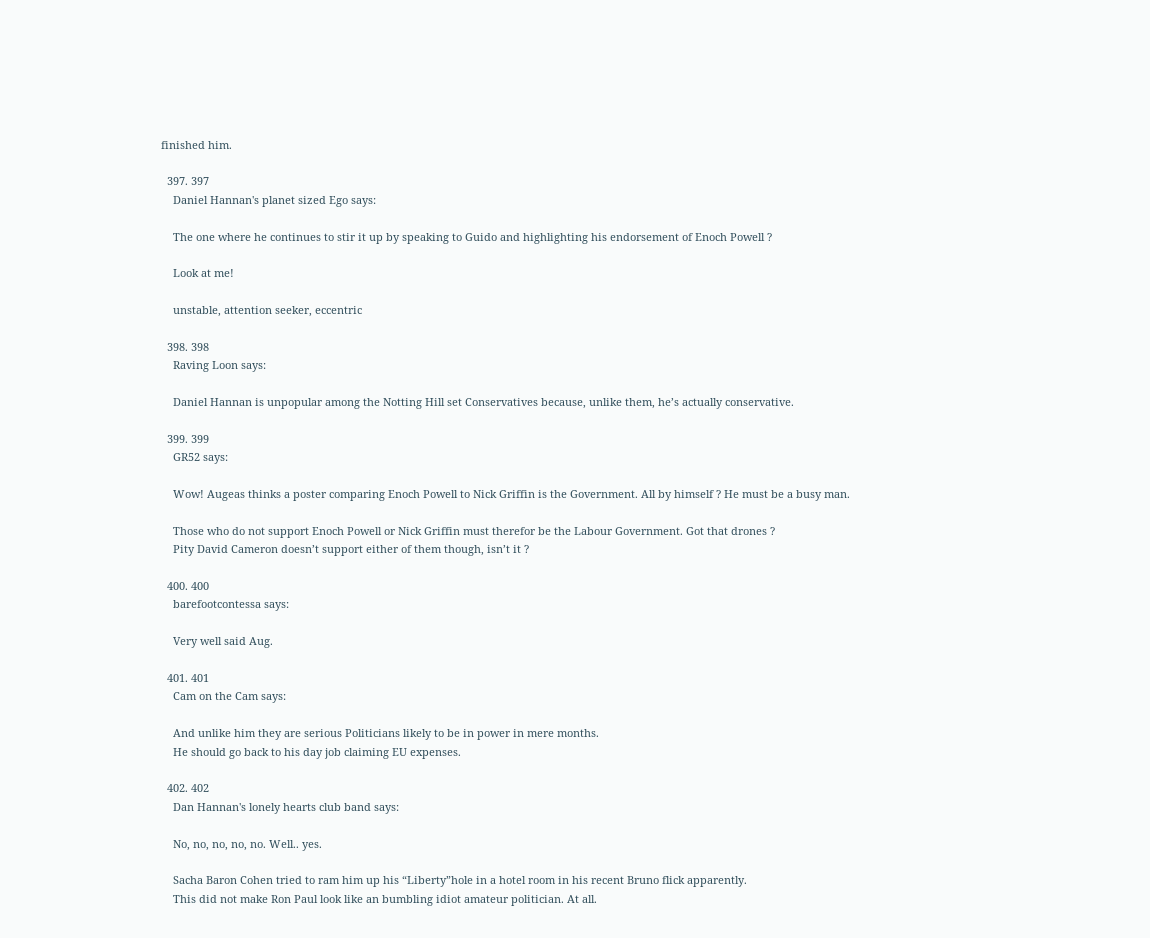finished him.

  397. 397
    Daniel Hannan's planet sized Ego says:

    The one where he continues to stir it up by speaking to Guido and highlighting his endorsement of Enoch Powell ?

    Look at me!

    unstable, attention seeker, eccentric

  398. 398
    Raving Loon says:

    Daniel Hannan is unpopular among the Notting Hill set Conservatives because, unlike them, he’s actually conservative.

  399. 399
    GR52 says:

    Wow! Augeas thinks a poster comparing Enoch Powell to Nick Griffin is the Government. All by himself ? He must be a busy man.

    Those who do not support Enoch Powell or Nick Griffin must therefor be the Labour Government. Got that drones ?
    Pity David Cameron doesn’t support either of them though, isn’t it ?

  400. 400
    barefootcontessa says:

    Very well said Aug.

  401. 401
    Cam on the Cam says:

    And unlike him they are serious Politicians likely to be in power in mere months.
    He should go back to his day job claiming EU expenses.

  402. 402
    Dan Hannan's lonely hearts club band says:

    No, no, no, no, no. Well.. yes.

    Sacha Baron Cohen tried to ram him up his “Liberty”hole in a hotel room in his recent Bruno flick apparently.
    This did not make Ron Paul look like an bumbling idiot amateur politician. At all.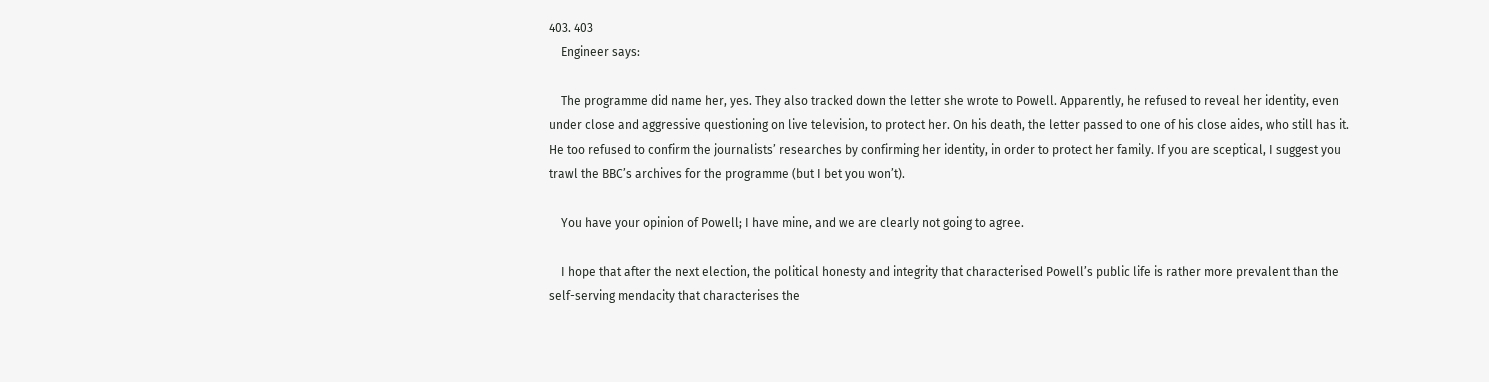403. 403
    Engineer says:

    The programme did name her, yes. They also tracked down the letter she wrote to Powell. Apparently, he refused to reveal her identity, even under close and aggressive questioning on live television, to protect her. On his death, the letter passed to one of his close aides, who still has it. He too refused to confirm the journalists’ researches by confirming her identity, in order to protect her family. If you are sceptical, I suggest you trawl the BBC’s archives for the programme (but I bet you won’t).

    You have your opinion of Powell; I have mine, and we are clearly not going to agree.

    I hope that after the next election, the political honesty and integrity that characterised Powell’s public life is rather more prevalent than the self-serving mendacity that characterises the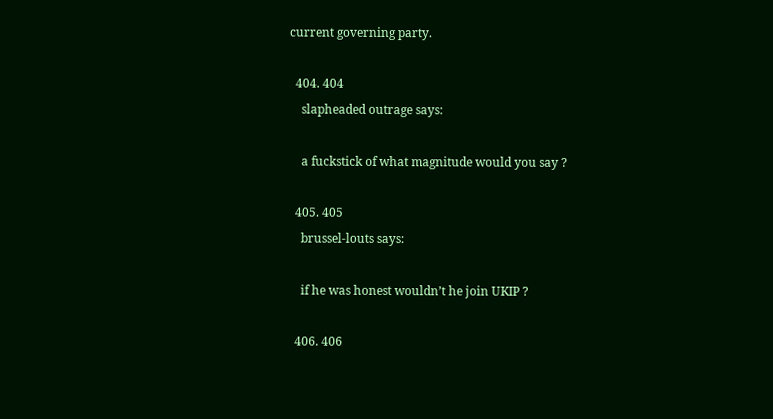current governing party.

  404. 404
    slapheaded outrage says:

    a fuckstick of what magnitude would you say ?

  405. 405
    brussel-louts says:

    if he was honest wouldn’t he join UKIP ?

  406. 406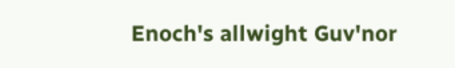Enoch's allwight Guv'nor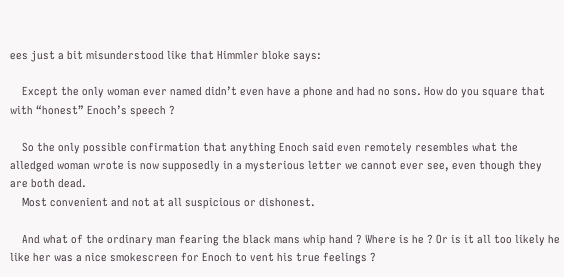ees just a bit misunderstood like that Himmler bloke says:

    Except the only woman ever named didn’t even have a phone and had no sons. How do you square that with “honest” Enoch’s speech ?

    So the only possible confirmation that anything Enoch said even remotely resembles what the alledged woman wrote is now supposedly in a mysterious letter we cannot ever see, even though they are both dead.
    Most convenient and not at all suspicious or dishonest.

    And what of the ordinary man fearing the black mans whip hand ? Where is he ? Or is it all too likely he like her was a nice smokescreen for Enoch to vent his true feelings ?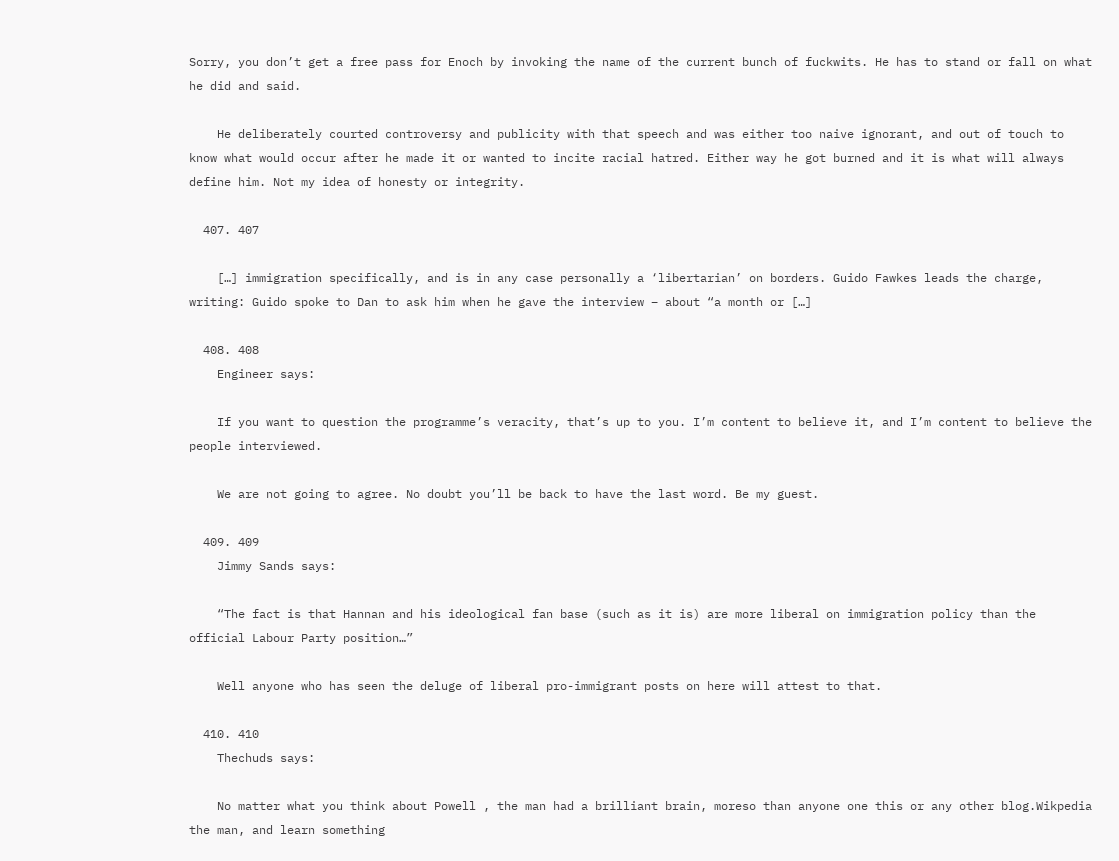Sorry, you don’t get a free pass for Enoch by invoking the name of the current bunch of fuckwits. He has to stand or fall on what he did and said.

    He deliberately courted controversy and publicity with that speech and was either too naive ignorant, and out of touch to know what would occur after he made it or wanted to incite racial hatred. Either way he got burned and it is what will always define him. Not my idea of honesty or integrity.

  407. 407

    […] immigration specifically, and is in any case personally a ‘libertarian’ on borders. Guido Fawkes leads the charge, writing: Guido spoke to Dan to ask him when he gave the interview – about “a month or […]

  408. 408
    Engineer says:

    If you want to question the programme’s veracity, that’s up to you. I’m content to believe it, and I’m content to believe the people interviewed.

    We are not going to agree. No doubt you’ll be back to have the last word. Be my guest.

  409. 409
    Jimmy Sands says:

    “The fact is that Hannan and his ideological fan base (such as it is) are more liberal on immigration policy than the official Labour Party position…”

    Well anyone who has seen the deluge of liberal pro-immigrant posts on here will attest to that.

  410. 410
    Thechuds says:

    No matter what you think about Powell , the man had a brilliant brain, moreso than anyone one this or any other blog.Wikpedia the man, and learn something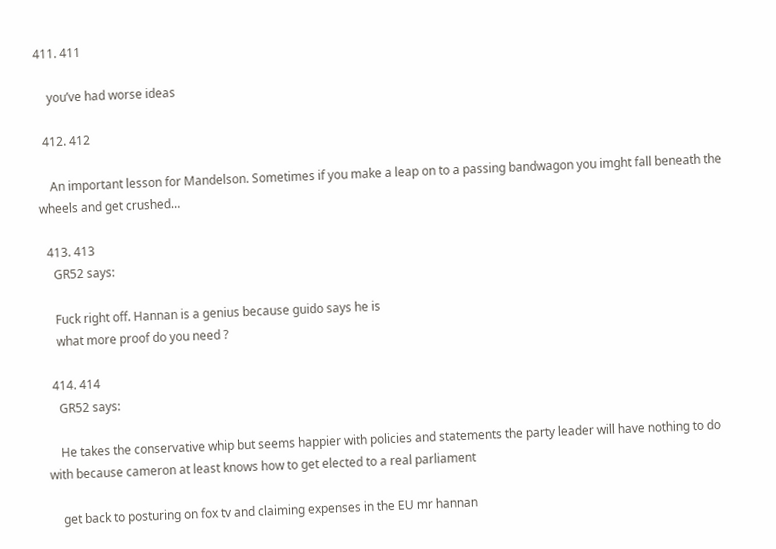411. 411

    you’ve had worse ideas

  412. 412

    An important lesson for Mandelson. Sometimes if you make a leap on to a passing bandwagon you imght fall beneath the wheels and get crushed…

  413. 413
    GR52 says:

    Fuck right off. Hannan is a genius because guido says he is
    what more proof do you need ?

  414. 414
    GR52 says:

    He takes the conservative whip but seems happier with policies and statements the party leader will have nothing to do with because cameron at least knows how to get elected to a real parliament

    get back to posturing on fox tv and claiming expenses in the EU mr hannan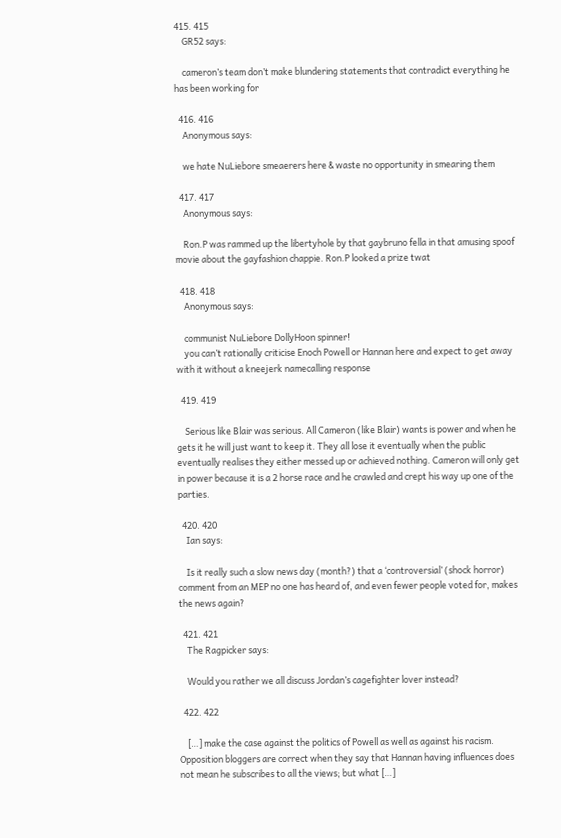415. 415
    GR52 says:

    cameron’s team don’t make blundering statements that contradict everything he has been working for

  416. 416
    Anonymous says:

    we hate NuLiebore smeaerers here & waste no opportunity in smearing them

  417. 417
    Anonymous says:

    Ron.P was rammed up the libertyhole by that gaybruno fella in that amusing spoof movie about the gayfashion chappie. Ron.P looked a prize twat

  418. 418
    Anonymous says:

    communist NuLiebore DollyHoon spinner!
    you can’t rationally criticise Enoch Powell or Hannan here and expect to get away with it without a kneejerk namecalling response

  419. 419

    Serious like Blair was serious. All Cameron (like Blair) wants is power and when he gets it he will just want to keep it. They all lose it eventually when the public eventually realises they either messed up or achieved nothing. Cameron will only get in power because it is a 2 horse race and he crawled and crept his way up one of the parties.

  420. 420
    Ian says:

    Is it really such a slow news day (month?) that a ‘controversial’ (shock horror) comment from an MEP no one has heard of, and even fewer people voted for, makes the news again?

  421. 421
    The Ragpicker says:

    Would you rather we all discuss Jordan’s cagefighter lover instead?

  422. 422

    […] make the case against the politics of Powell as well as against his racism. Opposition bloggers are correct when they say that Hannan having influences does not mean he subscribes to all the views; but what […]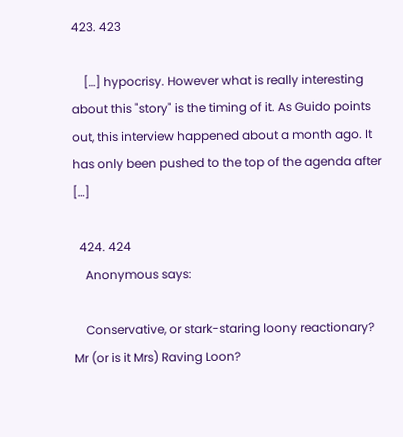423. 423

    […] hypocrisy. However what is really interesting about this "story" is the timing of it. As Guido points out, this interview happened about a month ago. It has only been pushed to the top of the agenda after […]

  424. 424
    Anonymous says:

    Conservative, or stark-staring loony reactionary? Mr (or is it Mrs) Raving Loon?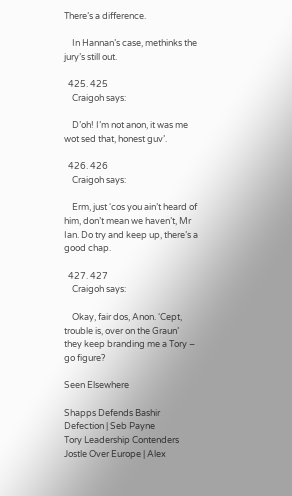There’s a difference.

    In Hannan’s case, methinks the jury’s still out.

  425. 425
    Craigoh says:

    D’oh! I’m not anon, it was me wot sed that, honest guv’.

  426. 426
    Craigoh says:

    Erm, just ‘cos you ain’t heard of him, don’t mean we haven’t, Mr Ian. Do try and keep up, there’s a good chap.

  427. 427
    Craigoh says:

    Okay, fair dos, Anon. ‘Cept, trouble is, over on the Graun’ they keep branding me a Tory – go figure?

Seen Elsewhere

Shapps Defends Bashir Defection | Seb Payne
Tory Leadership Contenders Jostle Over Europe | Alex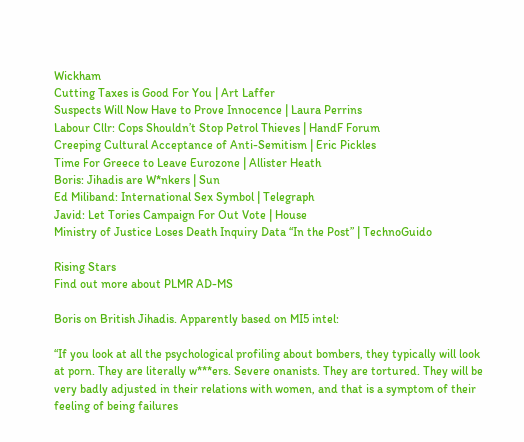Wickham
Cutting Taxes is Good For You | Art Laffer
Suspects Will Now Have to Prove Innocence | Laura Perrins
Labour Cllr: Cops Shouldn’t Stop Petrol Thieves | HandF Forum
Creeping Cultural Acceptance of Anti-Semitism | Eric Pickles
Time For Greece to Leave Eurozone | Allister Heath
Boris: Jihadis are W*nkers | Sun
Ed Miliband: International Sex Symbol | Telegraph
Javid: Let Tories Campaign For Out Vote | House
Ministry of Justice Loses Death Inquiry Data “In the Post” | TechnoGuido

Rising Stars
Find out more about PLMR AD-MS

Boris on British Jihadis. Apparently based on MI5 intel:

“If you look at all the psychological profiling about bombers, they typically will look at porn. They are literally w***ers. Severe onanists. They are tortured. They will be very badly adjusted in their relations with women, and that is a symptom of their feeling of being failures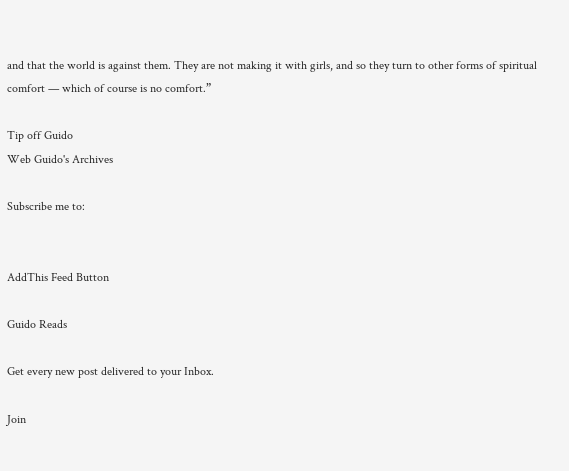and that the world is against them. They are not making it with girls, and so they turn to other forms of spiritual comfort — which of course is no comfort.”

Tip off Guido
Web Guido's Archives

Subscribe me to:


AddThis Feed Button

Guido Reads

Get every new post delivered to your Inbox.

Join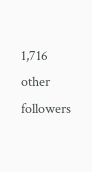1,716 other followers